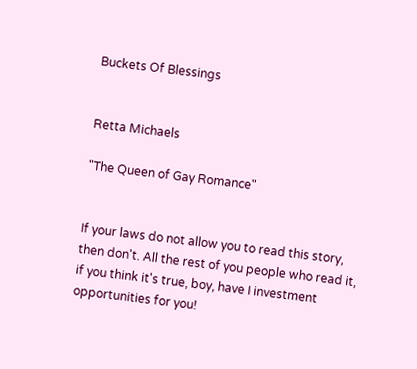Buckets Of Blessings


Retta Michaels

"The Queen of Gay Romance"


If your laws do not allow you to read this story, then don't. All the rest of you people who read it, if you think it's true, boy, have I investment opportunities for you!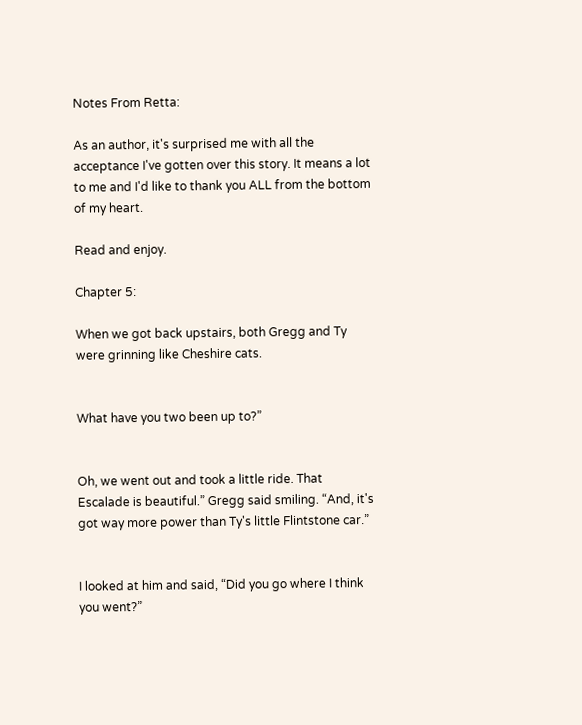Notes From Retta:

As an author, it's surprised me with all the acceptance I've gotten over this story. It means a lot to me and I'd like to thank you ALL from the bottom of my heart.

Read and enjoy.

Chapter 5:

When we got back upstairs, both Gregg and Ty were grinning like Cheshire cats.


What have you two been up to?”


Oh, we went out and took a little ride. That Escalade is beautiful.” Gregg said smiling. “And, it's got way more power than Ty's little Flintstone car.”


I looked at him and said, “Did you go where I think you went?”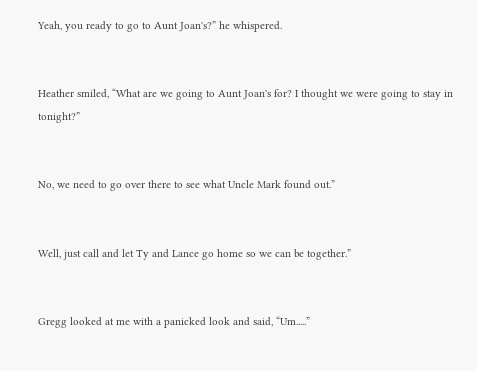Yeah, you ready to go to Aunt Joan's?” he whispered.


Heather smiled, “What are we going to Aunt Joan's for? I thought we were going to stay in tonight?”


No, we need to go over there to see what Uncle Mark found out.”


Well, just call and let Ty and Lance go home so we can be together.”


Gregg looked at me with a panicked look and said, “Um.....”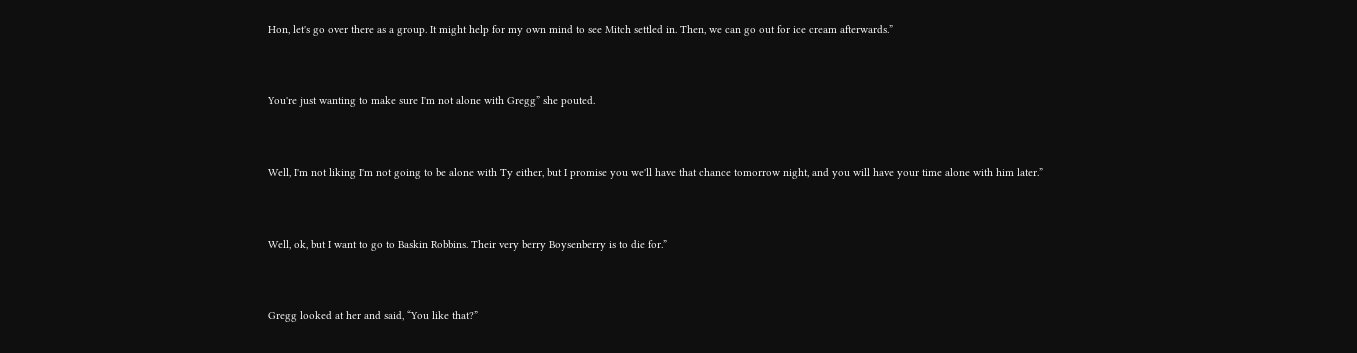Hon, let's go over there as a group. It might help for my own mind to see Mitch settled in. Then, we can go out for ice cream afterwards.”


You're just wanting to make sure I'm not alone with Gregg” she pouted.


Well, I'm not liking I'm not going to be alone with Ty either, but I promise you we'll have that chance tomorrow night, and you will have your time alone with him later.”


Well, ok, but I want to go to Baskin Robbins. Their very berry Boysenberry is to die for.”


Gregg looked at her and said, “You like that?”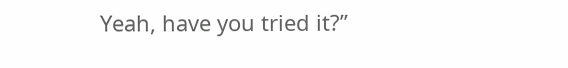Yeah, have you tried it?”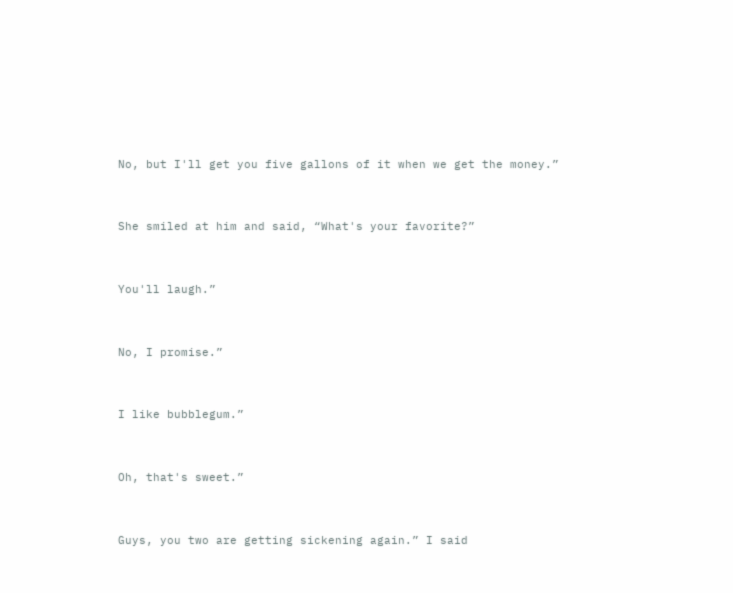No, but I'll get you five gallons of it when we get the money.”


She smiled at him and said, “What's your favorite?”


You'll laugh.”


No, I promise.”


I like bubblegum.”


Oh, that's sweet.”


Guys, you two are getting sickening again.” I said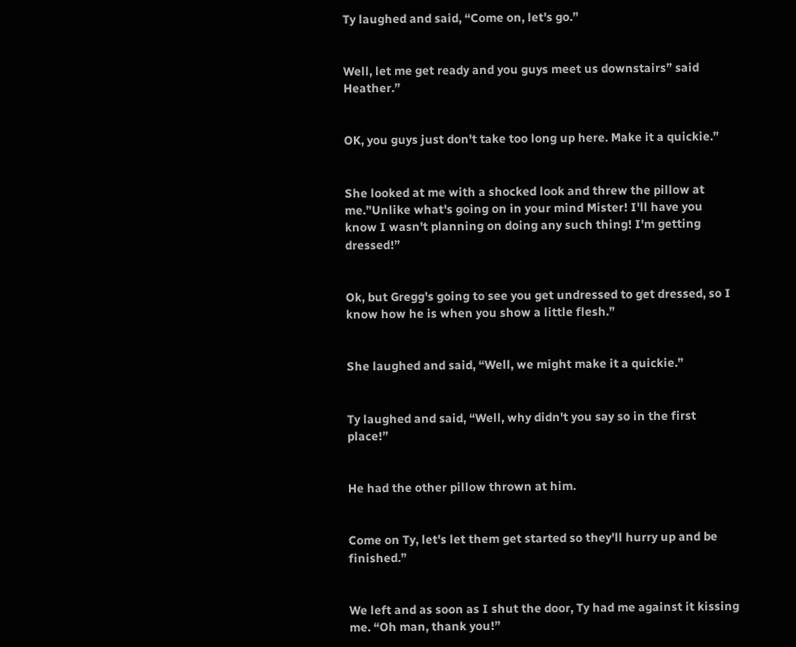Ty laughed and said, “Come on, let's go.”


Well, let me get ready and you guys meet us downstairs” said Heather.”


OK, you guys just don't take too long up here. Make it a quickie.”


She looked at me with a shocked look and threw the pillow at me.”Unlike what's going on in your mind Mister! I'll have you know I wasn't planning on doing any such thing! I'm getting dressed!”


Ok, but Gregg's going to see you get undressed to get dressed, so I know how he is when you show a little flesh.”


She laughed and said, “Well, we might make it a quickie.”


Ty laughed and said, “Well, why didn't you say so in the first place!”


He had the other pillow thrown at him.


Come on Ty, let's let them get started so they'll hurry up and be finished.”


We left and as soon as I shut the door, Ty had me against it kissing me. “Oh man, thank you!”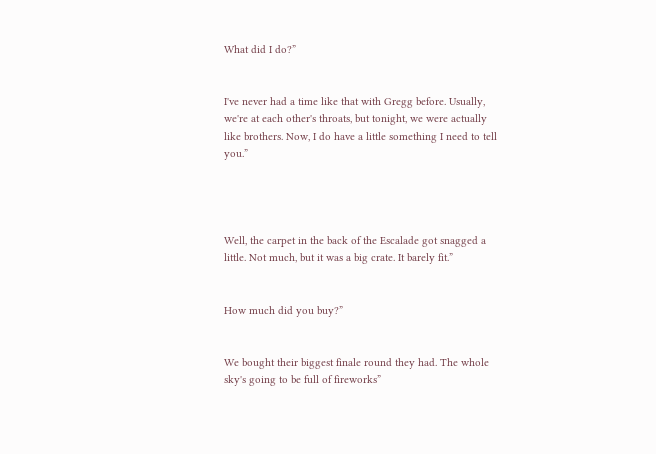What did I do?”


I've never had a time like that with Gregg before. Usually, we're at each other's throats, but tonight, we were actually like brothers. Now, I do have a little something I need to tell you.”




Well, the carpet in the back of the Escalade got snagged a little. Not much, but it was a big crate. It barely fit.”


How much did you buy?”


We bought their biggest finale round they had. The whole sky's going to be full of fireworks”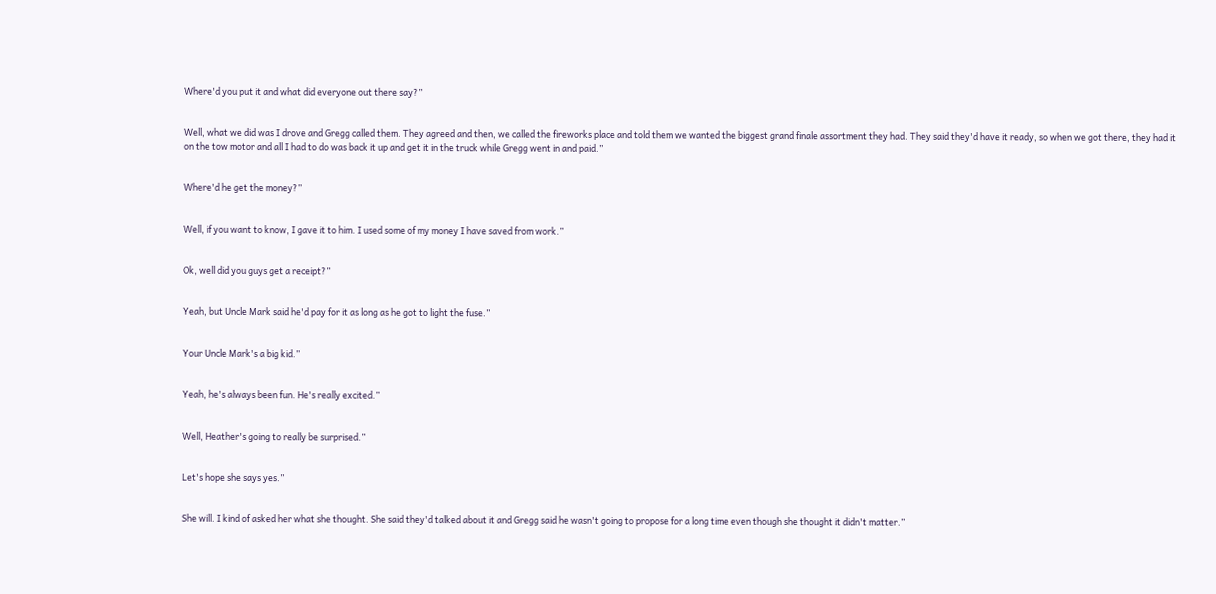Where'd you put it and what did everyone out there say?”


Well, what we did was I drove and Gregg called them. They agreed and then, we called the fireworks place and told them we wanted the biggest grand finale assortment they had. They said they'd have it ready, so when we got there, they had it on the tow motor and all I had to do was back it up and get it in the truck while Gregg went in and paid.”


Where'd he get the money?”


Well, if you want to know, I gave it to him. I used some of my money I have saved from work.”


Ok, well did you guys get a receipt?”


Yeah, but Uncle Mark said he'd pay for it as long as he got to light the fuse.”


Your Uncle Mark's a big kid.”


Yeah, he's always been fun. He's really excited.”


Well, Heather's going to really be surprised.”


Let's hope she says yes.”


She will. I kind of asked her what she thought. She said they'd talked about it and Gregg said he wasn't going to propose for a long time even though she thought it didn't matter.”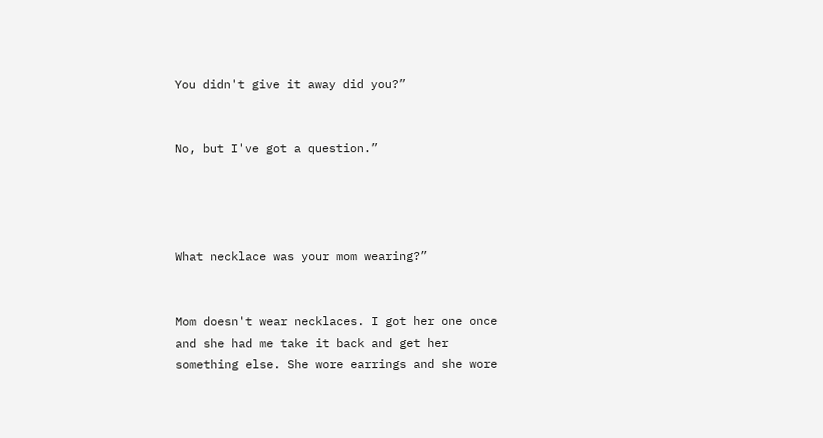You didn't give it away did you?”


No, but I've got a question.”




What necklace was your mom wearing?”


Mom doesn't wear necklaces. I got her one once and she had me take it back and get her something else. She wore earrings and she wore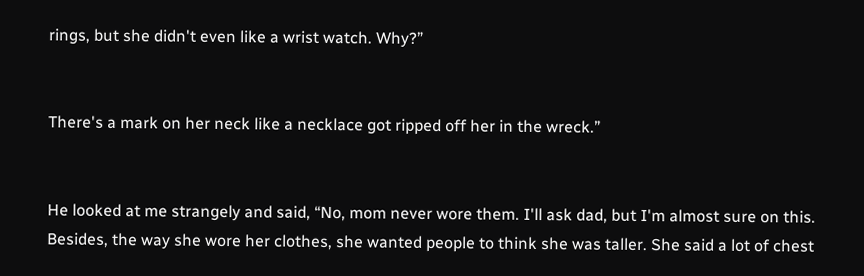rings, but she didn't even like a wrist watch. Why?”


There's a mark on her neck like a necklace got ripped off her in the wreck.”


He looked at me strangely and said, “No, mom never wore them. I'll ask dad, but I'm almost sure on this. Besides, the way she wore her clothes, she wanted people to think she was taller. She said a lot of chest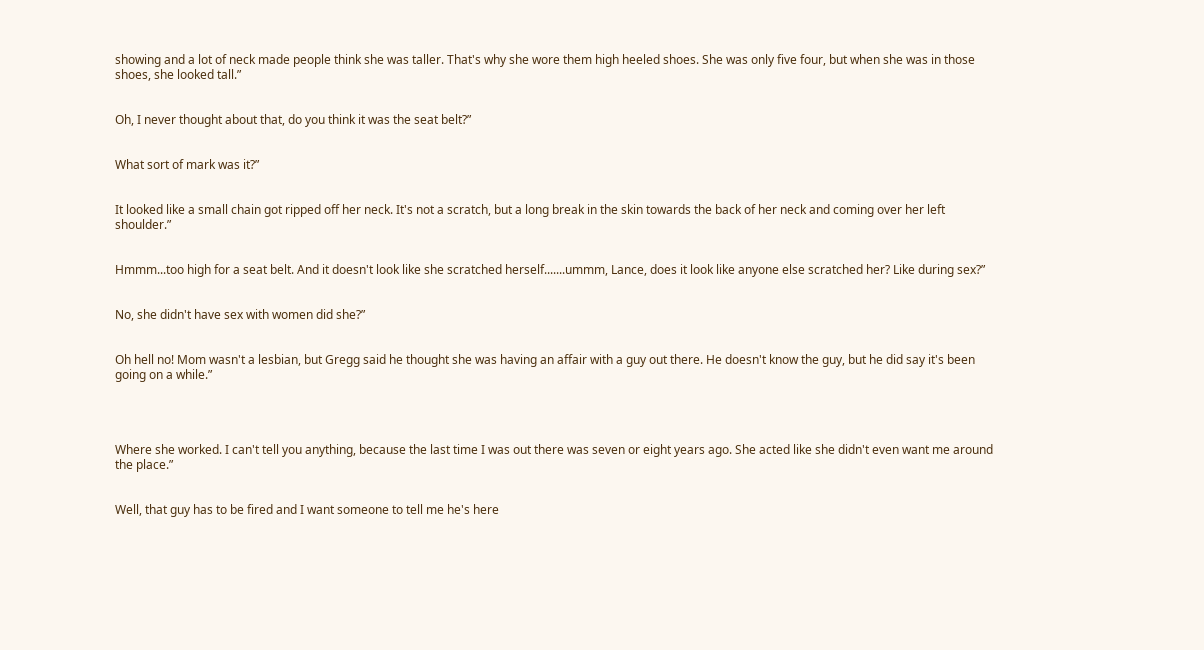showing and a lot of neck made people think she was taller. That's why she wore them high heeled shoes. She was only five four, but when she was in those shoes, she looked tall.”


Oh, I never thought about that, do you think it was the seat belt?”


What sort of mark was it?”


It looked like a small chain got ripped off her neck. It's not a scratch, but a long break in the skin towards the back of her neck and coming over her left shoulder.”


Hmmm...too high for a seat belt. And it doesn't look like she scratched herself.......ummm, Lance, does it look like anyone else scratched her? Like during sex?”


No, she didn't have sex with women did she?”


Oh hell no! Mom wasn't a lesbian, but Gregg said he thought she was having an affair with a guy out there. He doesn't know the guy, but he did say it's been going on a while.”




Where she worked. I can't tell you anything, because the last time I was out there was seven or eight years ago. She acted like she didn't even want me around the place.”


Well, that guy has to be fired and I want someone to tell me he's here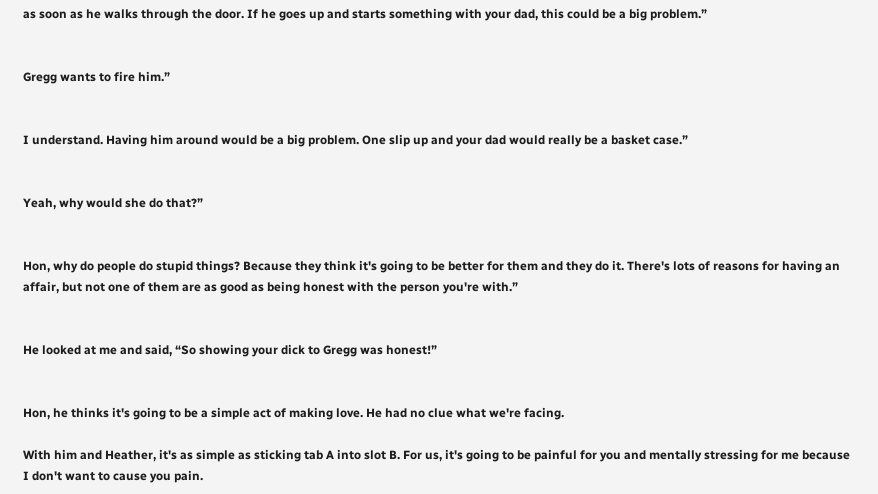as soon as he walks through the door. If he goes up and starts something with your dad, this could be a big problem.”


Gregg wants to fire him.”


I understand. Having him around would be a big problem. One slip up and your dad would really be a basket case.”


Yeah, why would she do that?”


Hon, why do people do stupid things? Because they think it's going to be better for them and they do it. There's lots of reasons for having an affair, but not one of them are as good as being honest with the person you're with.”


He looked at me and said, “So showing your dick to Gregg was honest!”


Hon, he thinks it's going to be a simple act of making love. He had no clue what we're facing.

With him and Heather, it's as simple as sticking tab A into slot B. For us, it's going to be painful for you and mentally stressing for me because I don't want to cause you pain.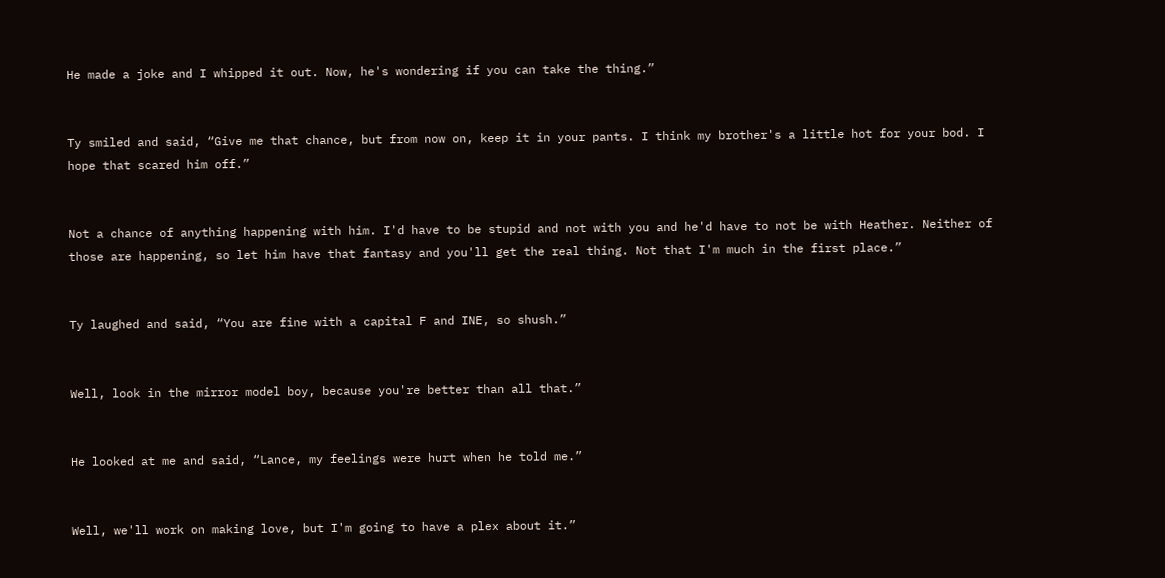He made a joke and I whipped it out. Now, he's wondering if you can take the thing.”


Ty smiled and said, “Give me that chance, but from now on, keep it in your pants. I think my brother's a little hot for your bod. I hope that scared him off.”


Not a chance of anything happening with him. I'd have to be stupid and not with you and he'd have to not be with Heather. Neither of those are happening, so let him have that fantasy and you'll get the real thing. Not that I'm much in the first place.”


Ty laughed and said, “You are fine with a capital F and INE, so shush.”


Well, look in the mirror model boy, because you're better than all that.”


He looked at me and said, “Lance, my feelings were hurt when he told me.”


Well, we'll work on making love, but I'm going to have a plex about it.”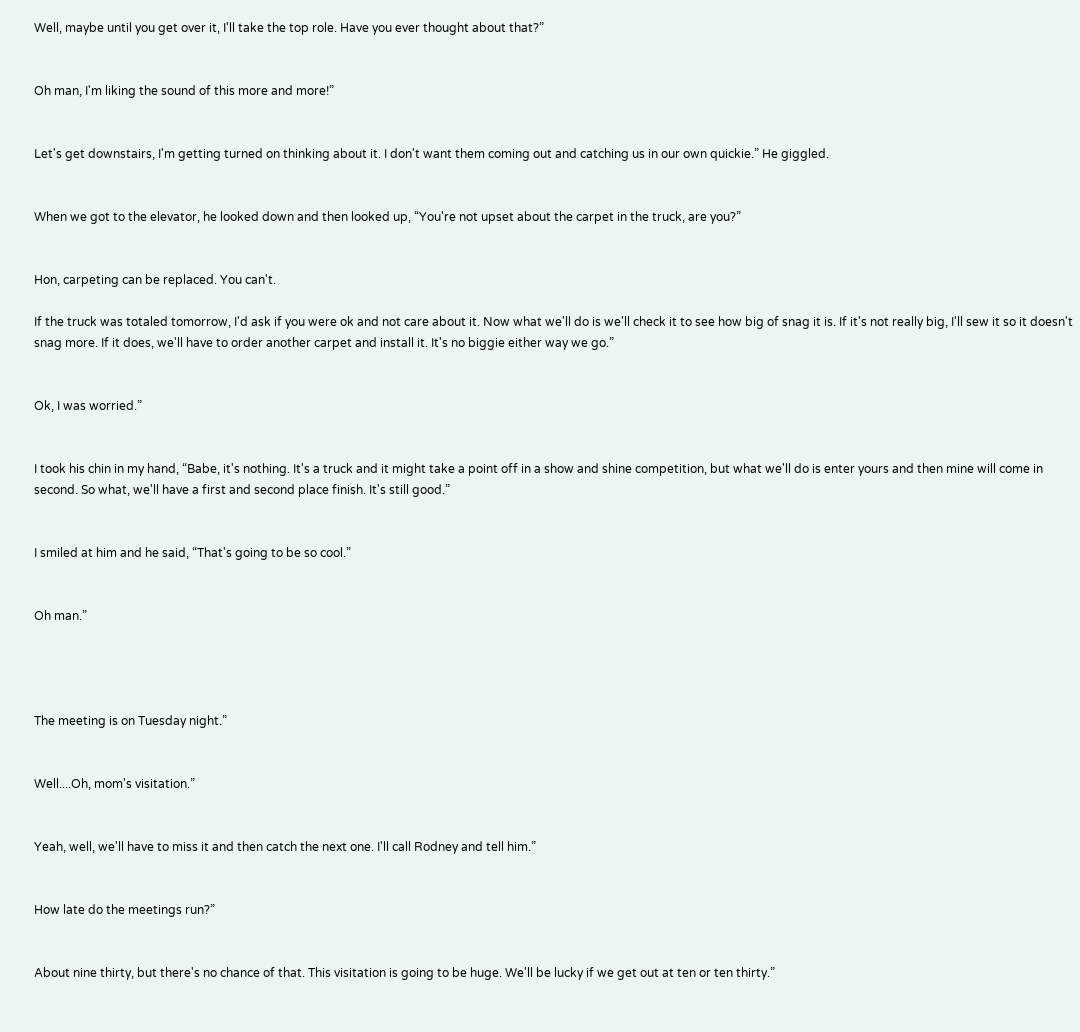Well, maybe until you get over it, I'll take the top role. Have you ever thought about that?”


Oh man, I'm liking the sound of this more and more!”


Let's get downstairs, I'm getting turned on thinking about it. I don't want them coming out and catching us in our own quickie.” He giggled.


When we got to the elevator, he looked down and then looked up, “You're not upset about the carpet in the truck, are you?”


Hon, carpeting can be replaced. You can't.

If the truck was totaled tomorrow, I'd ask if you were ok and not care about it. Now what we'll do is we'll check it to see how big of snag it is. If it's not really big, I'll sew it so it doesn't snag more. If it does, we'll have to order another carpet and install it. It's no biggie either way we go.”


Ok, I was worried.”


I took his chin in my hand, “Babe, it's nothing. It's a truck and it might take a point off in a show and shine competition, but what we'll do is enter yours and then mine will come in second. So what, we'll have a first and second place finish. It's still good.”


I smiled at him and he said, “That's going to be so cool.”


Oh man.”




The meeting is on Tuesday night.”


Well....Oh, mom's visitation.”


Yeah, well, we'll have to miss it and then catch the next one. I'll call Rodney and tell him.”


How late do the meetings run?”


About nine thirty, but there's no chance of that. This visitation is going to be huge. We'll be lucky if we get out at ten or ten thirty.”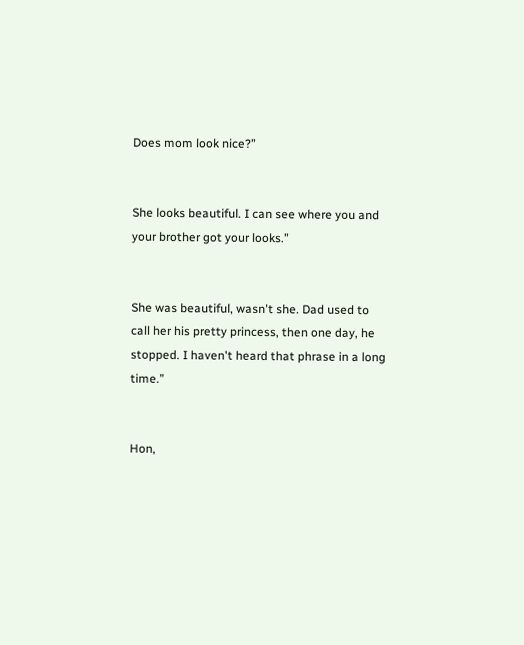Does mom look nice?”


She looks beautiful. I can see where you and your brother got your looks.”


She was beautiful, wasn't she. Dad used to call her his pretty princess, then one day, he stopped. I haven't heard that phrase in a long time.”


Hon,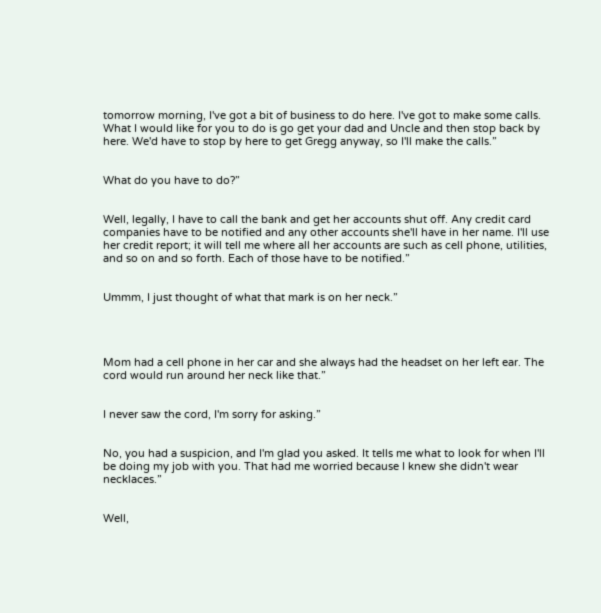tomorrow morning, I've got a bit of business to do here. I've got to make some calls. What I would like for you to do is go get your dad and Uncle and then stop back by here. We'd have to stop by here to get Gregg anyway, so I'll make the calls.”


What do you have to do?”


Well, legally, I have to call the bank and get her accounts shut off. Any credit card companies have to be notified and any other accounts she'll have in her name. I'll use her credit report; it will tell me where all her accounts are such as cell phone, utilities, and so on and so forth. Each of those have to be notified.”


Ummm, I just thought of what that mark is on her neck.”




Mom had a cell phone in her car and she always had the headset on her left ear. The cord would run around her neck like that.”


I never saw the cord, I'm sorry for asking.”


No, you had a suspicion, and I'm glad you asked. It tells me what to look for when I'll be doing my job with you. That had me worried because I knew she didn't wear necklaces.”


Well,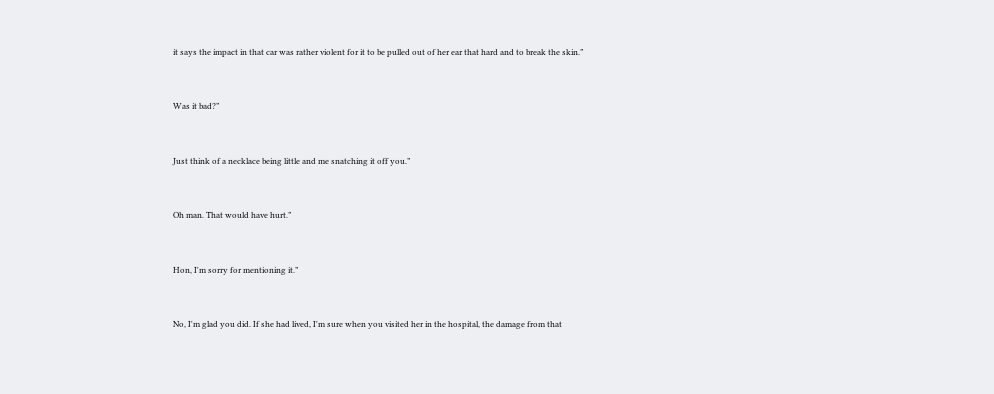it says the impact in that car was rather violent for it to be pulled out of her ear that hard and to break the skin.”


Was it bad?”


Just think of a necklace being little and me snatching it off you.”


Oh man. That would have hurt.”


Hon, I'm sorry for mentioning it.”


No, I'm glad you did. If she had lived, I'm sure when you visited her in the hospital, the damage from that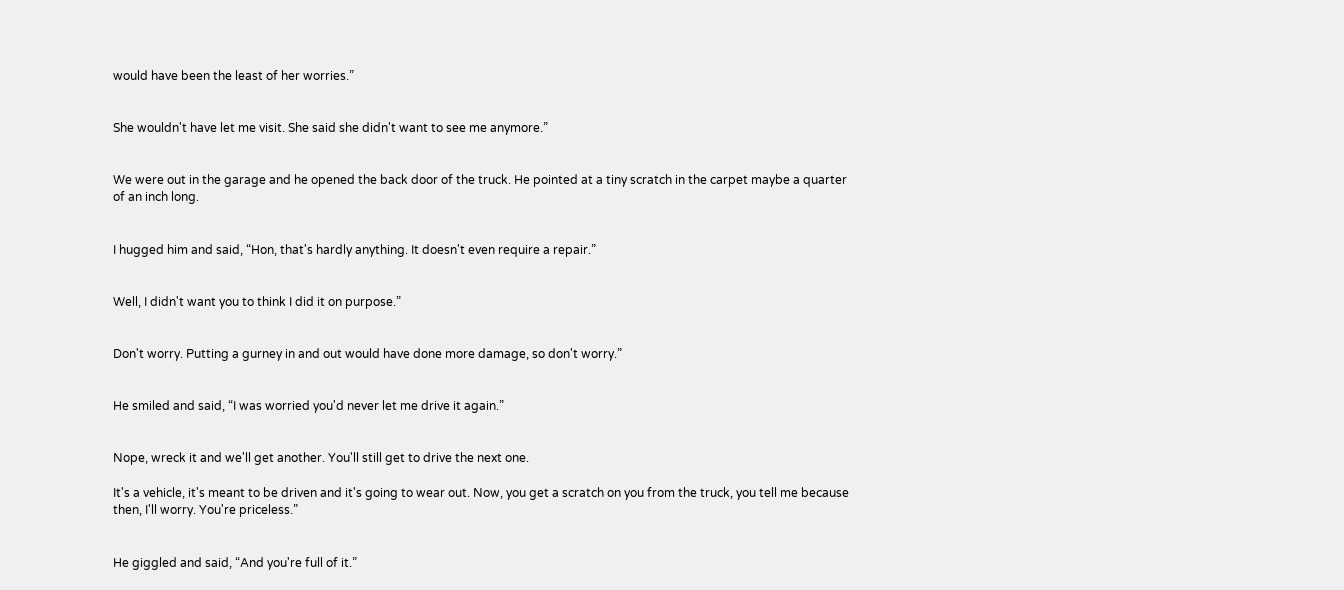would have been the least of her worries.”


She wouldn't have let me visit. She said she didn't want to see me anymore.”


We were out in the garage and he opened the back door of the truck. He pointed at a tiny scratch in the carpet maybe a quarter of an inch long.


I hugged him and said, “Hon, that's hardly anything. It doesn't even require a repair.”


Well, I didn't want you to think I did it on purpose.”


Don't worry. Putting a gurney in and out would have done more damage, so don't worry.”


He smiled and said, “I was worried you'd never let me drive it again.”


Nope, wreck it and we'll get another. You'll still get to drive the next one.

It's a vehicle, it's meant to be driven and it's going to wear out. Now, you get a scratch on you from the truck, you tell me because then, I'll worry. You're priceless.”


He giggled and said, “And you're full of it.”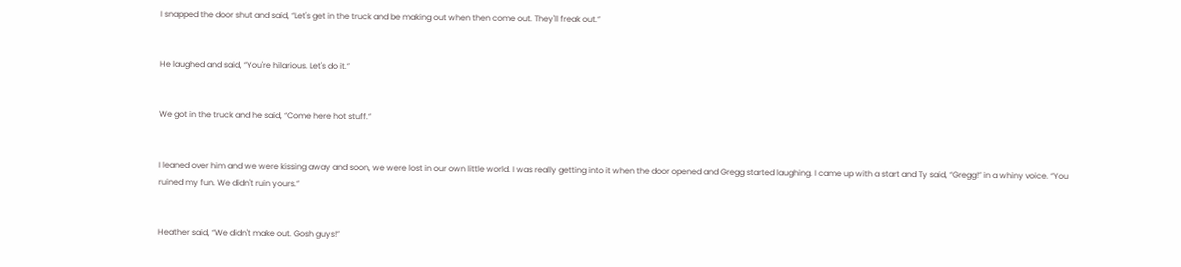I snapped the door shut and said, “Let's get in the truck and be making out when then come out. They'll freak out.”


He laughed and said, “You're hilarious. Let's do it.”


We got in the truck and he said, “Come here hot stuff.”


I leaned over him and we were kissing away and soon, we were lost in our own little world. I was really getting into it when the door opened and Gregg started laughing. I came up with a start and Ty said, “Gregg!” in a whiny voice. “You ruined my fun. We didn't ruin yours.”


Heather said, “We didn't make out. Gosh guys!”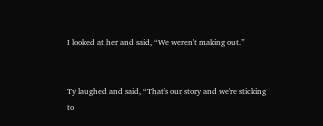I looked at her and said, “We weren't making out.”


Ty laughed and said, “That's our story and we're sticking to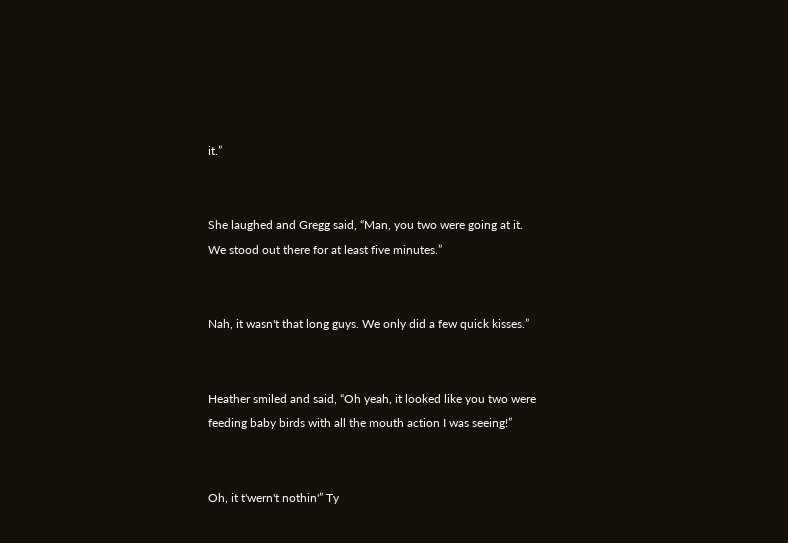it.”


She laughed and Gregg said, “Man, you two were going at it. We stood out there for at least five minutes.”


Nah, it wasn't that long guys. We only did a few quick kisses.”


Heather smiled and said, “Oh yeah, it looked like you two were feeding baby birds with all the mouth action I was seeing!”


Oh, it t'wern't nothin'” Ty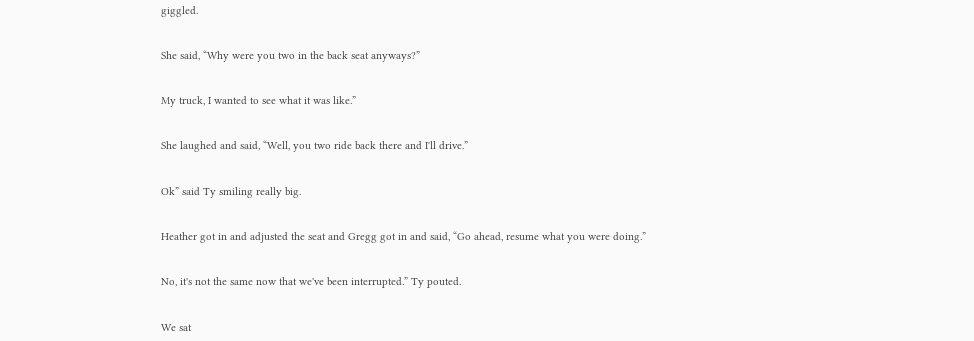giggled.


She said, “Why were you two in the back seat anyways?”


My truck, I wanted to see what it was like.”


She laughed and said, “Well, you two ride back there and I'll drive.”


Ok” said Ty smiling really big.


Heather got in and adjusted the seat and Gregg got in and said, “Go ahead, resume what you were doing.”


No, it's not the same now that we've been interrupted.” Ty pouted.


We sat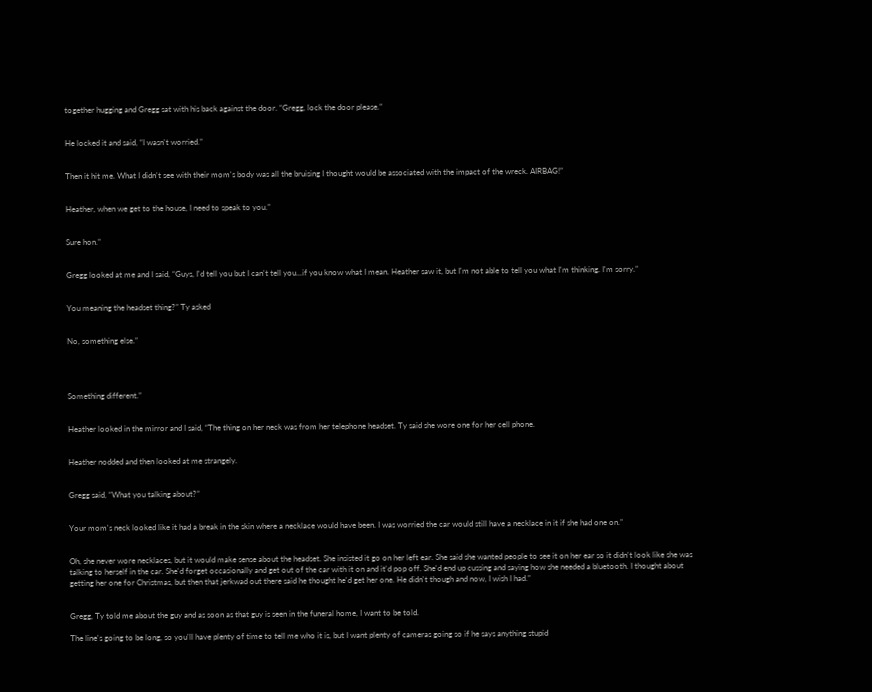together hugging and Gregg sat with his back against the door. “Gregg, lock the door please.”


He locked it and said, “I wasn't worried.”


Then it hit me. What I didn't see with their mom's body was all the bruising I thought would be associated with the impact of the wreck. AIRBAG!”


Heather, when we get to the house, I need to speak to you.”


Sure hon.”


Gregg looked at me and I said, “Guys, I'd tell you but I can't tell you...if you know what I mean. Heather saw it, but I'm not able to tell you what I'm thinking. I'm sorry.”


You meaning the headset thing?” Ty asked


No, something else.”




Something different.”


Heather looked in the mirror and I said, “The thing on her neck was from her telephone headset. Ty said she wore one for her cell phone.


Heather nodded and then looked at me strangely.


Gregg said, “What you talking about?”


Your mom's neck looked like it had a break in the skin where a necklace would have been. I was worried the car would still have a necklace in it if she had one on.”


Oh, she never wore necklaces, but it would make sense about the headset. She insisted it go on her left ear. She said she wanted people to see it on her ear so it didn't look like she was talking to herself in the car. She'd forget occasionally and get out of the car with it on and it'd pop off. She'd end up cussing and saying how she needed a bluetooth. I thought about getting her one for Christmas, but then that jerkwad out there said he thought he'd get her one. He didn't though and now, I wish I had.”


Gregg, Ty told me about the guy and as soon as that guy is seen in the funeral home, I want to be told.

The line's going to be long, so you'll have plenty of time to tell me who it is, but I want plenty of cameras going so if he says anything stupid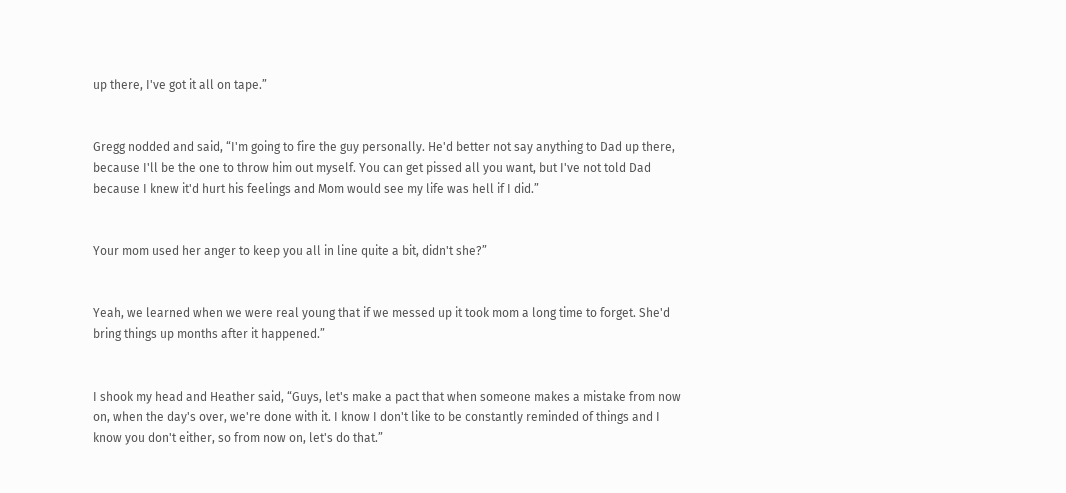up there, I've got it all on tape.”


Gregg nodded and said, “I'm going to fire the guy personally. He'd better not say anything to Dad up there, because I'll be the one to throw him out myself. You can get pissed all you want, but I've not told Dad because I knew it'd hurt his feelings and Mom would see my life was hell if I did.”


Your mom used her anger to keep you all in line quite a bit, didn't she?”


Yeah, we learned when we were real young that if we messed up it took mom a long time to forget. She'd bring things up months after it happened.”


I shook my head and Heather said, “Guys, let's make a pact that when someone makes a mistake from now on, when the day's over, we're done with it. I know I don't like to be constantly reminded of things and I know you don't either, so from now on, let's do that.”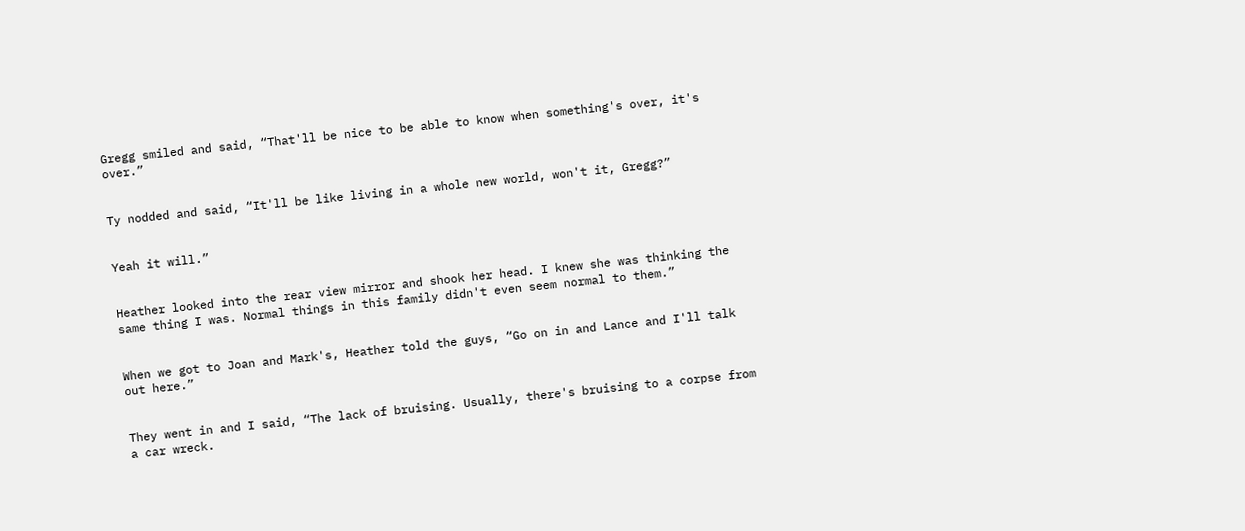Gregg smiled and said, “That'll be nice to be able to know when something's over, it's over.”


Ty nodded and said, “It'll be like living in a whole new world, won't it, Gregg?”


Yeah it will.”


Heather looked into the rear view mirror and shook her head. I knew she was thinking the same thing I was. Normal things in this family didn't even seem normal to them.”


When we got to Joan and Mark's, Heather told the guys, “Go on in and Lance and I'll talk out here.”


They went in and I said, “The lack of bruising. Usually, there's bruising to a corpse from a car wreck.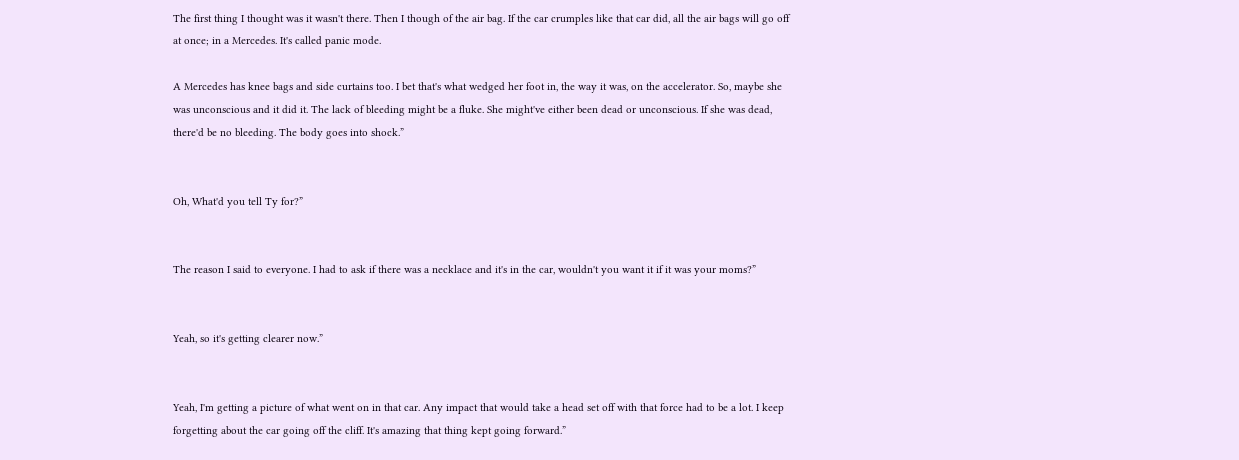The first thing I thought was it wasn't there. Then I though of the air bag. If the car crumples like that car did, all the air bags will go off at once; in a Mercedes. It's called panic mode.

A Mercedes has knee bags and side curtains too. I bet that's what wedged her foot in, the way it was, on the accelerator. So, maybe she was unconscious and it did it. The lack of bleeding might be a fluke. She might've either been dead or unconscious. If she was dead, there'd be no bleeding. The body goes into shock.”


Oh, What'd you tell Ty for?”


The reason I said to everyone. I had to ask if there was a necklace and it's in the car, wouldn't you want it if it was your moms?”


Yeah, so it's getting clearer now.”


Yeah, I'm getting a picture of what went on in that car. Any impact that would take a head set off with that force had to be a lot. I keep forgetting about the car going off the cliff. It's amazing that thing kept going forward.”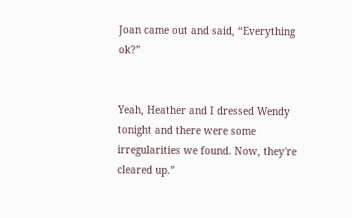Joan came out and said, “Everything ok?”


Yeah, Heather and I dressed Wendy tonight and there were some irregularities we found. Now, they're cleared up.”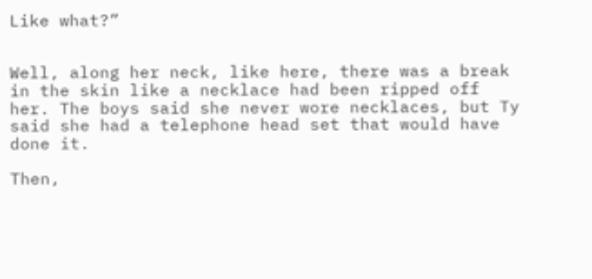Like what?”


Well, along her neck, like here, there was a break in the skin like a necklace had been ripped off her. The boys said she never wore necklaces, but Ty said she had a telephone head set that would have done it.

Then,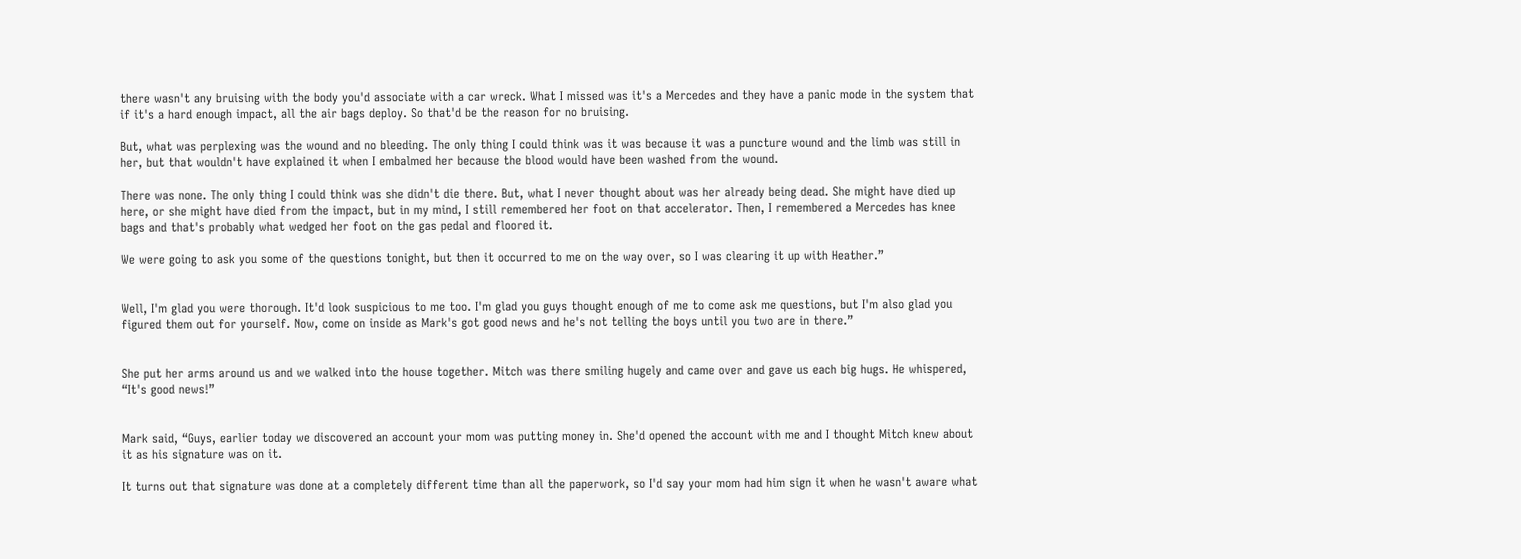there wasn't any bruising with the body you'd associate with a car wreck. What I missed was it's a Mercedes and they have a panic mode in the system that if it's a hard enough impact, all the air bags deploy. So that'd be the reason for no bruising.

But, what was perplexing was the wound and no bleeding. The only thing I could think was it was because it was a puncture wound and the limb was still in her, but that wouldn't have explained it when I embalmed her because the blood would have been washed from the wound.

There was none. The only thing I could think was she didn't die there. But, what I never thought about was her already being dead. She might have died up here, or she might have died from the impact, but in my mind, I still remembered her foot on that accelerator. Then, I remembered a Mercedes has knee bags and that's probably what wedged her foot on the gas pedal and floored it.

We were going to ask you some of the questions tonight, but then it occurred to me on the way over, so I was clearing it up with Heather.”


Well, I'm glad you were thorough. It'd look suspicious to me too. I'm glad you guys thought enough of me to come ask me questions, but I'm also glad you figured them out for yourself. Now, come on inside as Mark's got good news and he's not telling the boys until you two are in there.”


She put her arms around us and we walked into the house together. Mitch was there smiling hugely and came over and gave us each big hugs. He whispered, “It's good news!”


Mark said, “Guys, earlier today we discovered an account your mom was putting money in. She'd opened the account with me and I thought Mitch knew about it as his signature was on it.

It turns out that signature was done at a completely different time than all the paperwork, so I'd say your mom had him sign it when he wasn't aware what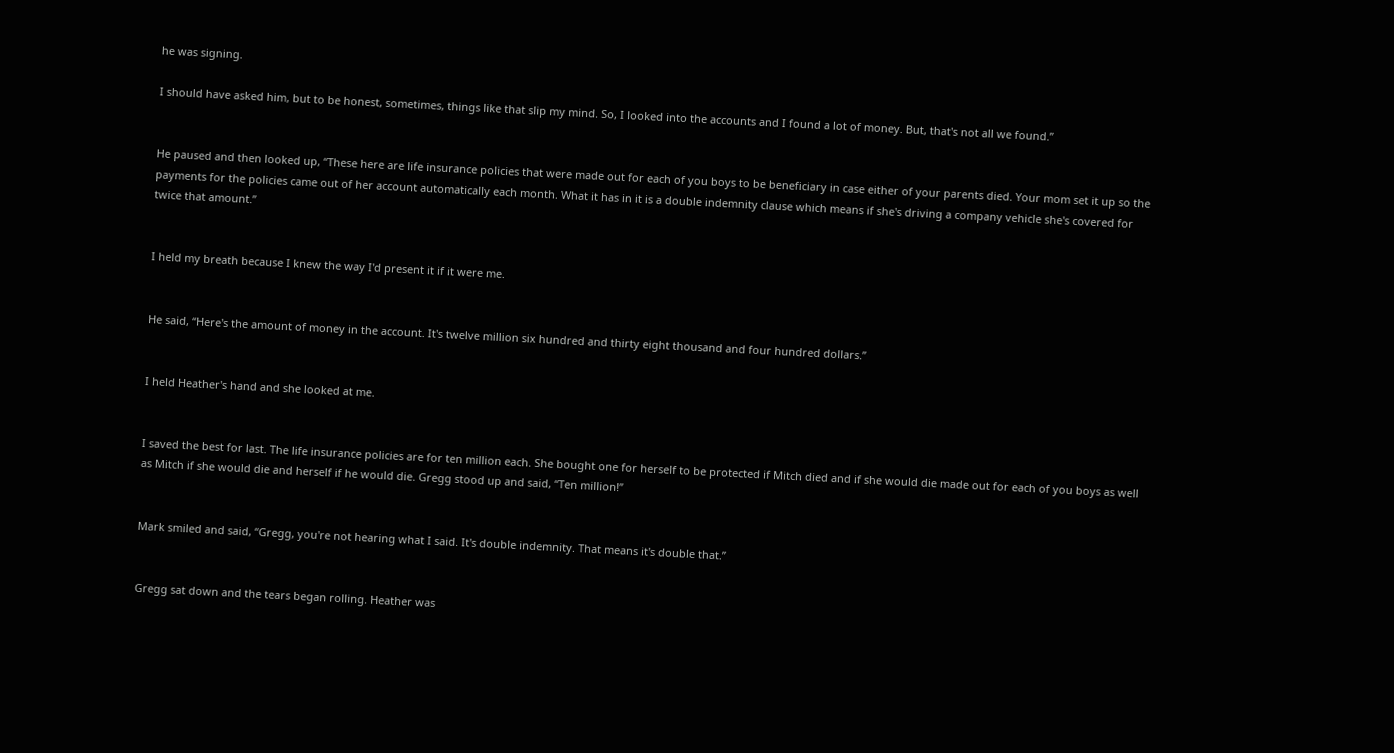he was signing.

I should have asked him, but to be honest, sometimes, things like that slip my mind. So, I looked into the accounts and I found a lot of money. But, that's not all we found.”


He paused and then looked up, “These here are life insurance policies that were made out for each of you boys to be beneficiary in case either of your parents died. Your mom set it up so the payments for the policies came out of her account automatically each month. What it has in it is a double indemnity clause which means if she's driving a company vehicle she's covered for twice that amount.”


I held my breath because I knew the way I'd present it if it were me.


He said, “Here's the amount of money in the account. It's twelve million six hundred and thirty eight thousand and four hundred dollars.”


I held Heather's hand and she looked at me.


I saved the best for last. The life insurance policies are for ten million each. She bought one for herself to be protected if Mitch died and if she would die made out for each of you boys as well as Mitch if she would die and herself if he would die. Gregg stood up and said, “Ten million!”


Mark smiled and said, “Gregg, you're not hearing what I said. It's double indemnity. That means it's double that.”


Gregg sat down and the tears began rolling. Heather was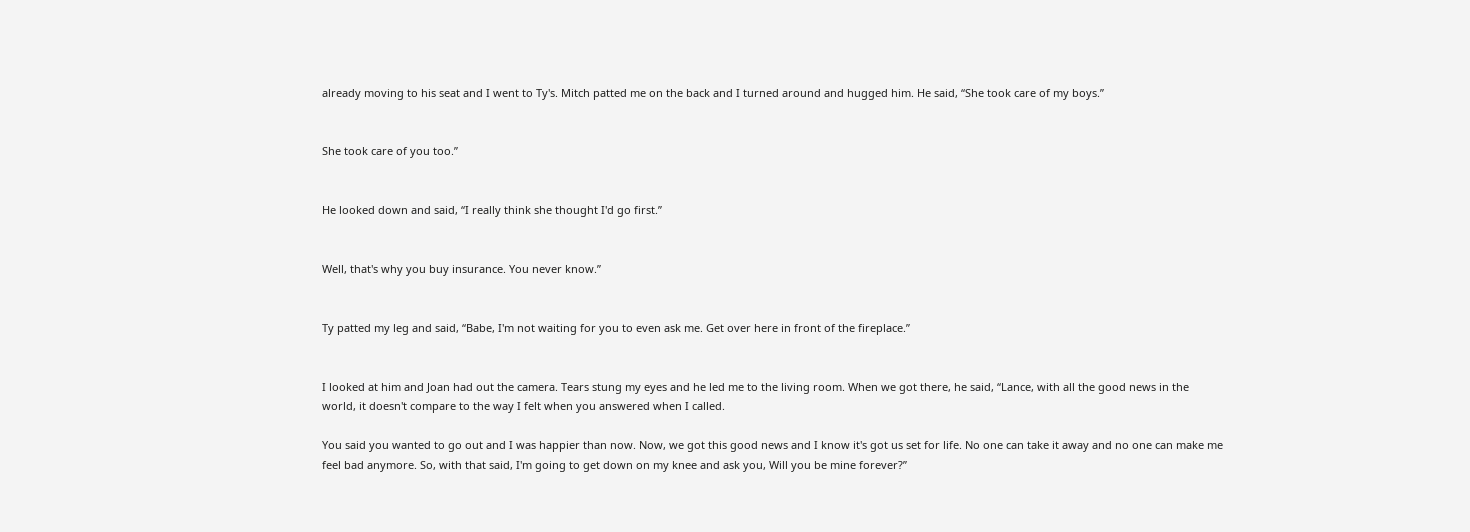already moving to his seat and I went to Ty's. Mitch patted me on the back and I turned around and hugged him. He said, “She took care of my boys.”


She took care of you too.”


He looked down and said, “I really think she thought I'd go first.”


Well, that's why you buy insurance. You never know.”


Ty patted my leg and said, “Babe, I'm not waiting for you to even ask me. Get over here in front of the fireplace.”


I looked at him and Joan had out the camera. Tears stung my eyes and he led me to the living room. When we got there, he said, “Lance, with all the good news in the world, it doesn't compare to the way I felt when you answered when I called.

You said you wanted to go out and I was happier than now. Now, we got this good news and I know it's got us set for life. No one can take it away and no one can make me feel bad anymore. So, with that said, I'm going to get down on my knee and ask you, Will you be mine forever?”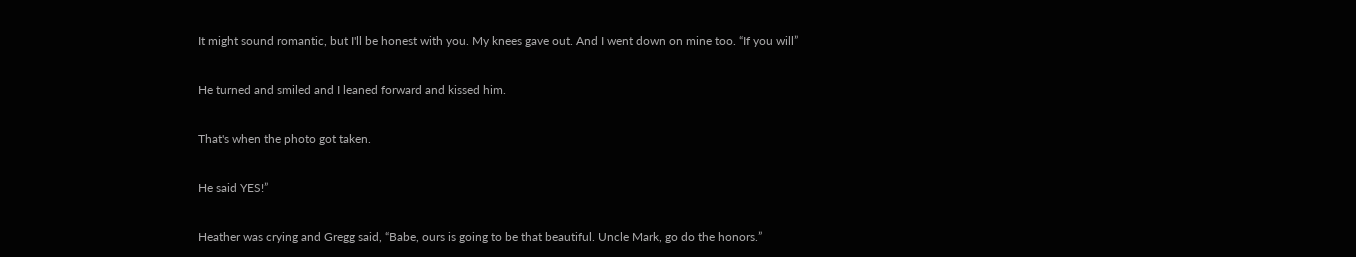It might sound romantic, but I'll be honest with you. My knees gave out. And I went down on mine too. “If you will”


He turned and smiled and I leaned forward and kissed him.


That's when the photo got taken.


He said YES!”


Heather was crying and Gregg said, “Babe, ours is going to be that beautiful. Uncle Mark, go do the honors.”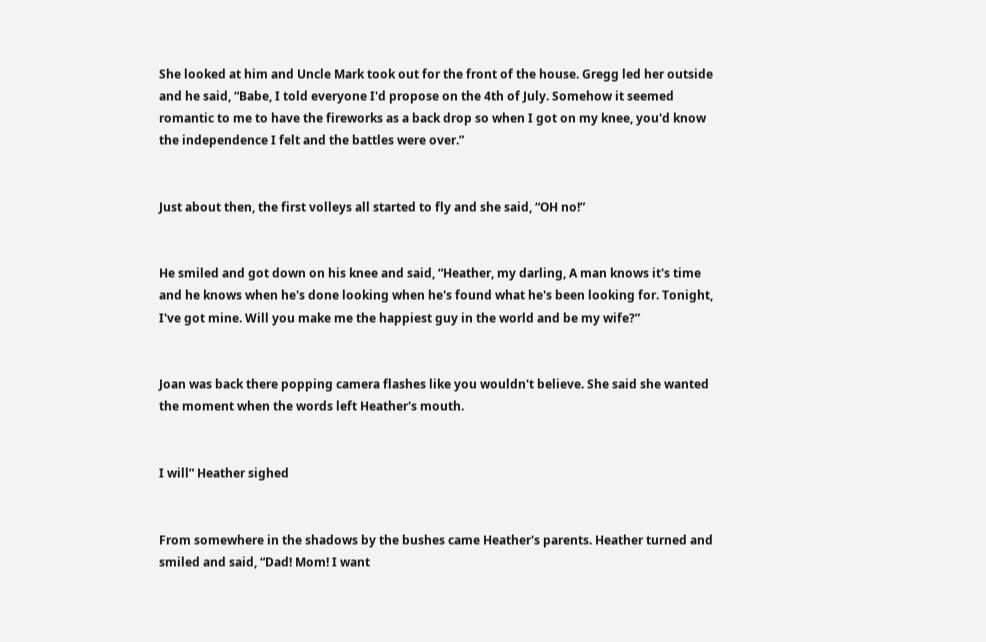She looked at him and Uncle Mark took out for the front of the house. Gregg led her outside and he said, “Babe, I told everyone I'd propose on the 4th of July. Somehow it seemed romantic to me to have the fireworks as a back drop so when I got on my knee, you'd know the independence I felt and the battles were over.”


Just about then, the first volleys all started to fly and she said, “OH no!”


He smiled and got down on his knee and said, “Heather, my darling, A man knows it's time and he knows when he's done looking when he's found what he's been looking for. Tonight, I've got mine. Will you make me the happiest guy in the world and be my wife?”


Joan was back there popping camera flashes like you wouldn't believe. She said she wanted the moment when the words left Heather's mouth.


I will” Heather sighed


From somewhere in the shadows by the bushes came Heather's parents. Heather turned and smiled and said, “Dad! Mom! I want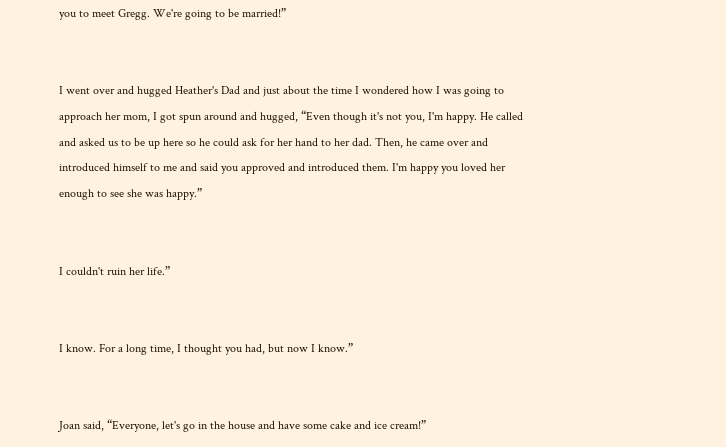you to meet Gregg. We're going to be married!”


I went over and hugged Heather's Dad and just about the time I wondered how I was going to approach her mom, I got spun around and hugged, “Even though it's not you, I'm happy. He called and asked us to be up here so he could ask for her hand to her dad. Then, he came over and introduced himself to me and said you approved and introduced them. I'm happy you loved her enough to see she was happy.”


I couldn't ruin her life.”


I know. For a long time, I thought you had, but now I know.”


Joan said, “Everyone, let's go in the house and have some cake and ice cream!”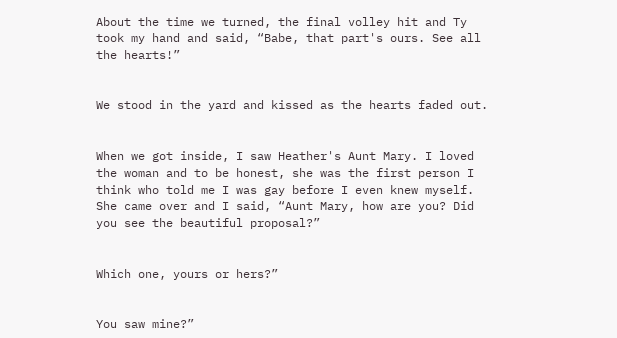About the time we turned, the final volley hit and Ty took my hand and said, “Babe, that part's ours. See all the hearts!”


We stood in the yard and kissed as the hearts faded out.


When we got inside, I saw Heather's Aunt Mary. I loved the woman and to be honest, she was the first person I think who told me I was gay before I even knew myself. She came over and I said, “Aunt Mary, how are you? Did you see the beautiful proposal?”


Which one, yours or hers?”


You saw mine?”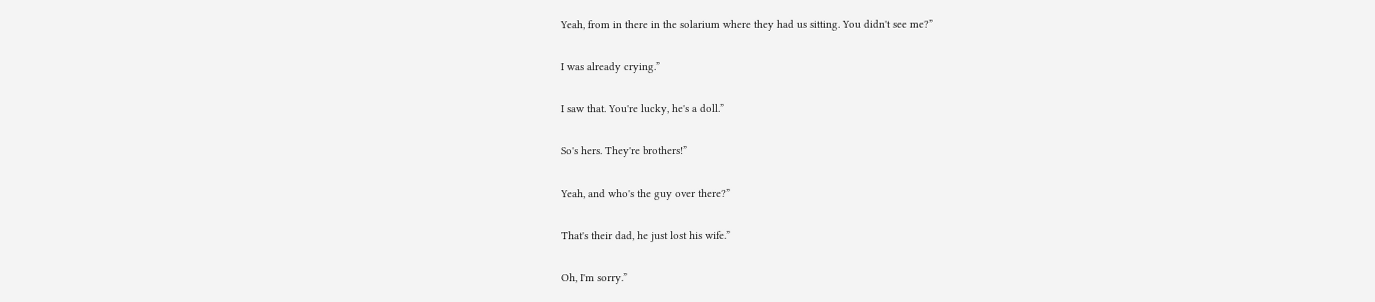Yeah, from in there in the solarium where they had us sitting. You didn't see me?”


I was already crying.”


I saw that. You're lucky, he's a doll.”


So's hers. They're brothers!”


Yeah, and who's the guy over there?”


That's their dad, he just lost his wife.”


Oh, I'm sorry.”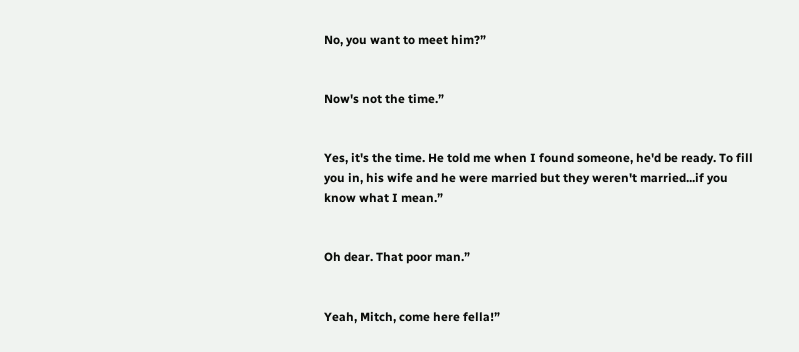No, you want to meet him?”


Now's not the time.”


Yes, it's the time. He told me when I found someone, he'd be ready. To fill you in, his wife and he were married but they weren't married...if you know what I mean.”


Oh dear. That poor man.”


Yeah, Mitch, come here fella!”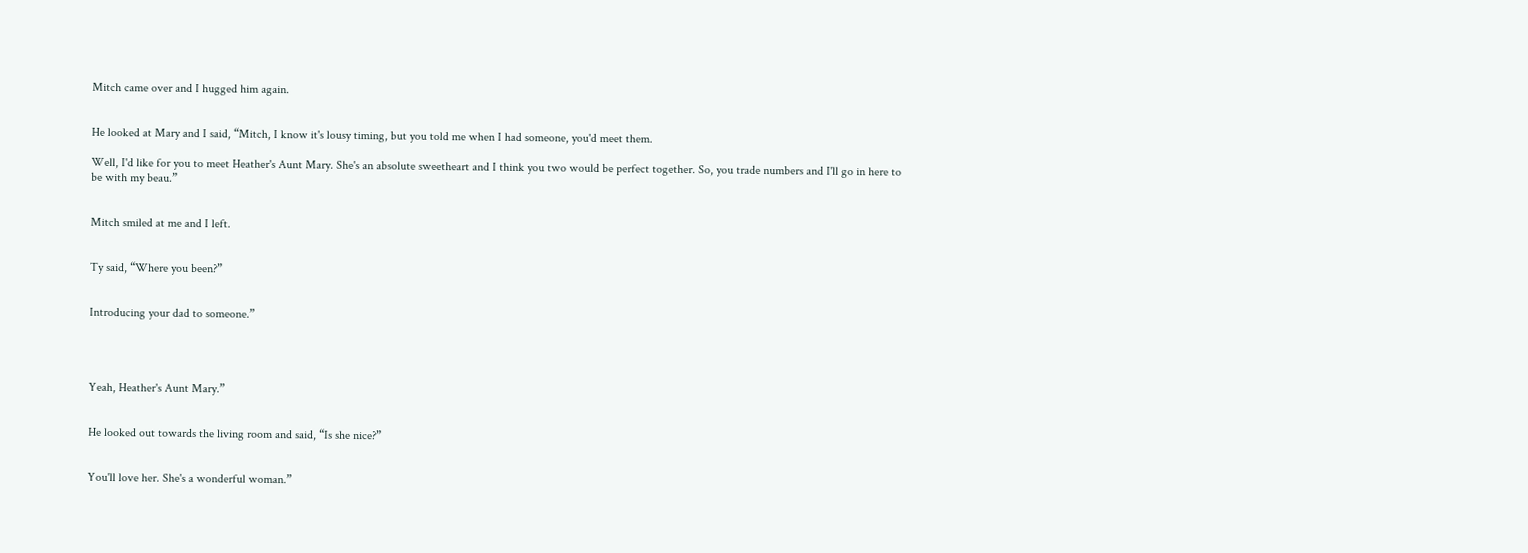Mitch came over and I hugged him again.


He looked at Mary and I said, “Mitch, I know it's lousy timing, but you told me when I had someone, you'd meet them.

Well, I'd like for you to meet Heather's Aunt Mary. She's an absolute sweetheart and I think you two would be perfect together. So, you trade numbers and I'll go in here to be with my beau.”


Mitch smiled at me and I left.


Ty said, “Where you been?”


Introducing your dad to someone.”




Yeah, Heather's Aunt Mary.”


He looked out towards the living room and said, “Is she nice?”


You'll love her. She's a wonderful woman.”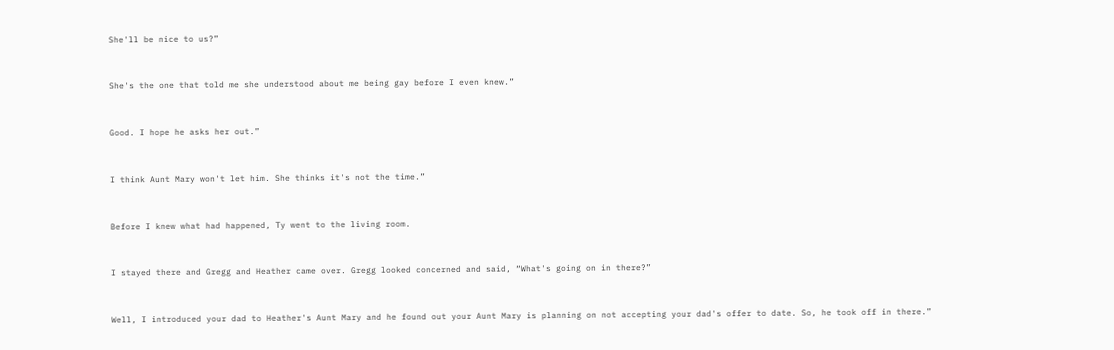She'll be nice to us?”


She's the one that told me she understood about me being gay before I even knew.”


Good. I hope he asks her out.”


I think Aunt Mary won't let him. She thinks it's not the time.”


Before I knew what had happened, Ty went to the living room.


I stayed there and Gregg and Heather came over. Gregg looked concerned and said, “What's going on in there?”


Well, I introduced your dad to Heather's Aunt Mary and he found out your Aunt Mary is planning on not accepting your dad's offer to date. So, he took off in there.”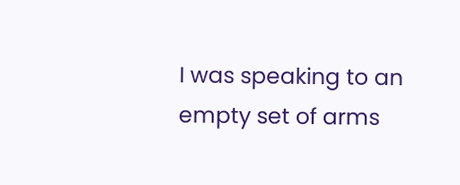I was speaking to an empty set of arms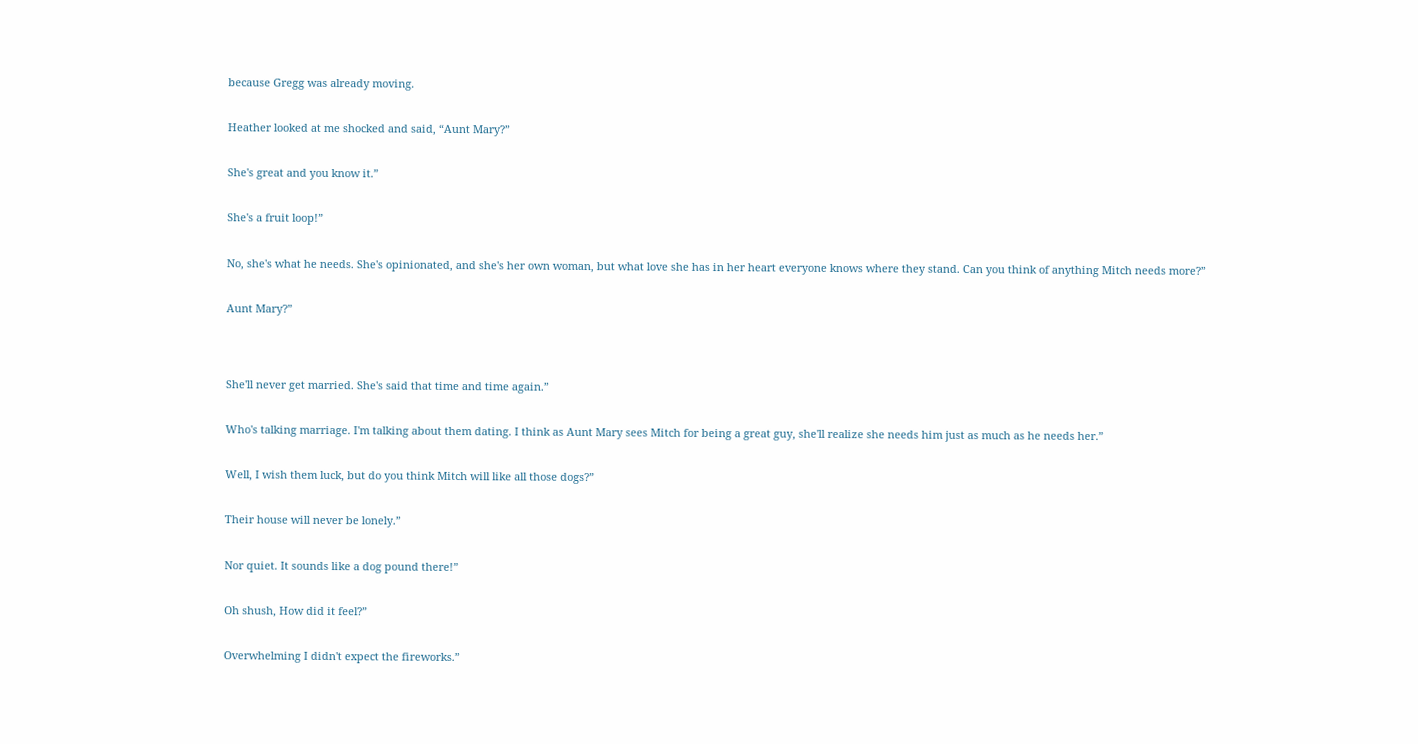because Gregg was already moving.


Heather looked at me shocked and said, “Aunt Mary?”


She's great and you know it.”


She's a fruit loop!”


No, she's what he needs. She's opinionated, and she's her own woman, but what love she has in her heart everyone knows where they stand. Can you think of anything Mitch needs more?”


Aunt Mary?”




She'll never get married. She's said that time and time again.”


Who's talking marriage. I'm talking about them dating. I think as Aunt Mary sees Mitch for being a great guy, she'll realize she needs him just as much as he needs her.”


Well, I wish them luck, but do you think Mitch will like all those dogs?”


Their house will never be lonely.”


Nor quiet. It sounds like a dog pound there!”


Oh shush, How did it feel?”


Overwhelming I didn't expect the fireworks.”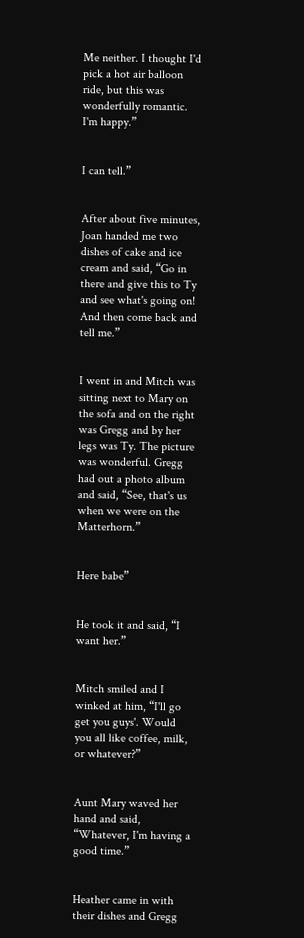Me neither. I thought I'd pick a hot air balloon ride, but this was wonderfully romantic. I'm happy.”


I can tell.”


After about five minutes, Joan handed me two dishes of cake and ice cream and said, “Go in there and give this to Ty and see what's going on! And then come back and tell me.”


I went in and Mitch was sitting next to Mary on the sofa and on the right was Gregg and by her legs was Ty. The picture was wonderful. Gregg had out a photo album and said, “See, that's us when we were on the Matterhorn.”


Here babe”


He took it and said, “I want her.”


Mitch smiled and I winked at him, “I'll go get you guys'. Would you all like coffee, milk, or whatever?”


Aunt Mary waved her hand and said, “Whatever, I'm having a good time.”


Heather came in with their dishes and Gregg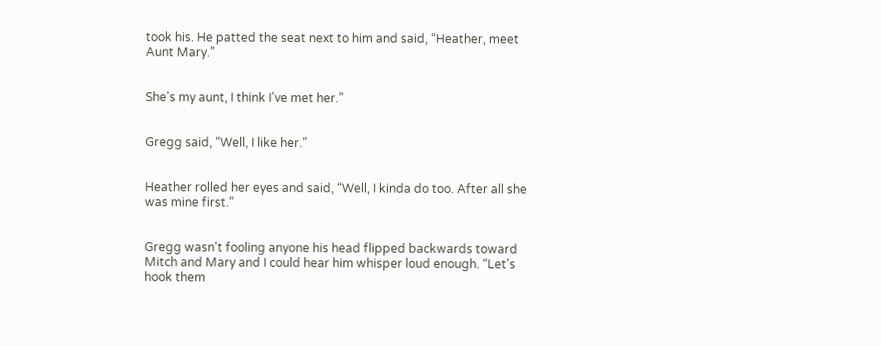took his. He patted the seat next to him and said, “Heather, meet Aunt Mary.”


She's my aunt, I think I've met her.”


Gregg said, “Well, I like her.”


Heather rolled her eyes and said, “Well, I kinda do too. After all she was mine first.”


Gregg wasn't fooling anyone his head flipped backwards toward Mitch and Mary and I could hear him whisper loud enough. “Let's hook them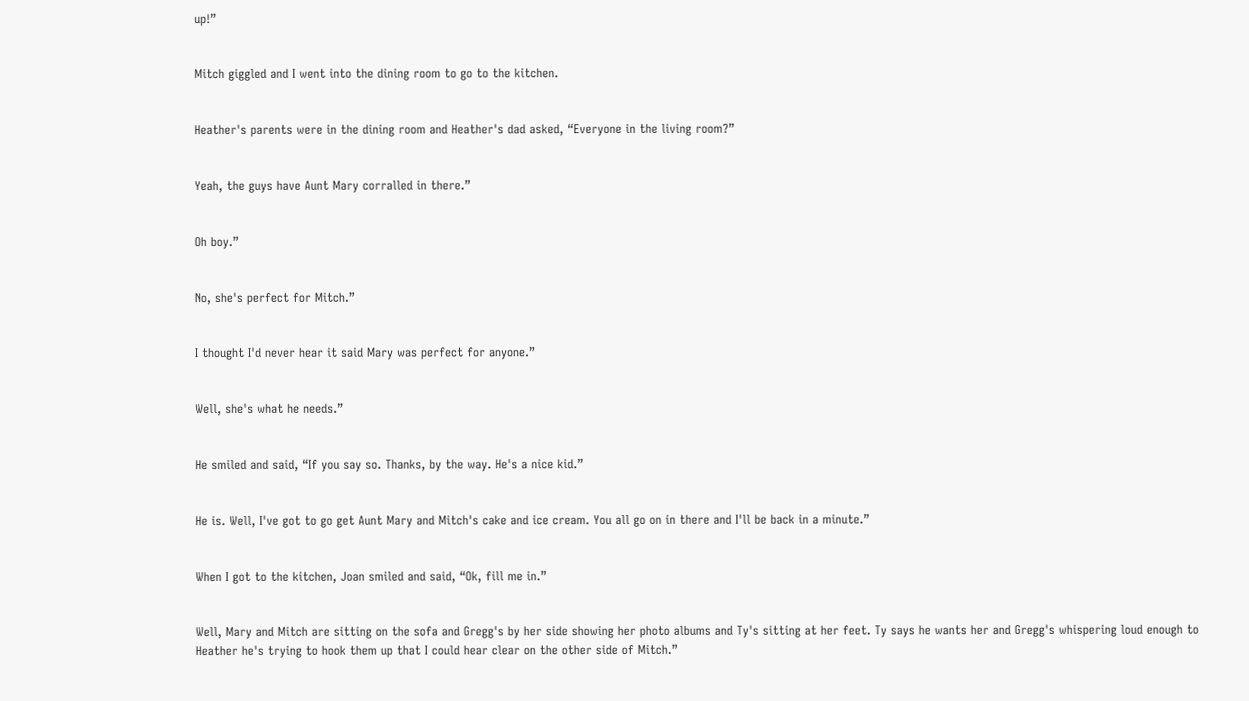up!”


Mitch giggled and I went into the dining room to go to the kitchen.


Heather's parents were in the dining room and Heather's dad asked, “Everyone in the living room?”


Yeah, the guys have Aunt Mary corralled in there.”


Oh boy.”


No, she's perfect for Mitch.”


I thought I'd never hear it said Mary was perfect for anyone.”


Well, she's what he needs.”


He smiled and said, “If you say so. Thanks, by the way. He's a nice kid.”


He is. Well, I've got to go get Aunt Mary and Mitch's cake and ice cream. You all go on in there and I'll be back in a minute.”


When I got to the kitchen, Joan smiled and said, “Ok, fill me in.”


Well, Mary and Mitch are sitting on the sofa and Gregg's by her side showing her photo albums and Ty's sitting at her feet. Ty says he wants her and Gregg's whispering loud enough to Heather he's trying to hook them up that I could hear clear on the other side of Mitch.”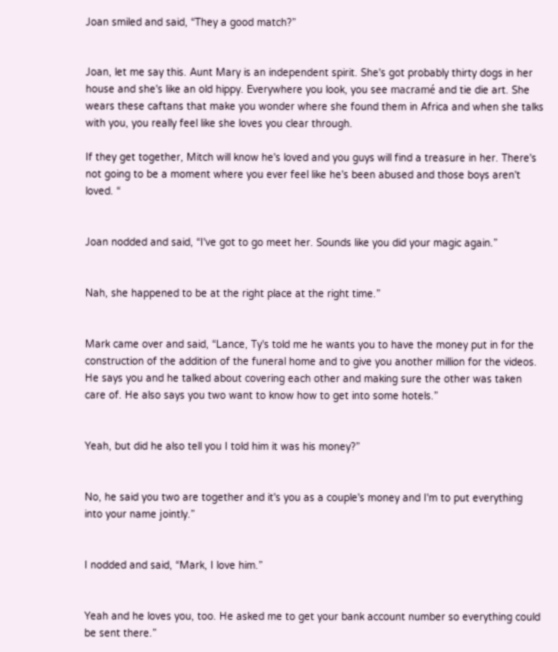Joan smiled and said, “They a good match?”


Joan, let me say this. Aunt Mary is an independent spirit. She's got probably thirty dogs in her house and she's like an old hippy. Everywhere you look, you see macramé and tie die art. She wears these caftans that make you wonder where she found them in Africa and when she talks with you, you really feel like she loves you clear through.

If they get together, Mitch will know he's loved and you guys will find a treasure in her. There's not going to be a moment where you ever feel like he's been abused and those boys aren't loved. “


Joan nodded and said, “I've got to go meet her. Sounds like you did your magic again.”


Nah, she happened to be at the right place at the right time.”


Mark came over and said, “Lance, Ty's told me he wants you to have the money put in for the construction of the addition of the funeral home and to give you another million for the videos. He says you and he talked about covering each other and making sure the other was taken care of. He also says you two want to know how to get into some hotels.”


Yeah, but did he also tell you I told him it was his money?”


No, he said you two are together and it's you as a couple's money and I'm to put everything into your name jointly.”


I nodded and said, “Mark, I love him.”


Yeah and he loves you, too. He asked me to get your bank account number so everything could be sent there.”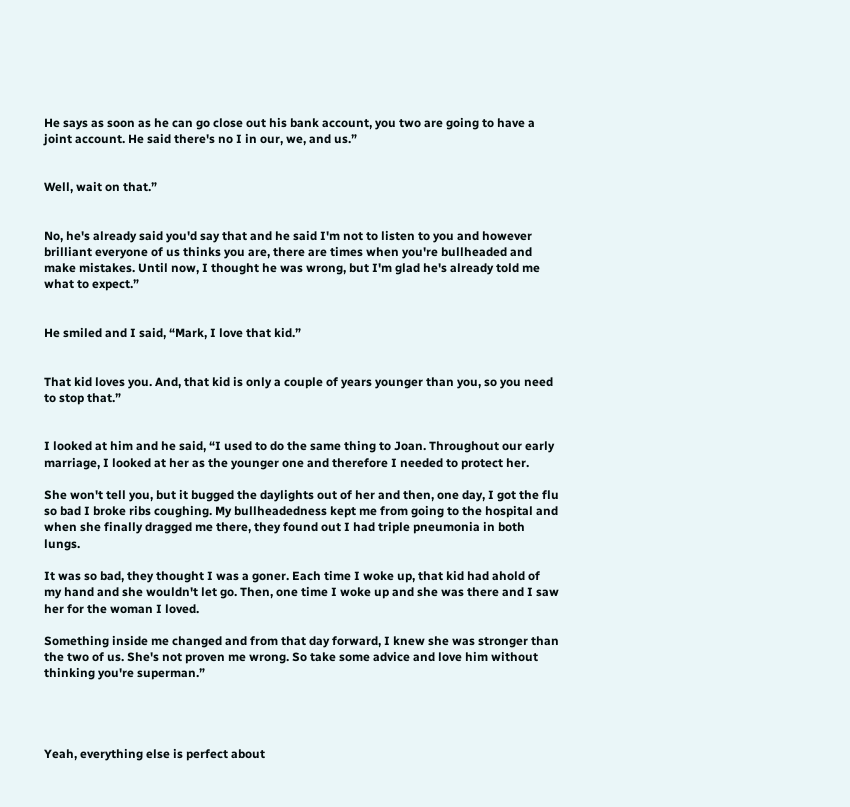He says as soon as he can go close out his bank account, you two are going to have a joint account. He said there's no I in our, we, and us.”


Well, wait on that.”


No, he's already said you'd say that and he said I'm not to listen to you and however brilliant everyone of us thinks you are, there are times when you're bullheaded and make mistakes. Until now, I thought he was wrong, but I'm glad he's already told me what to expect.”


He smiled and I said, “Mark, I love that kid.”


That kid loves you. And, that kid is only a couple of years younger than you, so you need to stop that.”


I looked at him and he said, “I used to do the same thing to Joan. Throughout our early marriage, I looked at her as the younger one and therefore I needed to protect her.

She won't tell you, but it bugged the daylights out of her and then, one day, I got the flu so bad I broke ribs coughing. My bullheadedness kept me from going to the hospital and when she finally dragged me there, they found out I had triple pneumonia in both lungs.

It was so bad, they thought I was a goner. Each time I woke up, that kid had ahold of my hand and she wouldn't let go. Then, one time I woke up and she was there and I saw her for the woman I loved.

Something inside me changed and from that day forward, I knew she was stronger than the two of us. She's not proven me wrong. So take some advice and love him without thinking you're superman.”




Yeah, everything else is perfect about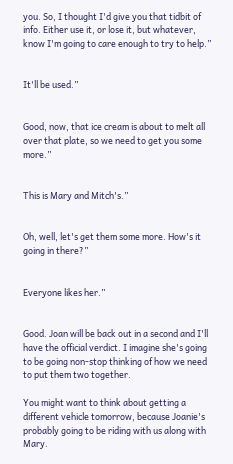you. So, I thought I'd give you that tidbit of info. Either use it, or lose it, but whatever, know I'm going to care enough to try to help.”


It'll be used.”


Good, now, that ice cream is about to melt all over that plate, so we need to get you some more.”


This is Mary and Mitch's.”


Oh, well, let's get them some more. How's it going in there?”


Everyone likes her.”


Good. Joan will be back out in a second and I'll have the official verdict. I imagine she's going to be going non-stop thinking of how we need to put them two together.

You might want to think about getting a different vehicle tomorrow, because Joanie's probably going to be riding with us along with Mary.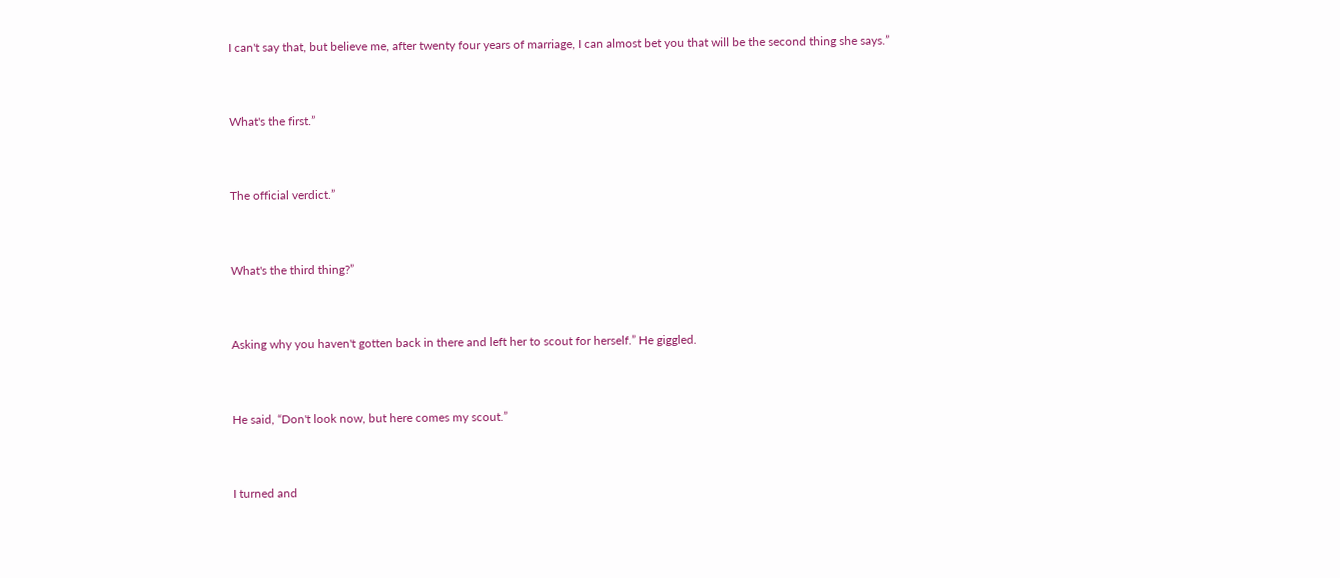I can't say that, but believe me, after twenty four years of marriage, I can almost bet you that will be the second thing she says.”


What's the first.”


The official verdict.”


What's the third thing?”


Asking why you haven't gotten back in there and left her to scout for herself.” He giggled.


He said, “Don't look now, but here comes my scout.”


I turned and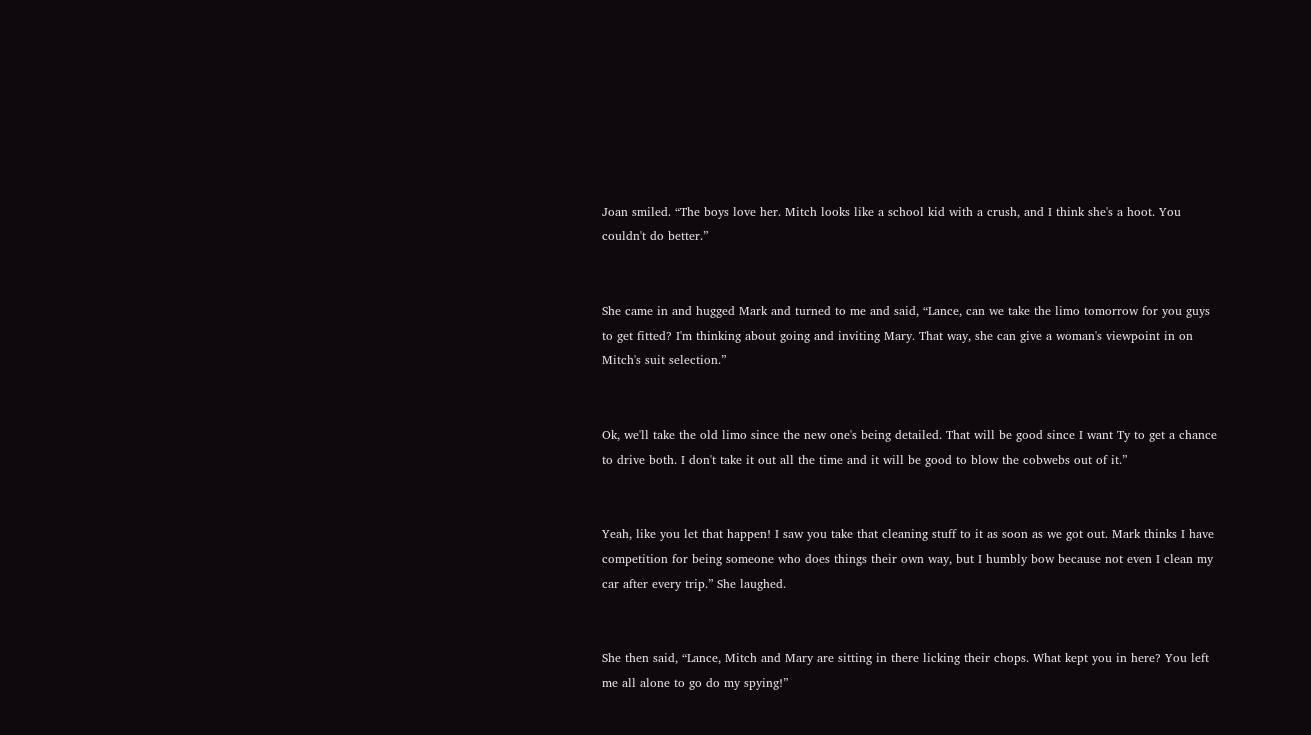Joan smiled. “The boys love her. Mitch looks like a school kid with a crush, and I think she's a hoot. You couldn't do better.”


She came in and hugged Mark and turned to me and said, “Lance, can we take the limo tomorrow for you guys to get fitted? I'm thinking about going and inviting Mary. That way, she can give a woman's viewpoint in on Mitch's suit selection.”


Ok, we'll take the old limo since the new one's being detailed. That will be good since I want Ty to get a chance to drive both. I don't take it out all the time and it will be good to blow the cobwebs out of it.”


Yeah, like you let that happen! I saw you take that cleaning stuff to it as soon as we got out. Mark thinks I have competition for being someone who does things their own way, but I humbly bow because not even I clean my car after every trip.” She laughed.


She then said, “Lance, Mitch and Mary are sitting in there licking their chops. What kept you in here? You left me all alone to go do my spying!”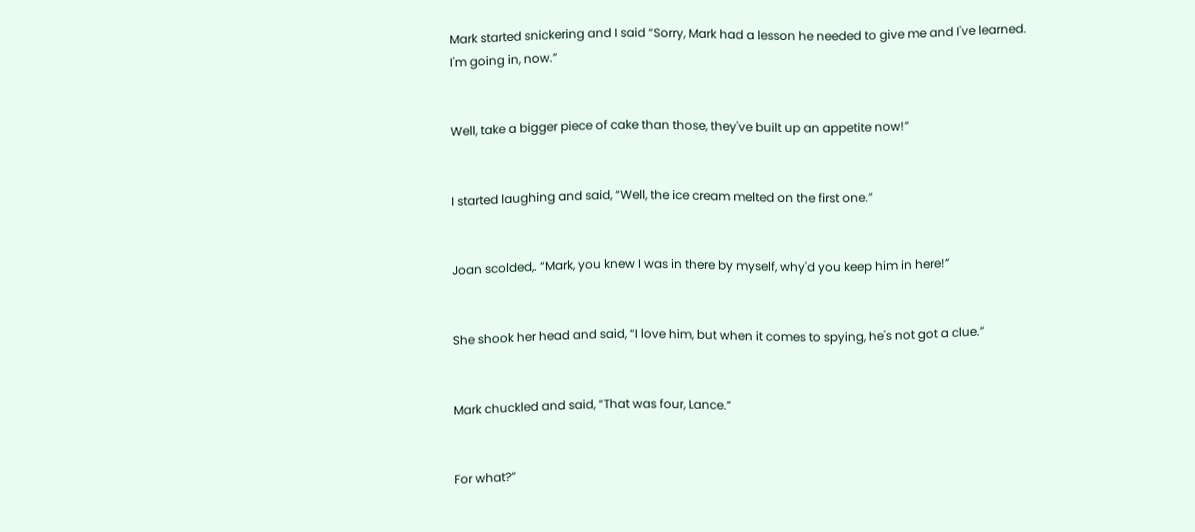Mark started snickering and I said “Sorry, Mark had a lesson he needed to give me and I've learned. I'm going in, now.”


Well, take a bigger piece of cake than those, they've built up an appetite now!”


I started laughing and said, “Well, the ice cream melted on the first one.”


Joan scolded,. “Mark, you knew I was in there by myself, why'd you keep him in here!”


She shook her head and said, “I love him, but when it comes to spying, he's not got a clue.”


Mark chuckled and said, “That was four, Lance.”


For what?”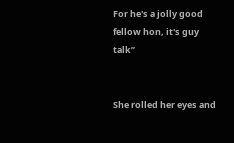For he's a jolly good fellow hon, it's guy talk”


She rolled her eyes and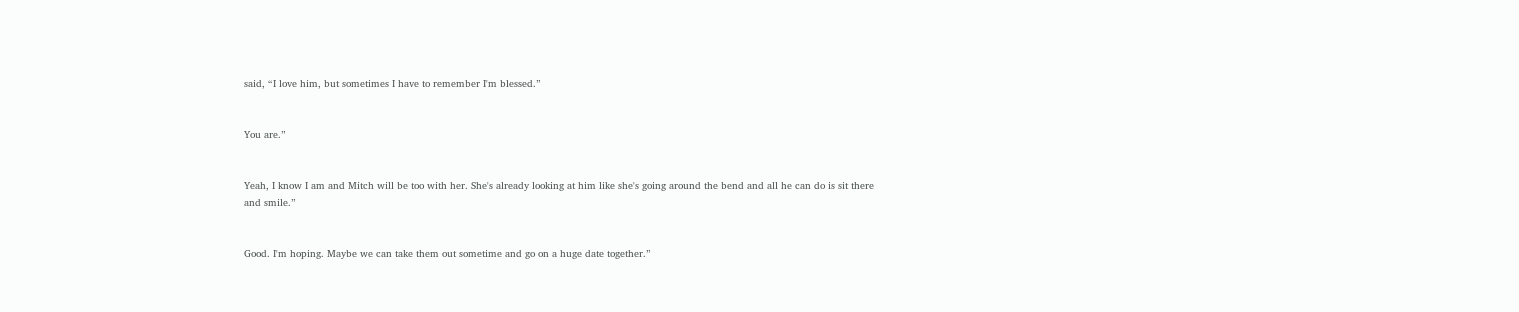said, “I love him, but sometimes I have to remember I'm blessed.”


You are.”


Yeah, I know I am and Mitch will be too with her. She's already looking at him like she's going around the bend and all he can do is sit there and smile.”


Good. I'm hoping. Maybe we can take them out sometime and go on a huge date together.”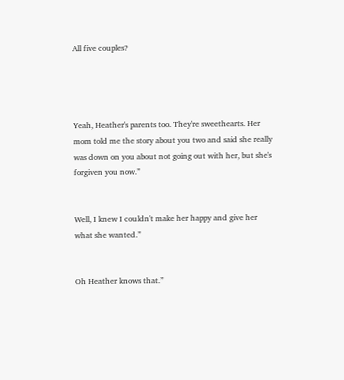All five couples?




Yeah, Heather's parents too. They're sweethearts. Her mom told me the story about you two and said she really was down on you about not going out with her, but she's forgiven you now.”


Well, I knew I couldn't make her happy and give her what she wanted.”


Oh Heather knows that.”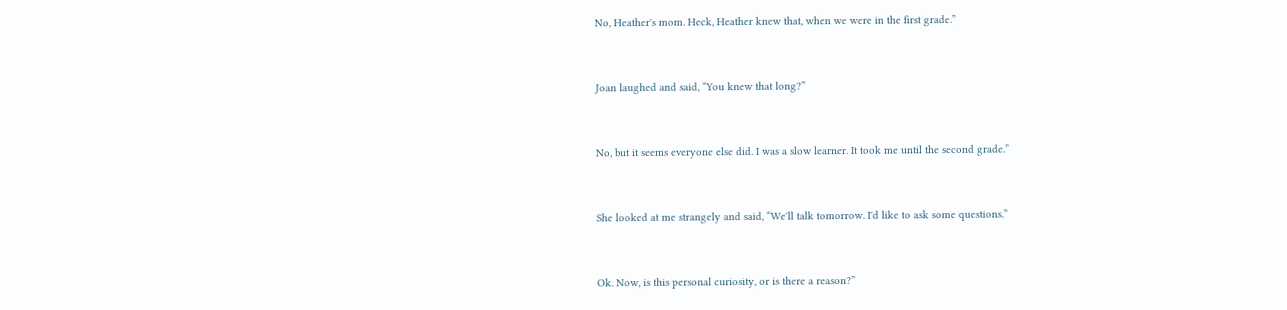No, Heather's mom. Heck, Heather knew that, when we were in the first grade.”


Joan laughed and said, “You knew that long?”


No, but it seems everyone else did. I was a slow learner. It took me until the second grade.”


She looked at me strangely and said, “We'll talk tomorrow. I'd like to ask some questions.”


Ok. Now, is this personal curiosity, or is there a reason?”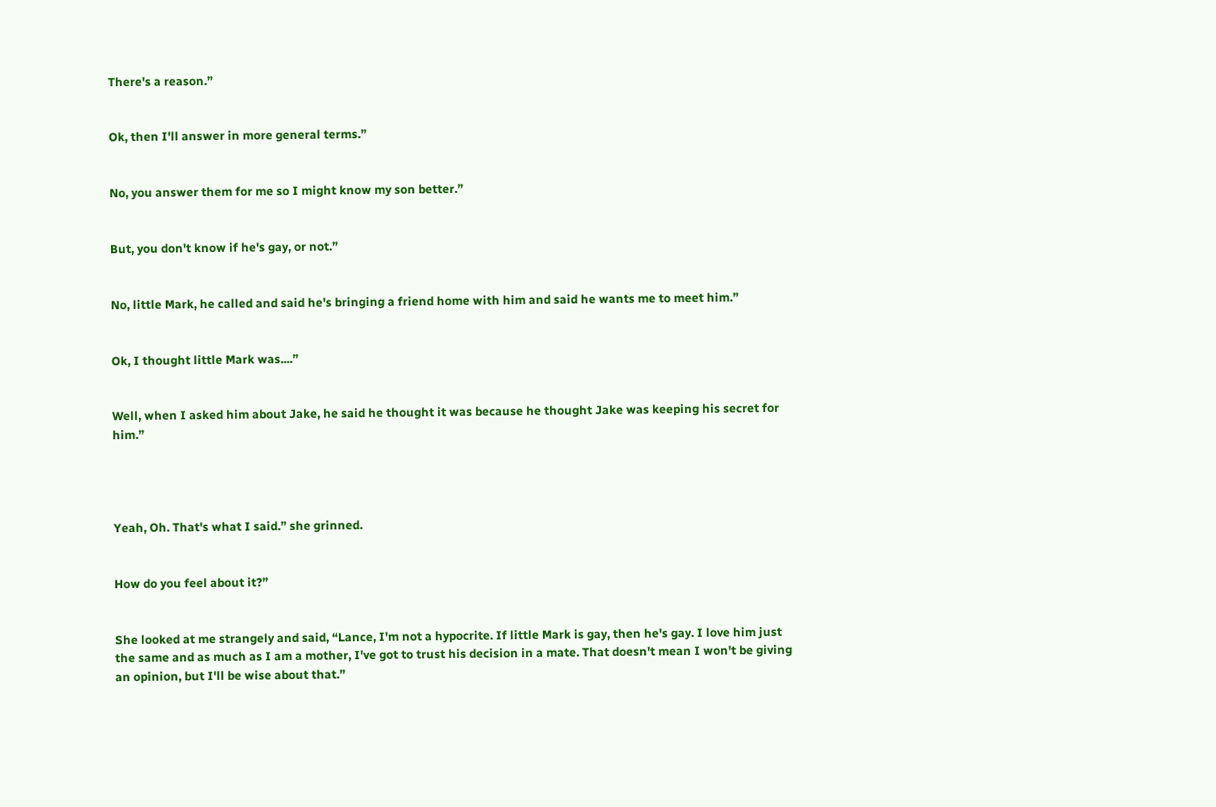There's a reason.”


Ok, then I'll answer in more general terms.”


No, you answer them for me so I might know my son better.”


But, you don't know if he's gay, or not.”


No, little Mark, he called and said he's bringing a friend home with him and said he wants me to meet him.”


Ok, I thought little Mark was....”


Well, when I asked him about Jake, he said he thought it was because he thought Jake was keeping his secret for him.”




Yeah, Oh. That's what I said.” she grinned.


How do you feel about it?”


She looked at me strangely and said, “Lance, I'm not a hypocrite. If little Mark is gay, then he's gay. I love him just the same and as much as I am a mother, I've got to trust his decision in a mate. That doesn't mean I won't be giving an opinion, but I'll be wise about that.”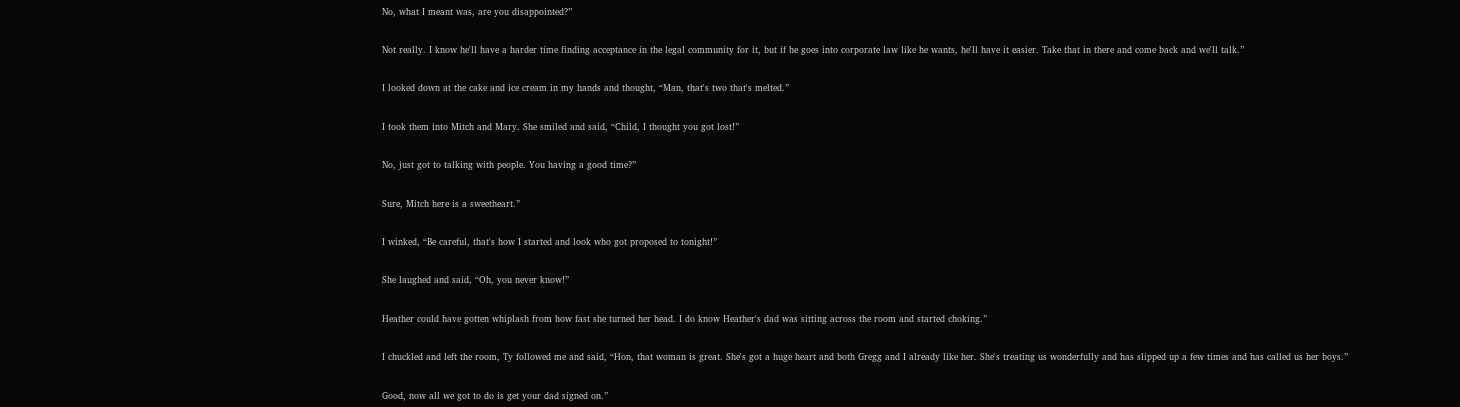No, what I meant was, are you disappointed?”


Not really. I know he'll have a harder time finding acceptance in the legal community for it, but if he goes into corporate law like he wants, he'll have it easier. Take that in there and come back and we'll talk.”


I looked down at the cake and ice cream in my hands and thought, “Man, that's two that's melted.”


I took them into Mitch and Mary. She smiled and said, “Child, I thought you got lost!”


No, just got to talking with people. You having a good time?”


Sure, Mitch here is a sweetheart.”


I winked, “Be careful, that's how I started and look who got proposed to tonight!”


She laughed and said, “Oh, you never know!”


Heather could have gotten whiplash from how fast she turned her head. I do know Heather's dad was sitting across the room and started choking.”


I chuckled and left the room, Ty followed me and said, “Hon, that woman is great. She's got a huge heart and both Gregg and I already like her. She's treating us wonderfully and has slipped up a few times and has called us her boys.”


Good, now all we got to do is get your dad signed on.”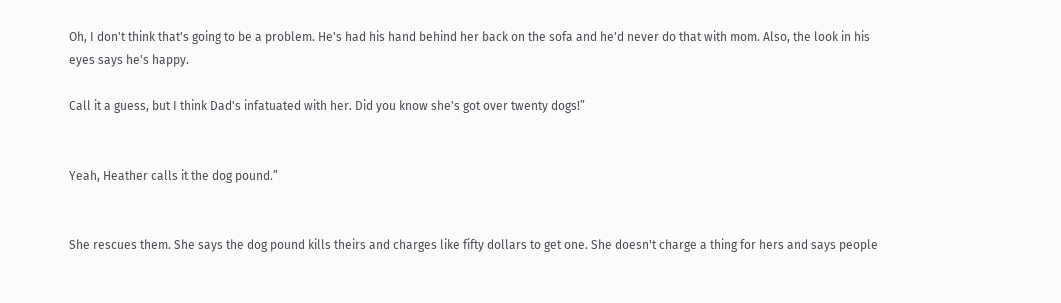Oh, I don't think that's going to be a problem. He's had his hand behind her back on the sofa and he'd never do that with mom. Also, the look in his eyes says he's happy.

Call it a guess, but I think Dad's infatuated with her. Did you know she's got over twenty dogs!”


Yeah, Heather calls it the dog pound.”


She rescues them. She says the dog pound kills theirs and charges like fifty dollars to get one. She doesn't charge a thing for hers and says people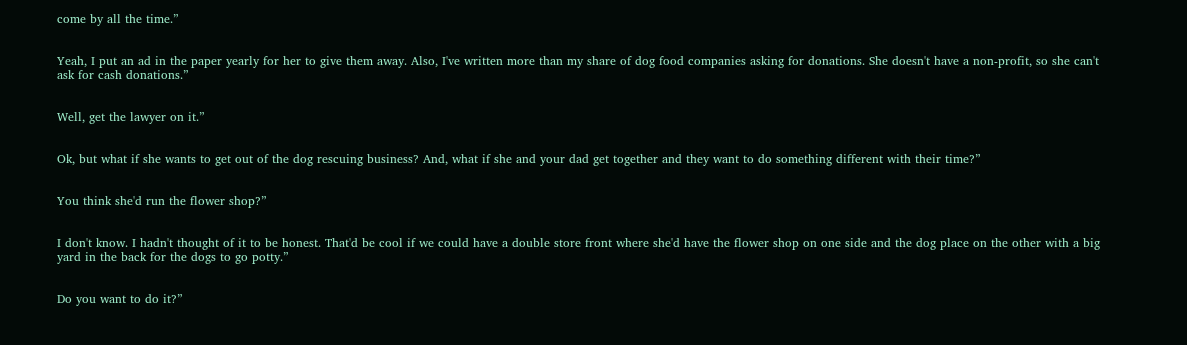come by all the time.”


Yeah, I put an ad in the paper yearly for her to give them away. Also, I've written more than my share of dog food companies asking for donations. She doesn't have a non-profit, so she can't ask for cash donations.”


Well, get the lawyer on it.”


Ok, but what if she wants to get out of the dog rescuing business? And, what if she and your dad get together and they want to do something different with their time?”


You think she'd run the flower shop?”


I don't know. I hadn't thought of it to be honest. That'd be cool if we could have a double store front where she'd have the flower shop on one side and the dog place on the other with a big yard in the back for the dogs to go potty.”


Do you want to do it?”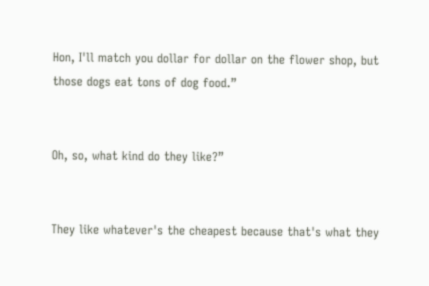Hon, I'll match you dollar for dollar on the flower shop, but those dogs eat tons of dog food.”


Oh, so, what kind do they like?”


They like whatever's the cheapest because that's what they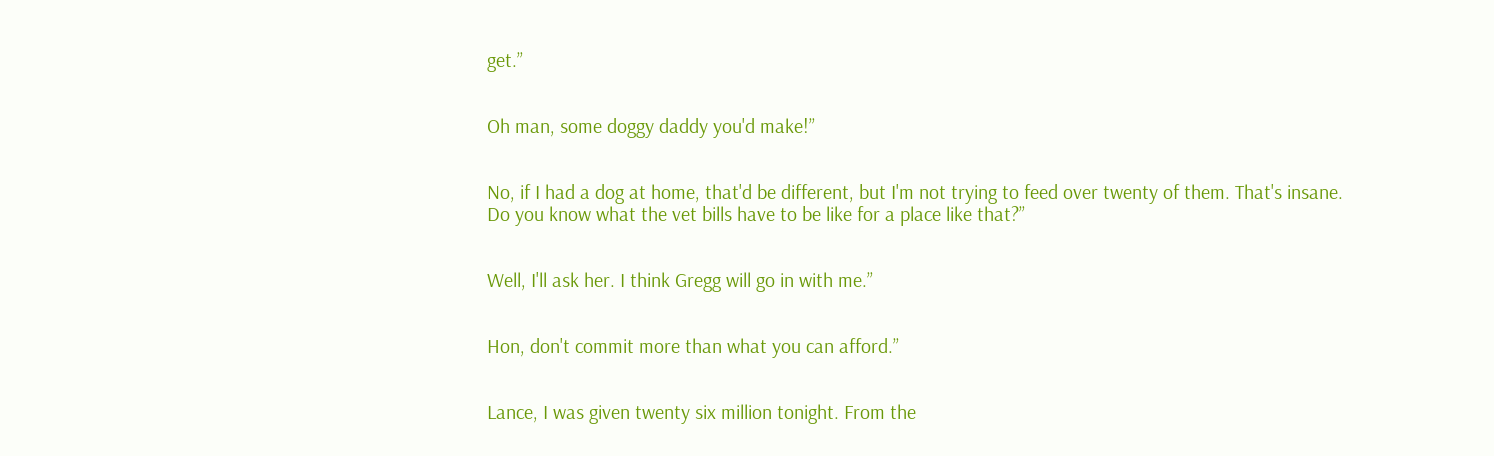get.”


Oh man, some doggy daddy you'd make!”


No, if I had a dog at home, that'd be different, but I'm not trying to feed over twenty of them. That's insane. Do you know what the vet bills have to be like for a place like that?”


Well, I'll ask her. I think Gregg will go in with me.”


Hon, don't commit more than what you can afford.”


Lance, I was given twenty six million tonight. From the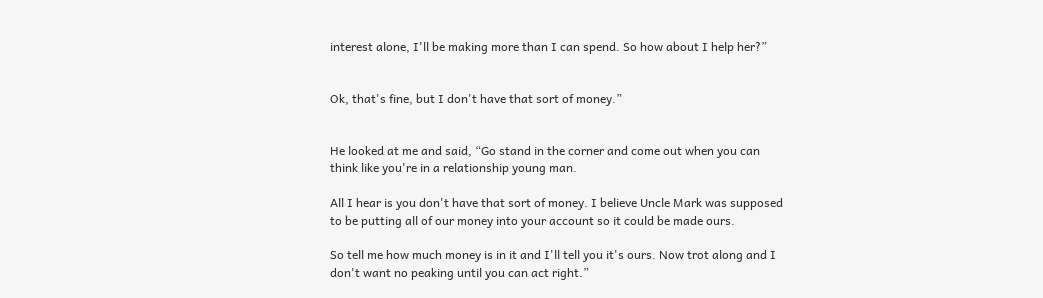interest alone, I'll be making more than I can spend. So how about I help her?”


Ok, that's fine, but I don't have that sort of money.”


He looked at me and said, “Go stand in the corner and come out when you can think like you're in a relationship young man.

All I hear is you don't have that sort of money. I believe Uncle Mark was supposed to be putting all of our money into your account so it could be made ours.

So tell me how much money is in it and I'll tell you it's ours. Now trot along and I don't want no peaking until you can act right.”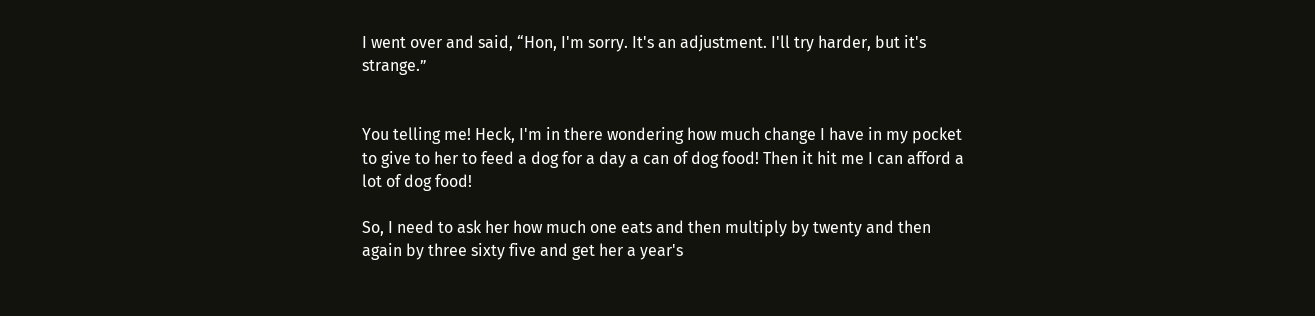I went over and said, “Hon, I'm sorry. It's an adjustment. I'll try harder, but it's strange.”


You telling me! Heck, I'm in there wondering how much change I have in my pocket to give to her to feed a dog for a day a can of dog food! Then it hit me I can afford a lot of dog food!

So, I need to ask her how much one eats and then multiply by twenty and then again by three sixty five and get her a year's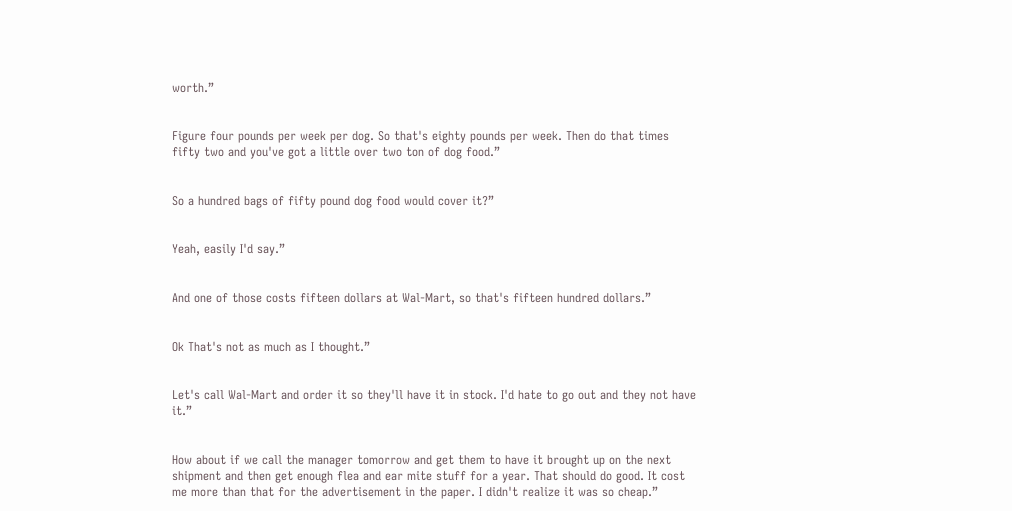worth.”


Figure four pounds per week per dog. So that's eighty pounds per week. Then do that times fifty two and you've got a little over two ton of dog food.”


So a hundred bags of fifty pound dog food would cover it?”


Yeah, easily I'd say.”


And one of those costs fifteen dollars at Wal-Mart, so that's fifteen hundred dollars.”


Ok That's not as much as I thought.”


Let's call Wal-Mart and order it so they'll have it in stock. I'd hate to go out and they not have it.”


How about if we call the manager tomorrow and get them to have it brought up on the next shipment and then get enough flea and ear mite stuff for a year. That should do good. It cost me more than that for the advertisement in the paper. I didn't realize it was so cheap.”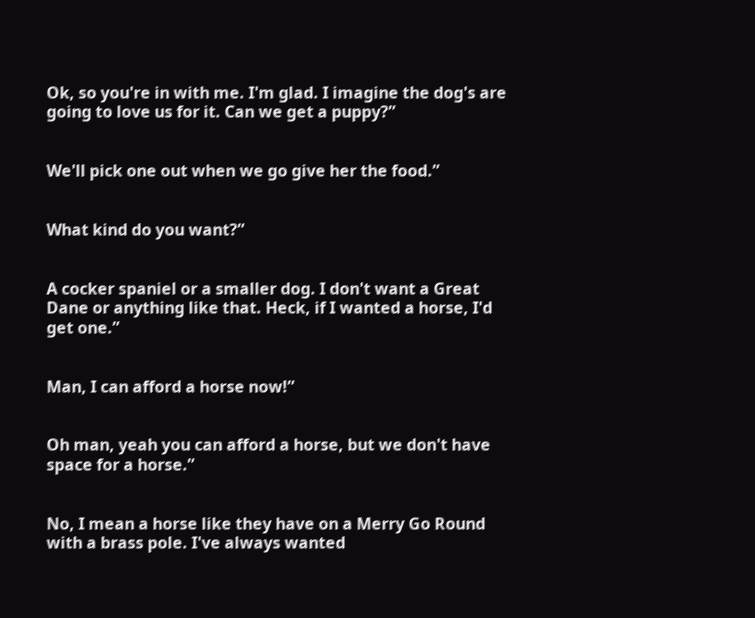Ok, so you're in with me. I'm glad. I imagine the dog's are going to love us for it. Can we get a puppy?”


We'll pick one out when we go give her the food.”


What kind do you want?”


A cocker spaniel or a smaller dog. I don't want a Great Dane or anything like that. Heck, if I wanted a horse, I'd get one.”


Man, I can afford a horse now!”


Oh man, yeah you can afford a horse, but we don't have space for a horse.”


No, I mean a horse like they have on a Merry Go Round with a brass pole. I've always wanted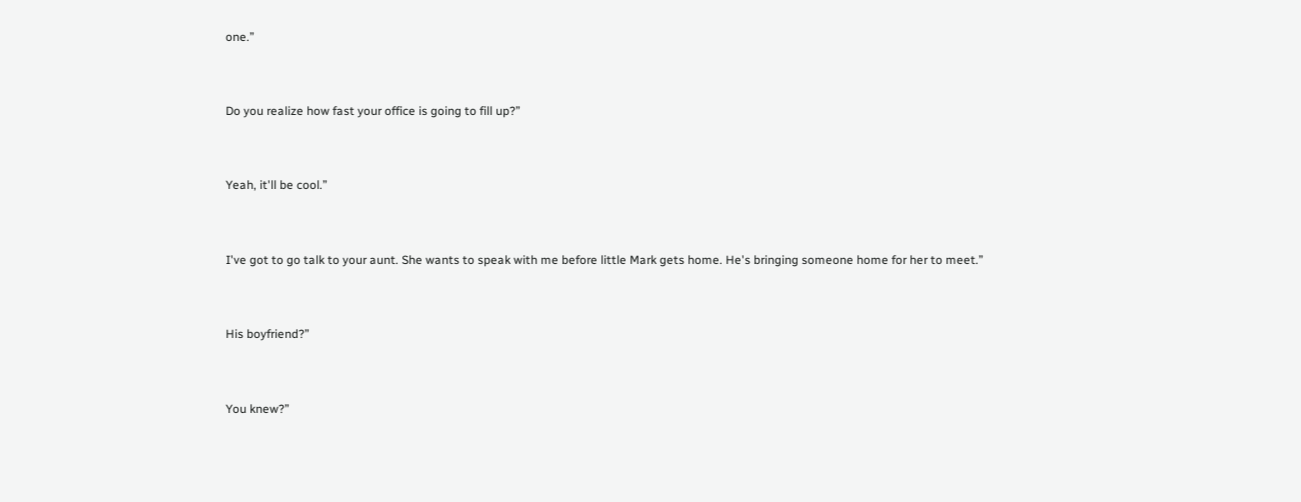one.”


Do you realize how fast your office is going to fill up?”


Yeah, it'll be cool.”


I've got to go talk to your aunt. She wants to speak with me before little Mark gets home. He's bringing someone home for her to meet.”


His boyfriend?”


You knew?”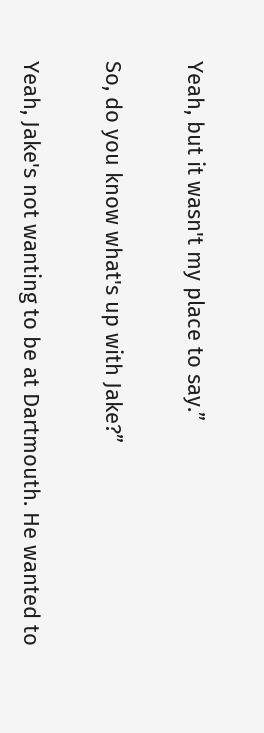Yeah, but it wasn't my place to say.”


So, do you know what's up with Jake?”


Yeah, Jake's not wanting to be at Dartmouth. He wanted to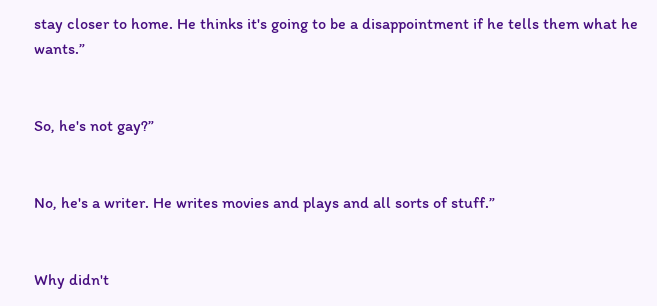stay closer to home. He thinks it's going to be a disappointment if he tells them what he wants.”


So, he's not gay?”


No, he's a writer. He writes movies and plays and all sorts of stuff.”


Why didn't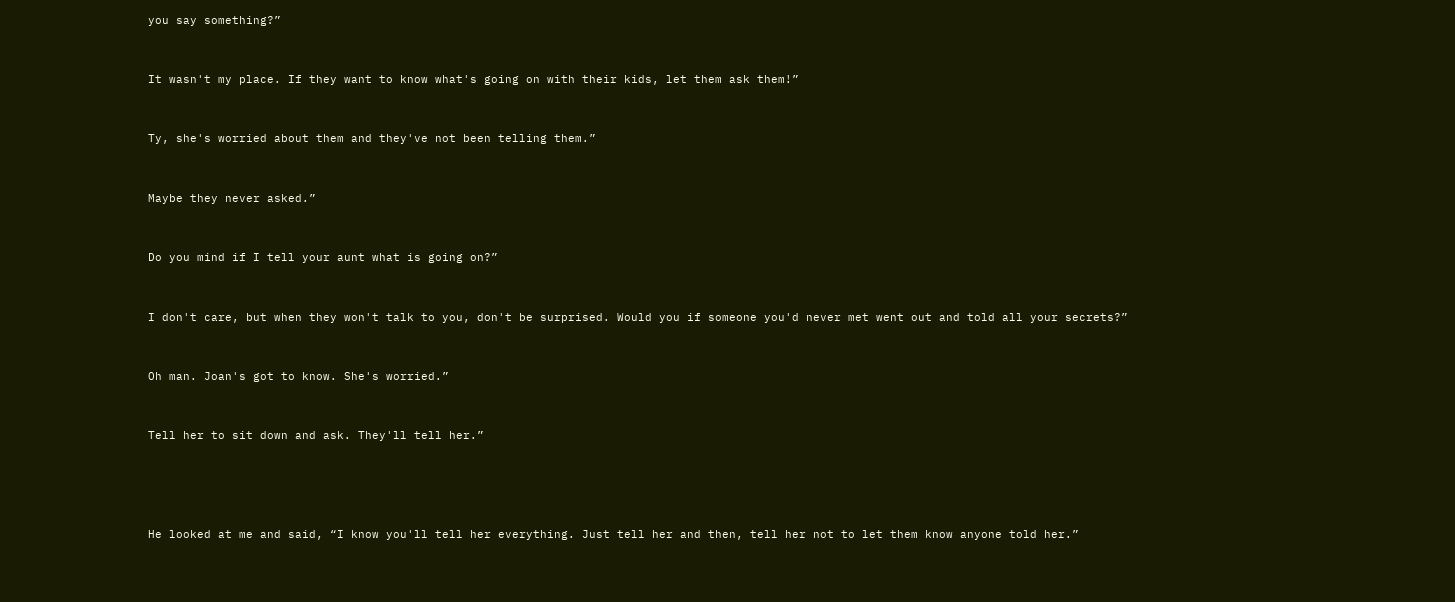you say something?”


It wasn't my place. If they want to know what's going on with their kids, let them ask them!”


Ty, she's worried about them and they've not been telling them.”


Maybe they never asked.”


Do you mind if I tell your aunt what is going on?”


I don't care, but when they won't talk to you, don't be surprised. Would you if someone you'd never met went out and told all your secrets?”


Oh man. Joan's got to know. She's worried.”


Tell her to sit down and ask. They'll tell her.”




He looked at me and said, “I know you'll tell her everything. Just tell her and then, tell her not to let them know anyone told her.”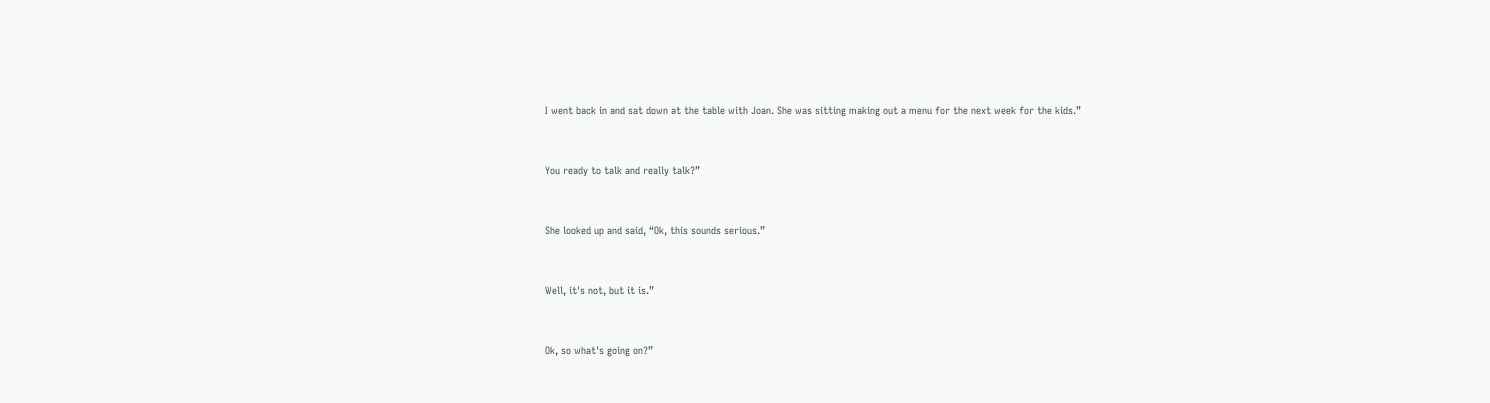I went back in and sat down at the table with Joan. She was sitting making out a menu for the next week for the kids.”


You ready to talk and really talk?”


She looked up and said, “Ok, this sounds serious.”


Well, it's not, but it is.”


Ok, so what's going on?”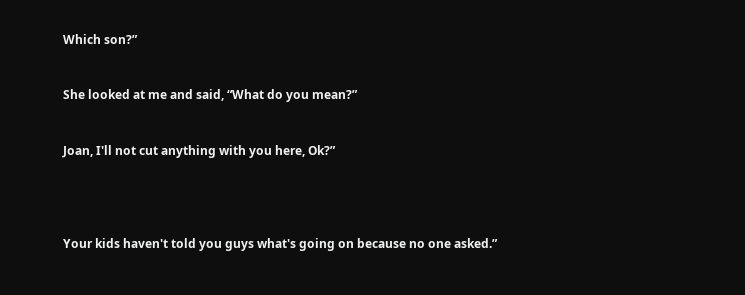Which son?”


She looked at me and said, “What do you mean?”


Joan, I'll not cut anything with you here, Ok?”




Your kids haven't told you guys what's going on because no one asked.”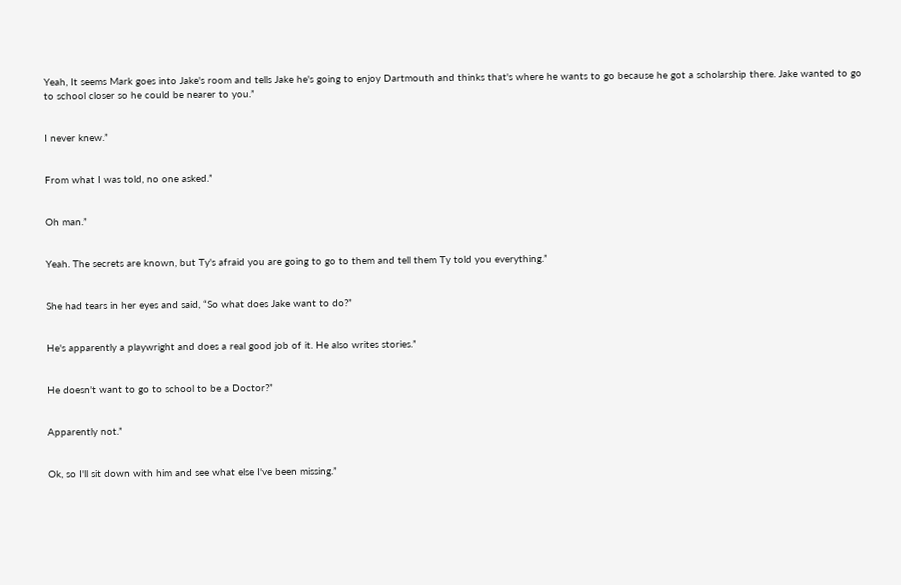Yeah, It seems Mark goes into Jake's room and tells Jake he's going to enjoy Dartmouth and thinks that's where he wants to go because he got a scholarship there. Jake wanted to go to school closer so he could be nearer to you.”


I never knew.”


From what I was told, no one asked.”


Oh man.”


Yeah. The secrets are known, but Ty's afraid you are going to go to them and tell them Ty told you everything.”


She had tears in her eyes and said, “So what does Jake want to do?”


He's apparently a playwright and does a real good job of it. He also writes stories.”


He doesn't want to go to school to be a Doctor?”


Apparently not.”


Ok, so I'll sit down with him and see what else I've been missing.”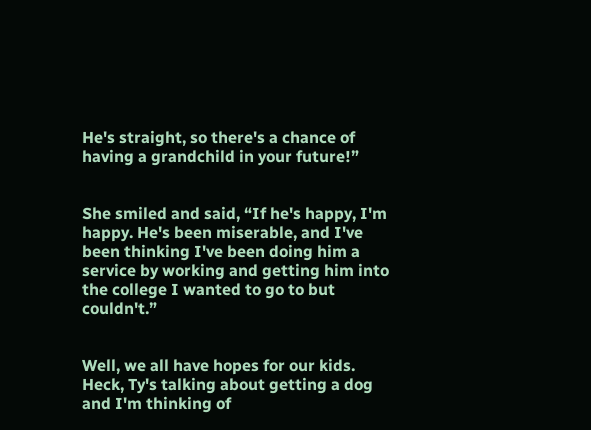He's straight, so there's a chance of having a grandchild in your future!”


She smiled and said, “If he's happy, I'm happy. He's been miserable, and I've been thinking I've been doing him a service by working and getting him into the college I wanted to go to but couldn't.”


Well, we all have hopes for our kids. Heck, Ty's talking about getting a dog and I'm thinking of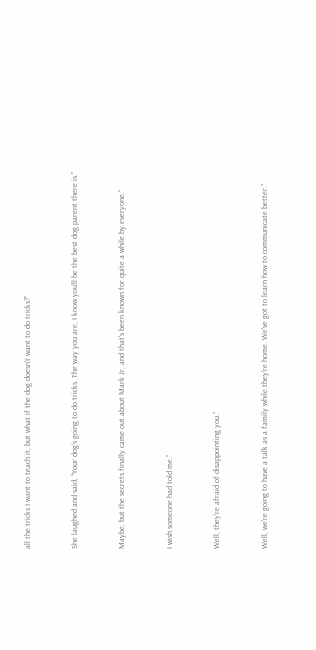all the tricks I want to teach it, but what if the dog doesn't want to do tricks?”


She laughed and said, “Your dog's going to do tricks. The way you are, I know you'll be the best dog parent there is.”


Maybe, but the secrets finally came out about Mark Jr, and that's been known for quite a while by everyone.”


I wish someone had told me.”


Well, they're afraid of disappointing you.”


Well, we're going to have a talk as a family while they're home. We've got to learn how to communicate better.”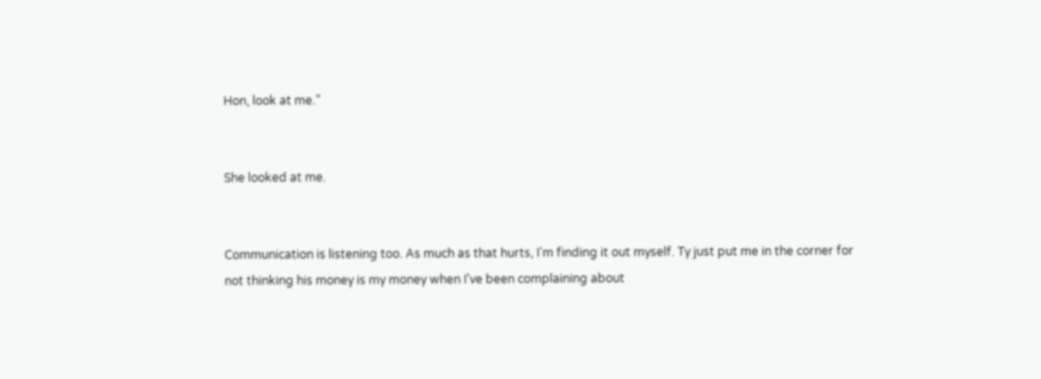Hon, look at me.”


She looked at me.


Communication is listening too. As much as that hurts, I'm finding it out myself. Ty just put me in the corner for not thinking his money is my money when I've been complaining about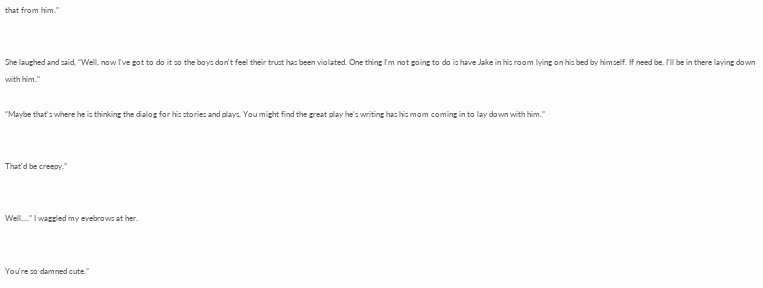that from him.”


She laughed and said, “Well, now I've got to do it so the boys don't feel their trust has been violated. One thing I'm not going to do is have Jake in his room lying on his bed by himself. If need be, I'll be in there laying down with him.”

“Maybe that's where he is thinking the dialog for his stories and plays. You might find the great play he's writing has his mom coming in to lay down with him.”


That'd be creepy.”


Well....” I waggled my eyebrows at her.


You're so damned cute.”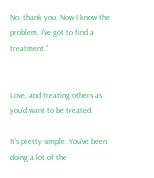No, thank you. Now I know the problem, I've got to find a treatment.”


Love, and treating others as you'd want to be treated.

It's pretty simple. You've been doing a lot of the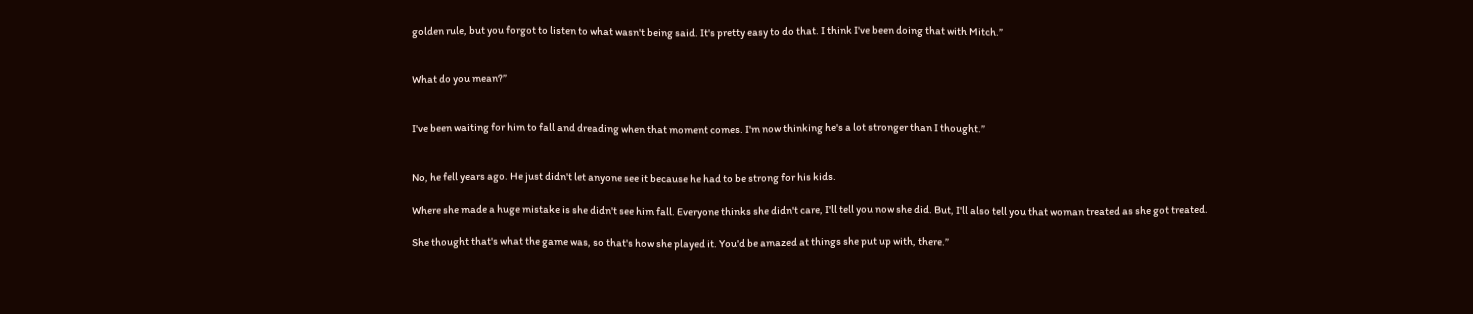golden rule, but you forgot to listen to what wasn't being said. It's pretty easy to do that. I think I've been doing that with Mitch.”


What do you mean?”


I've been waiting for him to fall and dreading when that moment comes. I'm now thinking he's a lot stronger than I thought.”


No, he fell years ago. He just didn't let anyone see it because he had to be strong for his kids.

Where she made a huge mistake is she didn't see him fall. Everyone thinks she didn't care, I'll tell you now she did. But, I'll also tell you that woman treated as she got treated.

She thought that's what the game was, so that's how she played it. You'd be amazed at things she put up with, there.”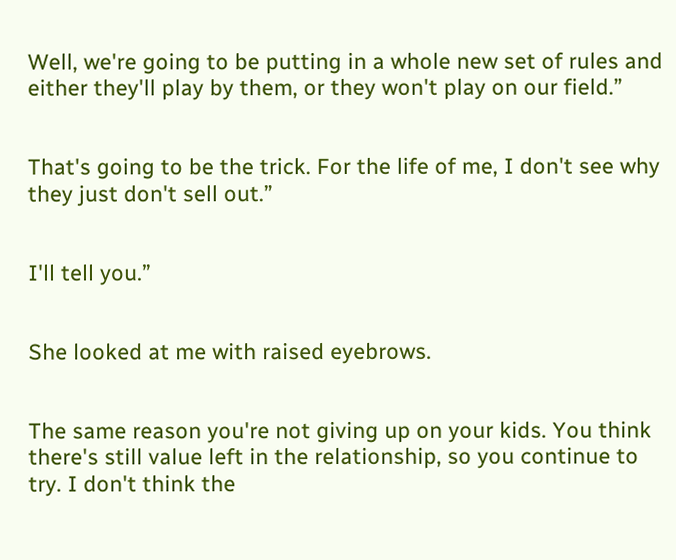Well, we're going to be putting in a whole new set of rules and either they'll play by them, or they won't play on our field.”


That's going to be the trick. For the life of me, I don't see why they just don't sell out.”


I'll tell you.”


She looked at me with raised eyebrows.


The same reason you're not giving up on your kids. You think there's still value left in the relationship, so you continue to try. I don't think the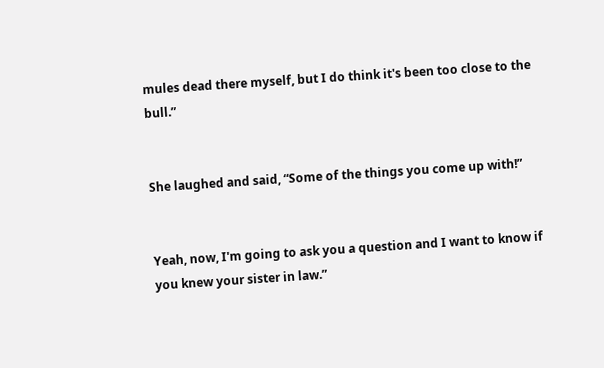mules dead there myself, but I do think it's been too close to the bull.”


She laughed and said, “Some of the things you come up with!”


Yeah, now, I'm going to ask you a question and I want to know if you knew your sister in law.”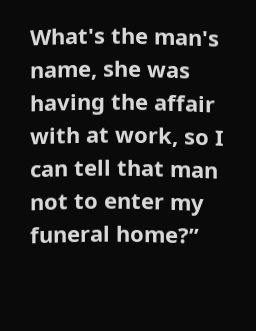What's the man's name, she was having the affair with at work, so I can tell that man not to enter my funeral home?”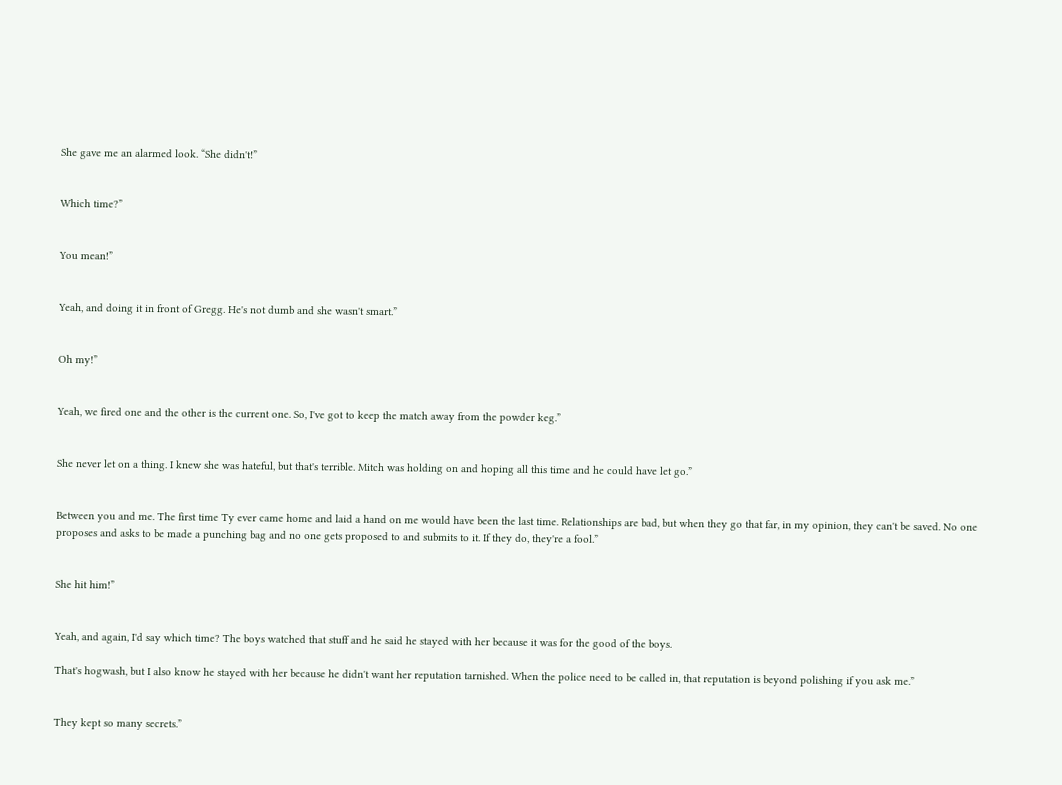She gave me an alarmed look. “She didn't!”


Which time?”


You mean!”


Yeah, and doing it in front of Gregg. He's not dumb and she wasn't smart.”


Oh my!”


Yeah, we fired one and the other is the current one. So, I've got to keep the match away from the powder keg.”


She never let on a thing. I knew she was hateful, but that's terrible. Mitch was holding on and hoping all this time and he could have let go.”


Between you and me. The first time Ty ever came home and laid a hand on me would have been the last time. Relationships are bad, but when they go that far, in my opinion, they can't be saved. No one proposes and asks to be made a punching bag and no one gets proposed to and submits to it. If they do, they're a fool.”


She hit him!”


Yeah, and again, I'd say which time? The boys watched that stuff and he said he stayed with her because it was for the good of the boys.

That's hogwash, but I also know he stayed with her because he didn't want her reputation tarnished. When the police need to be called in, that reputation is beyond polishing if you ask me.”


They kept so many secrets.”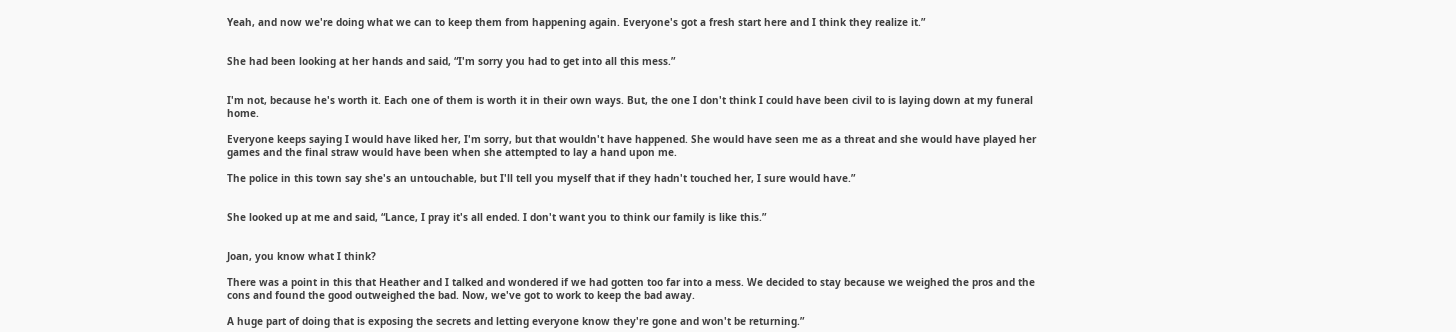Yeah, and now we're doing what we can to keep them from happening again. Everyone's got a fresh start here and I think they realize it.”


She had been looking at her hands and said, “I'm sorry you had to get into all this mess.”


I'm not, because he's worth it. Each one of them is worth it in their own ways. But, the one I don't think I could have been civil to is laying down at my funeral home.

Everyone keeps saying I would have liked her, I'm sorry, but that wouldn't have happened. She would have seen me as a threat and she would have played her games and the final straw would have been when she attempted to lay a hand upon me.

The police in this town say she's an untouchable, but I'll tell you myself that if they hadn't touched her, I sure would have.”


She looked up at me and said, “Lance, I pray it's all ended. I don't want you to think our family is like this.”


Joan, you know what I think?

There was a point in this that Heather and I talked and wondered if we had gotten too far into a mess. We decided to stay because we weighed the pros and the cons and found the good outweighed the bad. Now, we've got to work to keep the bad away.

A huge part of doing that is exposing the secrets and letting everyone know they're gone and won't be returning.”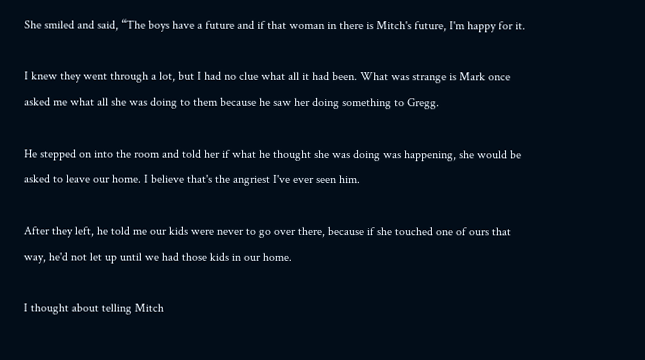She smiled and said, “The boys have a future and if that woman in there is Mitch's future, I'm happy for it.

I knew they went through a lot, but I had no clue what all it had been. What was strange is Mark once asked me what all she was doing to them because he saw her doing something to Gregg.

He stepped on into the room and told her if what he thought she was doing was happening, she would be asked to leave our home. I believe that's the angriest I've ever seen him.

After they left, he told me our kids were never to go over there, because if she touched one of ours that way, he'd not let up until we had those kids in our home.

I thought about telling Mitch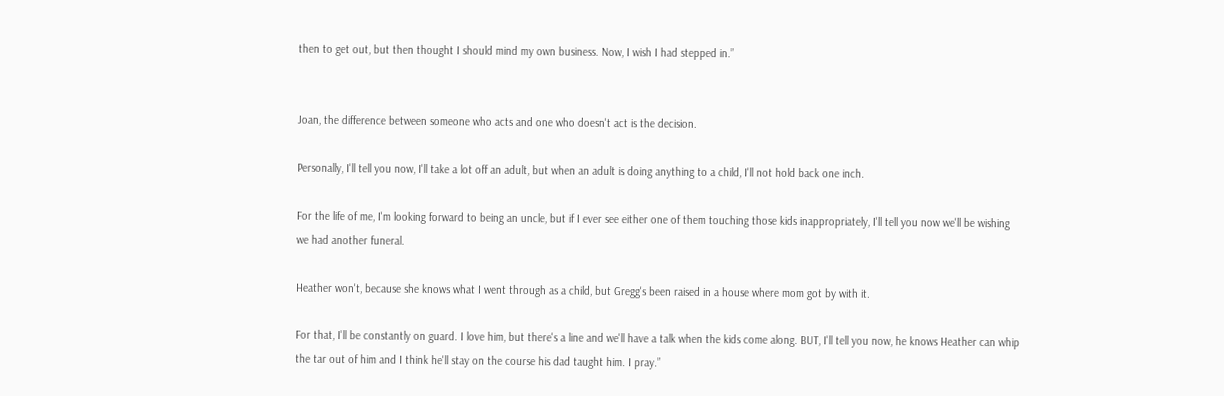then to get out, but then thought I should mind my own business. Now, I wish I had stepped in.”


Joan, the difference between someone who acts and one who doesn't act is the decision.

Personally, I'll tell you now, I'll take a lot off an adult, but when an adult is doing anything to a child, I'll not hold back one inch.

For the life of me, I'm looking forward to being an uncle, but if I ever see either one of them touching those kids inappropriately, I'll tell you now we'll be wishing we had another funeral.

Heather won't, because she knows what I went through as a child, but Gregg's been raised in a house where mom got by with it.

For that, I'll be constantly on guard. I love him, but there's a line and we'll have a talk when the kids come along. BUT, I'll tell you now, he knows Heather can whip the tar out of him and I think he'll stay on the course his dad taught him. I pray.”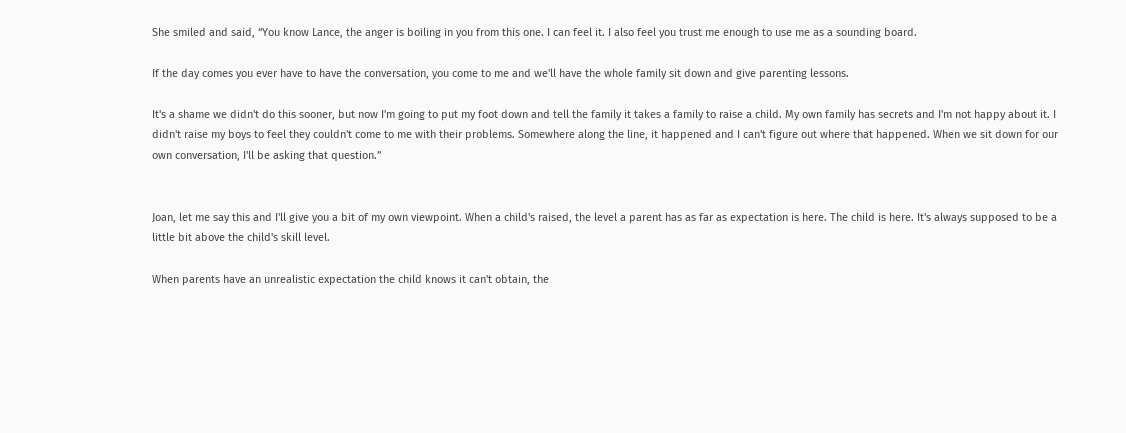She smiled and said, “You know Lance, the anger is boiling in you from this one. I can feel it. I also feel you trust me enough to use me as a sounding board.

If the day comes you ever have to have the conversation, you come to me and we'll have the whole family sit down and give parenting lessons.

It's a shame we didn't do this sooner, but now I'm going to put my foot down and tell the family it takes a family to raise a child. My own family has secrets and I'm not happy about it. I didn't raise my boys to feel they couldn't come to me with their problems. Somewhere along the line, it happened and I can't figure out where that happened. When we sit down for our own conversation, I'll be asking that question.”


Joan, let me say this and I'll give you a bit of my own viewpoint. When a child's raised, the level a parent has as far as expectation is here. The child is here. It's always supposed to be a little bit above the child's skill level.

When parents have an unrealistic expectation the child knows it can't obtain, the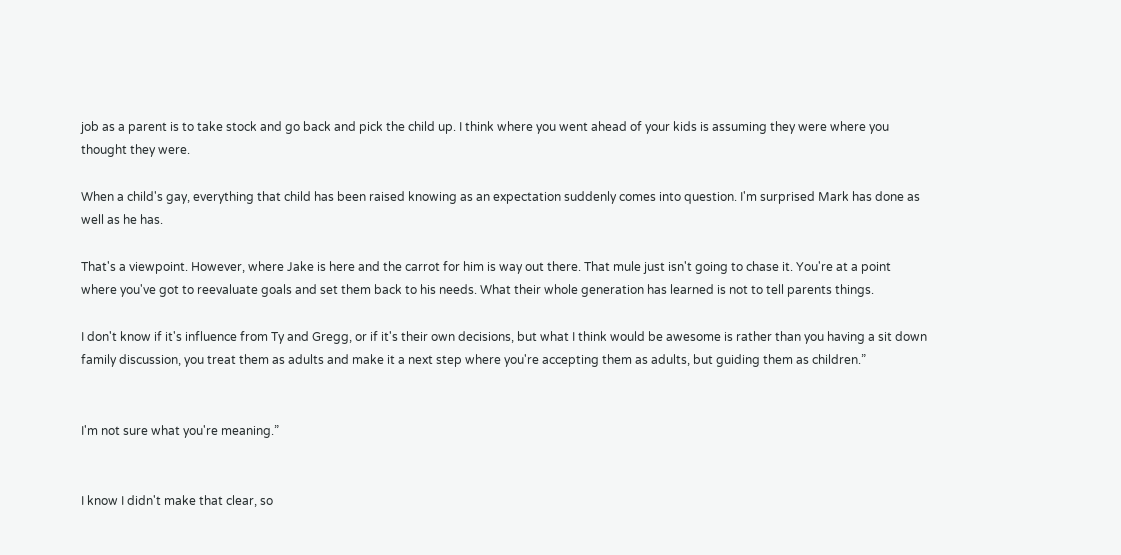job as a parent is to take stock and go back and pick the child up. I think where you went ahead of your kids is assuming they were where you thought they were.

When a child's gay, everything that child has been raised knowing as an expectation suddenly comes into question. I'm surprised Mark has done as well as he has.

That's a viewpoint. However, where Jake is here and the carrot for him is way out there. That mule just isn't going to chase it. You're at a point where you've got to reevaluate goals and set them back to his needs. What their whole generation has learned is not to tell parents things.

I don't know if it's influence from Ty and Gregg, or if it's their own decisions, but what I think would be awesome is rather than you having a sit down family discussion, you treat them as adults and make it a next step where you're accepting them as adults, but guiding them as children.”


I'm not sure what you're meaning.”


I know I didn't make that clear, so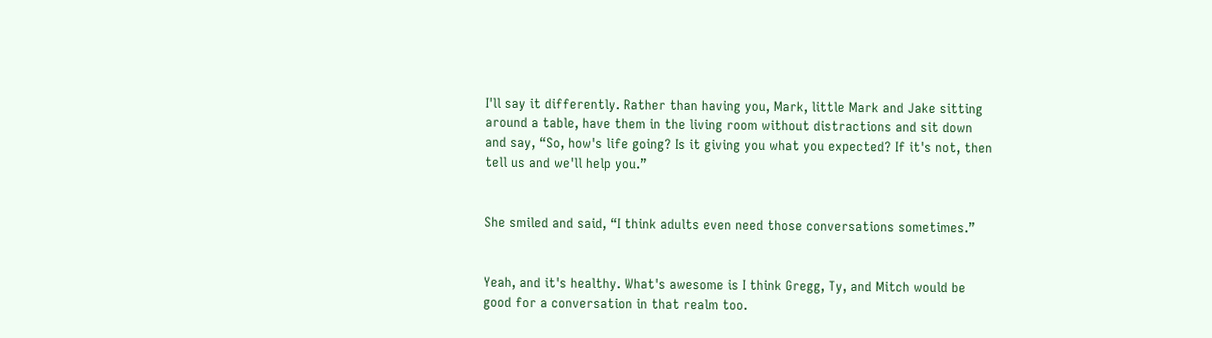I'll say it differently. Rather than having you, Mark, little Mark and Jake sitting around a table, have them in the living room without distractions and sit down and say, “So, how's life going? Is it giving you what you expected? If it's not, then tell us and we'll help you.”


She smiled and said, “I think adults even need those conversations sometimes.”


Yeah, and it's healthy. What's awesome is I think Gregg, Ty, and Mitch would be good for a conversation in that realm too.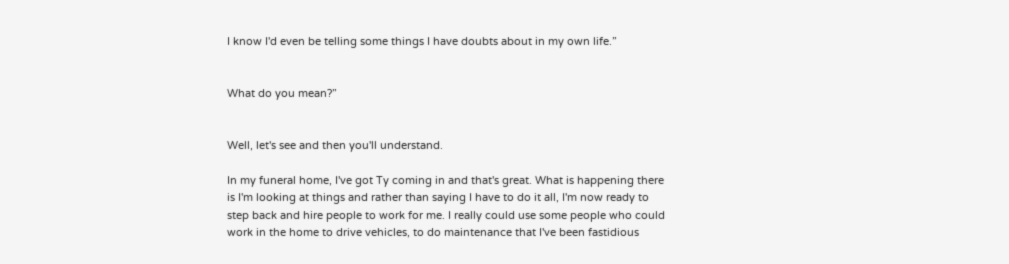I know I'd even be telling some things I have doubts about in my own life.”


What do you mean?”


Well, let's see and then you'll understand.

In my funeral home, I've got Ty coming in and that's great. What is happening there is I'm looking at things and rather than saying I have to do it all, I'm now ready to step back and hire people to work for me. I really could use some people who could work in the home to drive vehicles, to do maintenance that I've been fastidious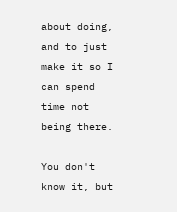about doing, and to just make it so I can spend time not being there.

You don't know it, but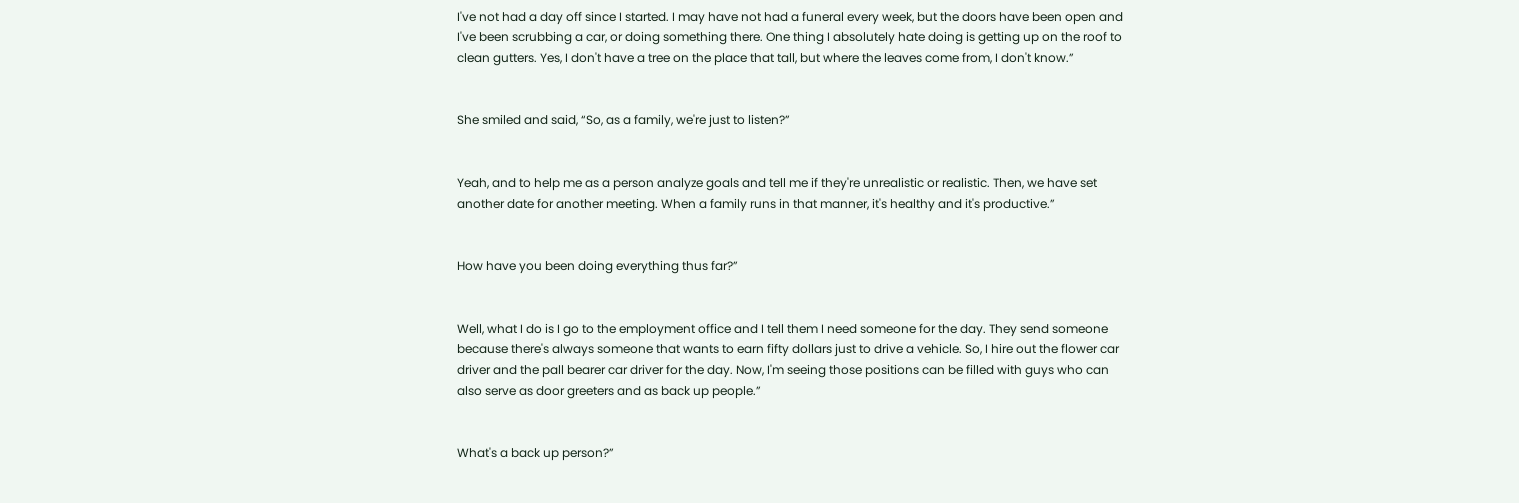I've not had a day off since I started. I may have not had a funeral every week, but the doors have been open and I've been scrubbing a car, or doing something there. One thing I absolutely hate doing is getting up on the roof to clean gutters. Yes, I don't have a tree on the place that tall, but where the leaves come from, I don't know.”


She smiled and said, “So, as a family, we're just to listen?”


Yeah, and to help me as a person analyze goals and tell me if they're unrealistic or realistic. Then, we have set another date for another meeting. When a family runs in that manner, it's healthy and it's productive.”


How have you been doing everything thus far?”


Well, what I do is I go to the employment office and I tell them I need someone for the day. They send someone because there's always someone that wants to earn fifty dollars just to drive a vehicle. So, I hire out the flower car driver and the pall bearer car driver for the day. Now, I'm seeing those positions can be filled with guys who can also serve as door greeters and as back up people.”


What's a back up person?”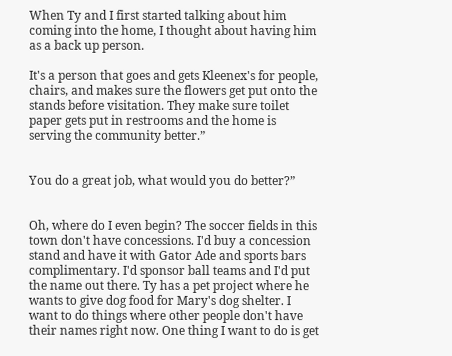When Ty and I first started talking about him coming into the home, I thought about having him as a back up person.

It's a person that goes and gets Kleenex's for people, chairs, and makes sure the flowers get put onto the stands before visitation. They make sure toilet paper gets put in restrooms and the home is serving the community better.”


You do a great job, what would you do better?”


Oh, where do I even begin? The soccer fields in this town don't have concessions. I'd buy a concession stand and have it with Gator Ade and sports bars complimentary. I'd sponsor ball teams and I'd put the name out there. Ty has a pet project where he wants to give dog food for Mary's dog shelter. I want to do things where other people don't have their names right now. One thing I want to do is get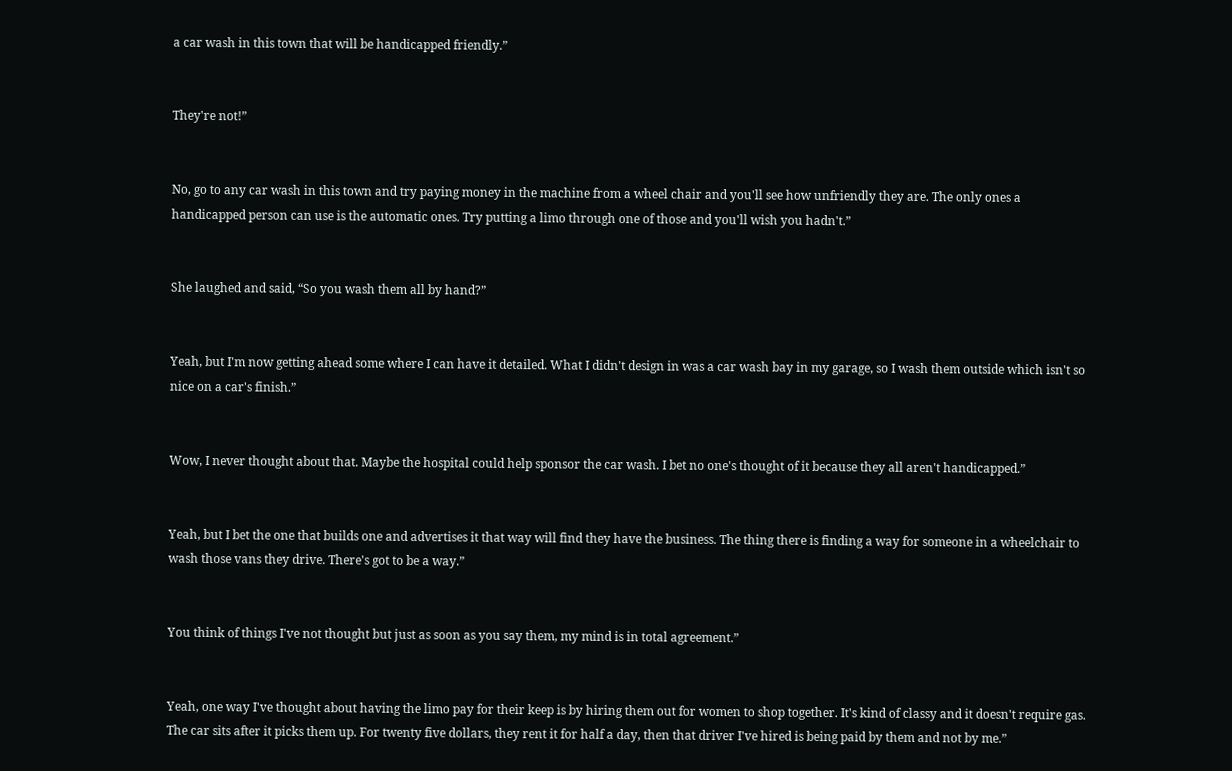a car wash in this town that will be handicapped friendly.”


They're not!”


No, go to any car wash in this town and try paying money in the machine from a wheel chair and you'll see how unfriendly they are. The only ones a handicapped person can use is the automatic ones. Try putting a limo through one of those and you'll wish you hadn't.”


She laughed and said, “So you wash them all by hand?”


Yeah, but I'm now getting ahead some where I can have it detailed. What I didn't design in was a car wash bay in my garage, so I wash them outside which isn't so nice on a car's finish.”


Wow, I never thought about that. Maybe the hospital could help sponsor the car wash. I bet no one's thought of it because they all aren't handicapped.”


Yeah, but I bet the one that builds one and advertises it that way will find they have the business. The thing there is finding a way for someone in a wheelchair to wash those vans they drive. There's got to be a way.”


You think of things I've not thought but just as soon as you say them, my mind is in total agreement.”


Yeah, one way I've thought about having the limo pay for their keep is by hiring them out for women to shop together. It's kind of classy and it doesn't require gas. The car sits after it picks them up. For twenty five dollars, they rent it for half a day, then that driver I've hired is being paid by them and not by me.”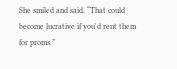She smiled and said, “That could become lucrative if you'd rent them for proms.”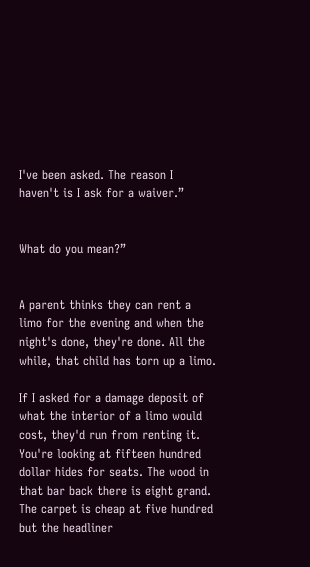I've been asked. The reason I haven't is I ask for a waiver.”


What do you mean?”


A parent thinks they can rent a limo for the evening and when the night's done, they're done. All the while, that child has torn up a limo.

If I asked for a damage deposit of what the interior of a limo would cost, they'd run from renting it. You're looking at fifteen hundred dollar hides for seats. The wood in that bar back there is eight grand. The carpet is cheap at five hundred but the headliner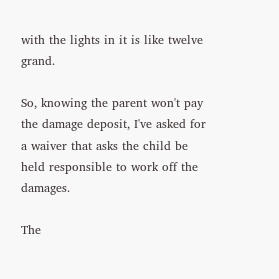with the lights in it is like twelve grand.

So, knowing the parent won't pay the damage deposit, I've asked for a waiver that asks the child be held responsible to work off the damages.

The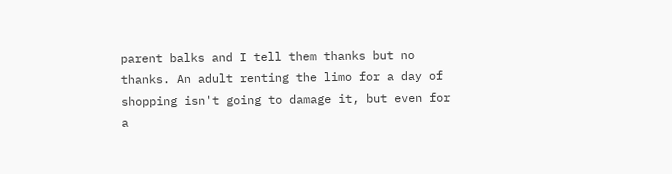parent balks and I tell them thanks but no thanks. An adult renting the limo for a day of shopping isn't going to damage it, but even for a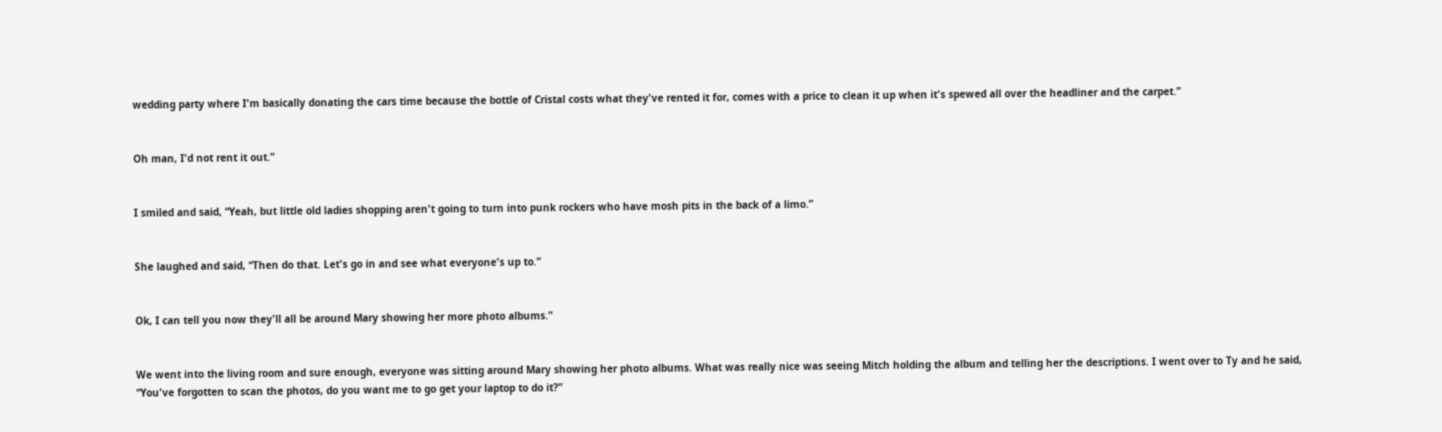wedding party where I'm basically donating the cars time because the bottle of Cristal costs what they've rented it for, comes with a price to clean it up when it's spewed all over the headliner and the carpet.”


Oh man, I'd not rent it out.”


I smiled and said, “Yeah, but little old ladies shopping aren't going to turn into punk rockers who have mosh pits in the back of a limo.”


She laughed and said, “Then do that. Let's go in and see what everyone's up to.”


Ok, I can tell you now they'll all be around Mary showing her more photo albums.”


We went into the living room and sure enough, everyone was sitting around Mary showing her photo albums. What was really nice was seeing Mitch holding the album and telling her the descriptions. I went over to Ty and he said, “You've forgotten to scan the photos, do you want me to go get your laptop to do it?”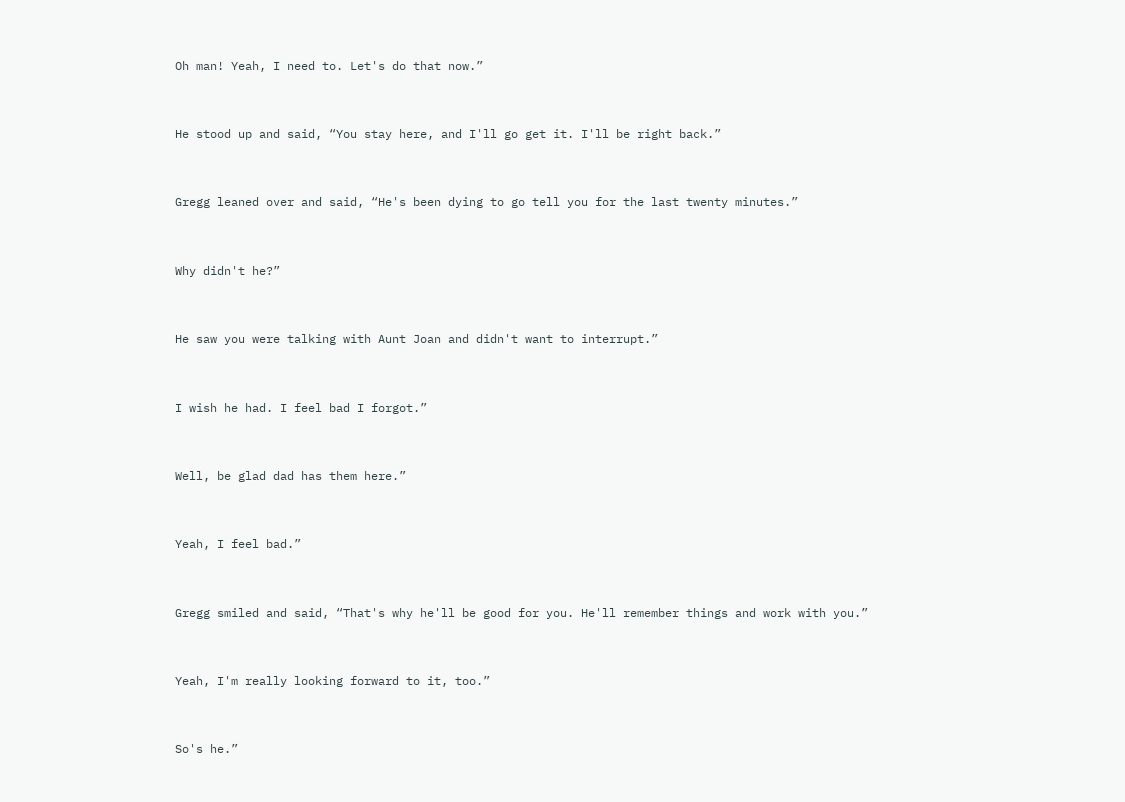Oh man! Yeah, I need to. Let's do that now.”


He stood up and said, “You stay here, and I'll go get it. I'll be right back.”


Gregg leaned over and said, “He's been dying to go tell you for the last twenty minutes.”


Why didn't he?”


He saw you were talking with Aunt Joan and didn't want to interrupt.”


I wish he had. I feel bad I forgot.”


Well, be glad dad has them here.”


Yeah, I feel bad.”


Gregg smiled and said, “That's why he'll be good for you. He'll remember things and work with you.”


Yeah, I'm really looking forward to it, too.”


So's he.”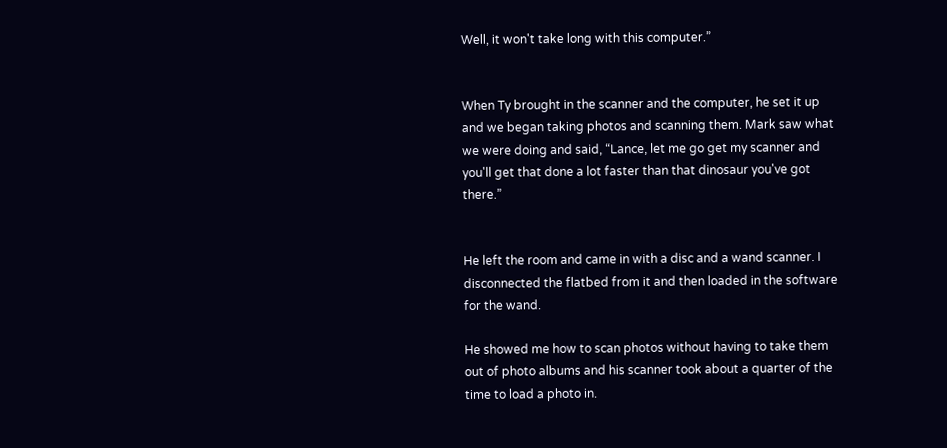Well, it won't take long with this computer.”


When Ty brought in the scanner and the computer, he set it up and we began taking photos and scanning them. Mark saw what we were doing and said, “Lance, let me go get my scanner and you'll get that done a lot faster than that dinosaur you've got there.”


He left the room and came in with a disc and a wand scanner. I disconnected the flatbed from it and then loaded in the software for the wand.

He showed me how to scan photos without having to take them out of photo albums and his scanner took about a quarter of the time to load a photo in.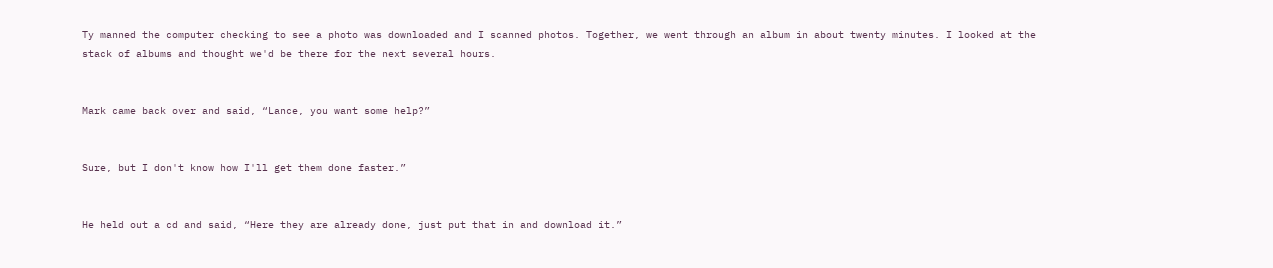Ty manned the computer checking to see a photo was downloaded and I scanned photos. Together, we went through an album in about twenty minutes. I looked at the stack of albums and thought we'd be there for the next several hours.


Mark came back over and said, “Lance, you want some help?”


Sure, but I don't know how I'll get them done faster.”


He held out a cd and said, “Here they are already done, just put that in and download it.”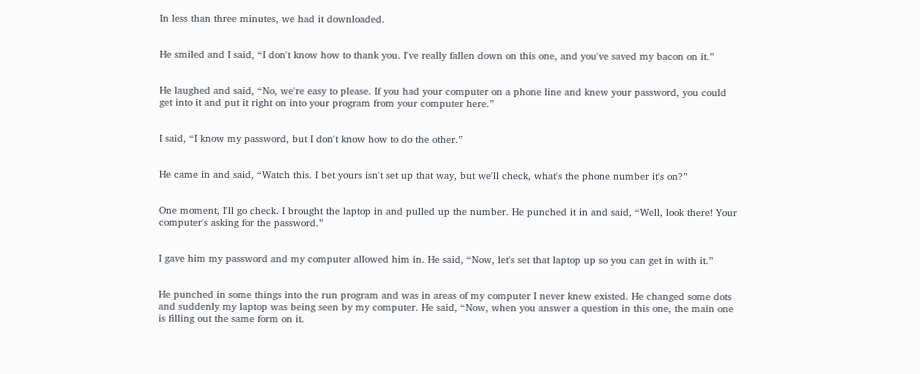In less than three minutes, we had it downloaded.


He smiled and I said, “I don't know how to thank you. I've really fallen down on this one, and you've saved my bacon on it.”


He laughed and said, “No, we're easy to please. If you had your computer on a phone line and knew your password, you could get into it and put it right on into your program from your computer here.”


I said, “I know my password, but I don't know how to do the other.”


He came in and said, “Watch this. I bet yours isn't set up that way, but we'll check, what's the phone number it's on?”


One moment, I'll go check. I brought the laptop in and pulled up the number. He punched it in and said, “Well, look there! Your computer's asking for the password.”


I gave him my password and my computer allowed him in. He said, “Now, let's set that laptop up so you can get in with it.”


He punched in some things into the run program and was in areas of my computer I never knew existed. He changed some dots and suddenly my laptop was being seen by my computer. He said, “Now, when you answer a question in this one, the main one is filling out the same form on it.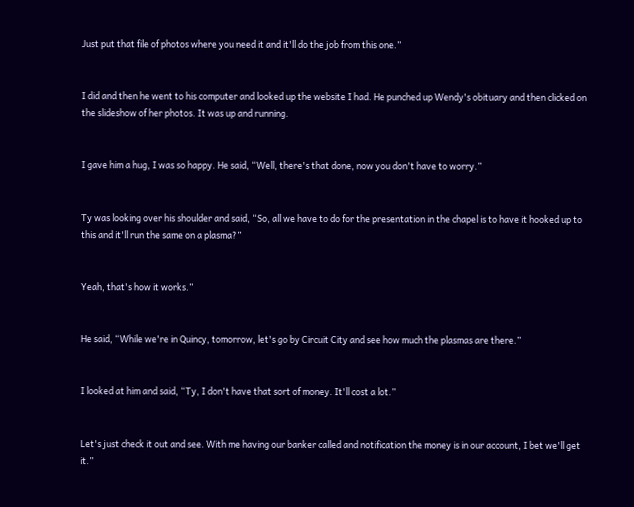Just put that file of photos where you need it and it'll do the job from this one.”


I did and then he went to his computer and looked up the website I had. He punched up Wendy's obituary and then clicked on the slideshow of her photos. It was up and running.


I gave him a hug, I was so happy. He said, “Well, there's that done, now you don't have to worry.”


Ty was looking over his shoulder and said, “So, all we have to do for the presentation in the chapel is to have it hooked up to this and it'll run the same on a plasma?”


Yeah, that's how it works.”


He said, “While we're in Quincy, tomorrow, let's go by Circuit City and see how much the plasmas are there.”


I looked at him and said, “Ty, I don't have that sort of money. It'll cost a lot.”


Let's just check it out and see. With me having our banker called and notification the money is in our account, I bet we'll get it.”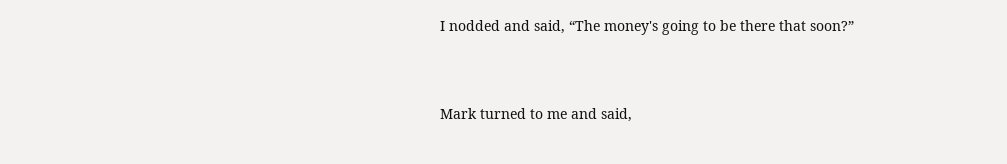I nodded and said, “The money's going to be there that soon?”


Mark turned to me and said,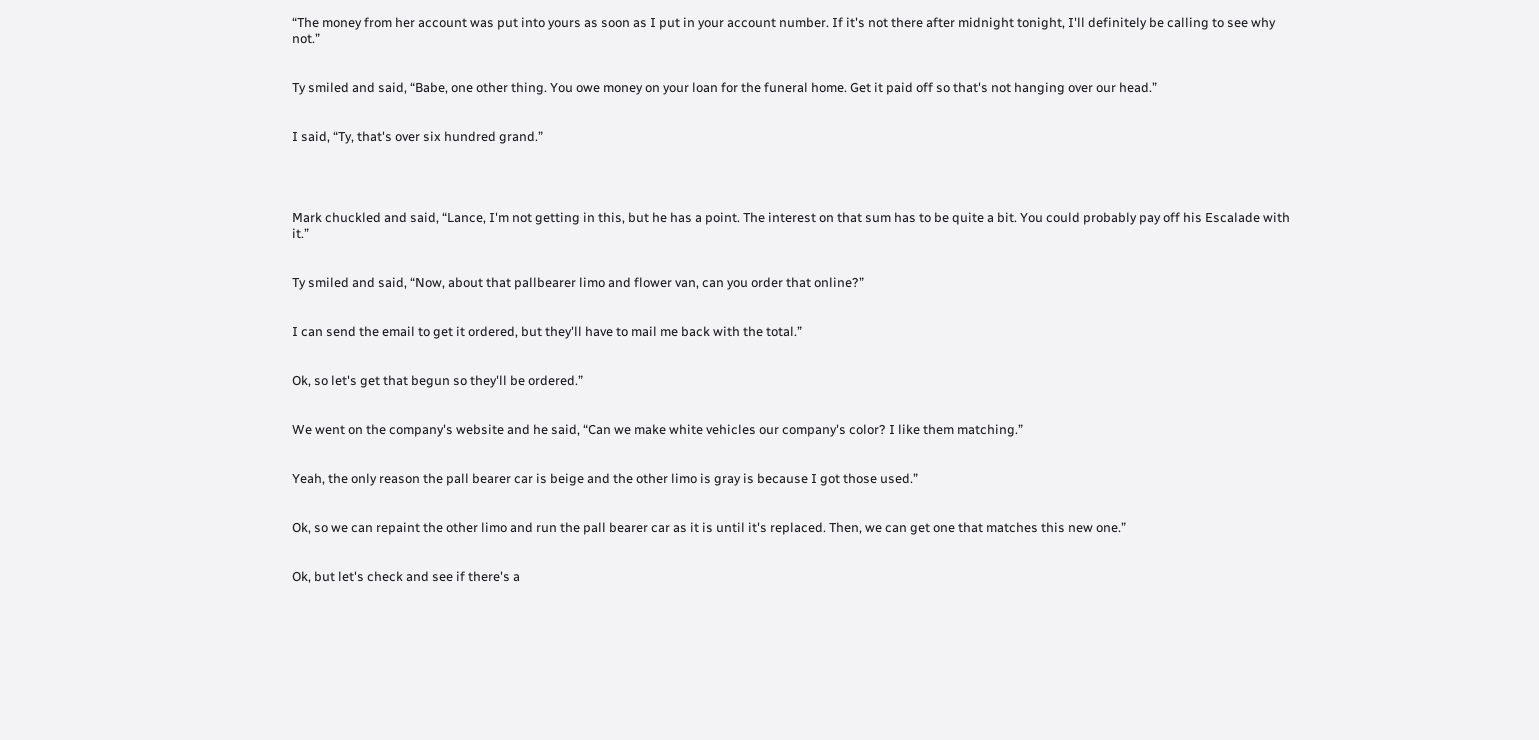“The money from her account was put into yours as soon as I put in your account number. If it's not there after midnight tonight, I'll definitely be calling to see why not.”


Ty smiled and said, “Babe, one other thing. You owe money on your loan for the funeral home. Get it paid off so that's not hanging over our head.”


I said, “Ty, that's over six hundred grand.”




Mark chuckled and said, “Lance, I'm not getting in this, but he has a point. The interest on that sum has to be quite a bit. You could probably pay off his Escalade with it.”


Ty smiled and said, “Now, about that pallbearer limo and flower van, can you order that online?”


I can send the email to get it ordered, but they'll have to mail me back with the total.”


Ok, so let's get that begun so they'll be ordered.”


We went on the company's website and he said, “Can we make white vehicles our company's color? I like them matching.”


Yeah, the only reason the pall bearer car is beige and the other limo is gray is because I got those used.”


Ok, so we can repaint the other limo and run the pall bearer car as it is until it's replaced. Then, we can get one that matches this new one.”


Ok, but let's check and see if there's a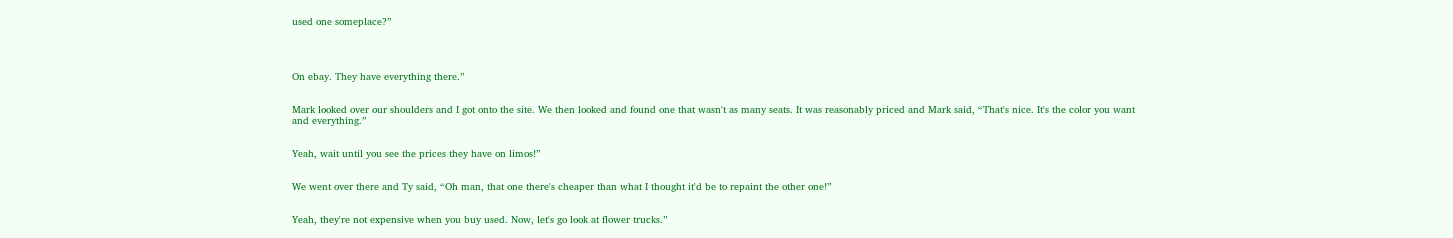used one someplace?”




On ebay. They have everything there.”


Mark looked over our shoulders and I got onto the site. We then looked and found one that wasn't as many seats. It was reasonably priced and Mark said, “That's nice. It's the color you want and everything.”


Yeah, wait until you see the prices they have on limos!”


We went over there and Ty said, “Oh man, that one there's cheaper than what I thought it'd be to repaint the other one!”


Yeah, they're not expensive when you buy used. Now, let's go look at flower trucks.”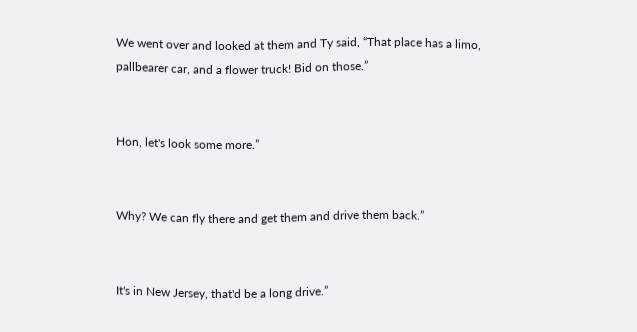We went over and looked at them and Ty said, “That place has a limo, pallbearer car, and a flower truck! Bid on those.”


Hon, let's look some more.”


Why? We can fly there and get them and drive them back.”


It's in New Jersey, that'd be a long drive.”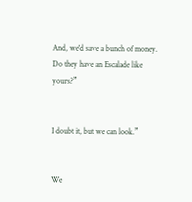And, we'd save a bunch of money. Do they have an Escalade like yours?”


I doubt it, but we can look.”


We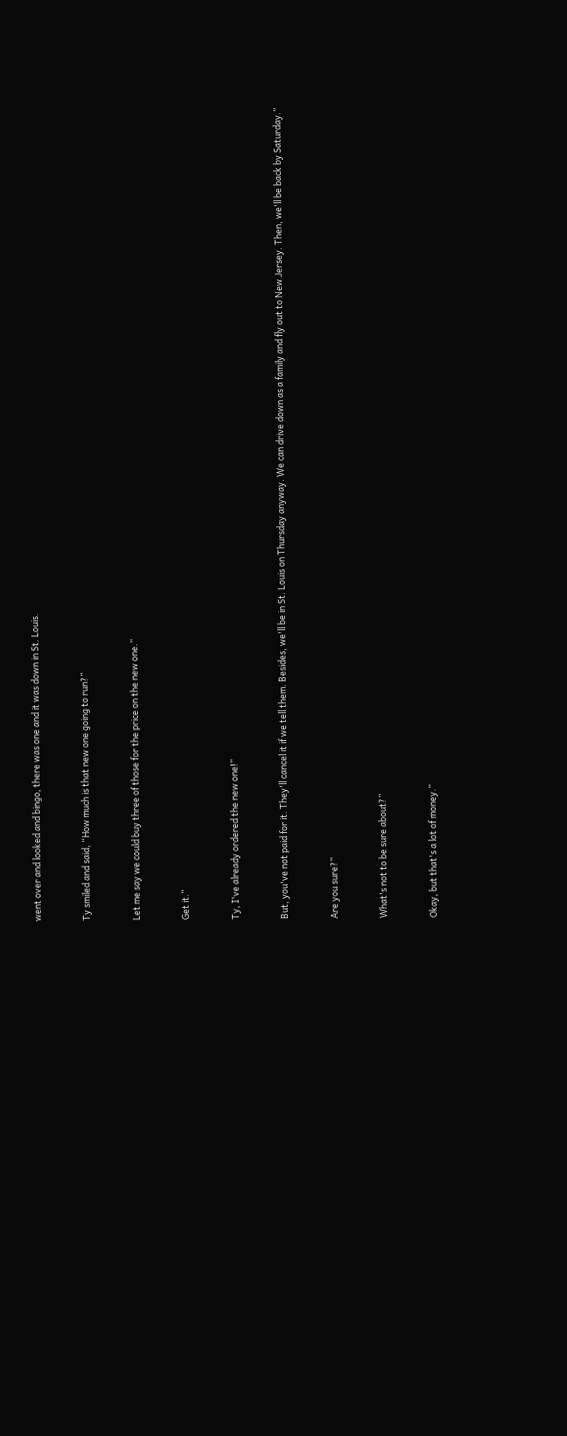went over and looked and bingo, there was one and it was down in St. Louis.


Ty smiled and said, “How much is that new one going to run?”


Let me say we could buy three of those for the price on the new one.”


Get it.”


Ty, I've already ordered the new one!”


But, you've not paid for it. They'll cancel it if we tell them. Besides, we'll be in St. Louis on Thursday anyway. We can drive down as a family and fly out to New Jersey. Then, we'll be back by Saturday.”


Are you sure?”


What's not to be sure about?”


Okay, but that's a lot of money.”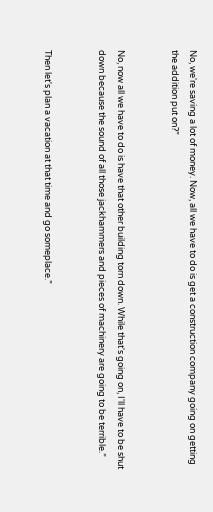No, we're saving a lot of money. Now, all we have to do is get a construction company going on getting the addition put on?”


No, now all we have to do is have that other building torn down. While that's going on, I'll have to be shut down because the sound of all those jackhammers and pieces of machinery are going to be terrible.”


Then let's plan a vacation at that time and go someplace.”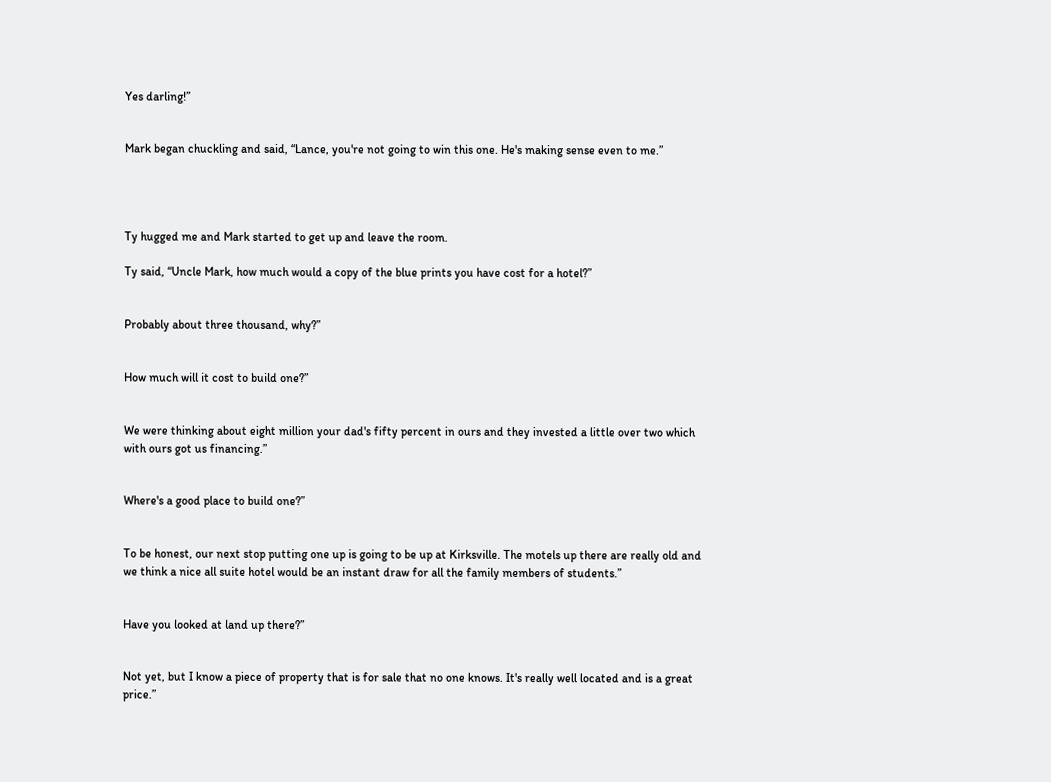Yes darling!”


Mark began chuckling and said, “Lance, you're not going to win this one. He's making sense even to me.”




Ty hugged me and Mark started to get up and leave the room.

Ty said, “Uncle Mark, how much would a copy of the blue prints you have cost for a hotel?”


Probably about three thousand, why?”


How much will it cost to build one?”


We were thinking about eight million your dad's fifty percent in ours and they invested a little over two which with ours got us financing.”


Where's a good place to build one?”


To be honest, our next stop putting one up is going to be up at Kirksville. The motels up there are really old and we think a nice all suite hotel would be an instant draw for all the family members of students.”


Have you looked at land up there?”


Not yet, but I know a piece of property that is for sale that no one knows. It's really well located and is a great price.”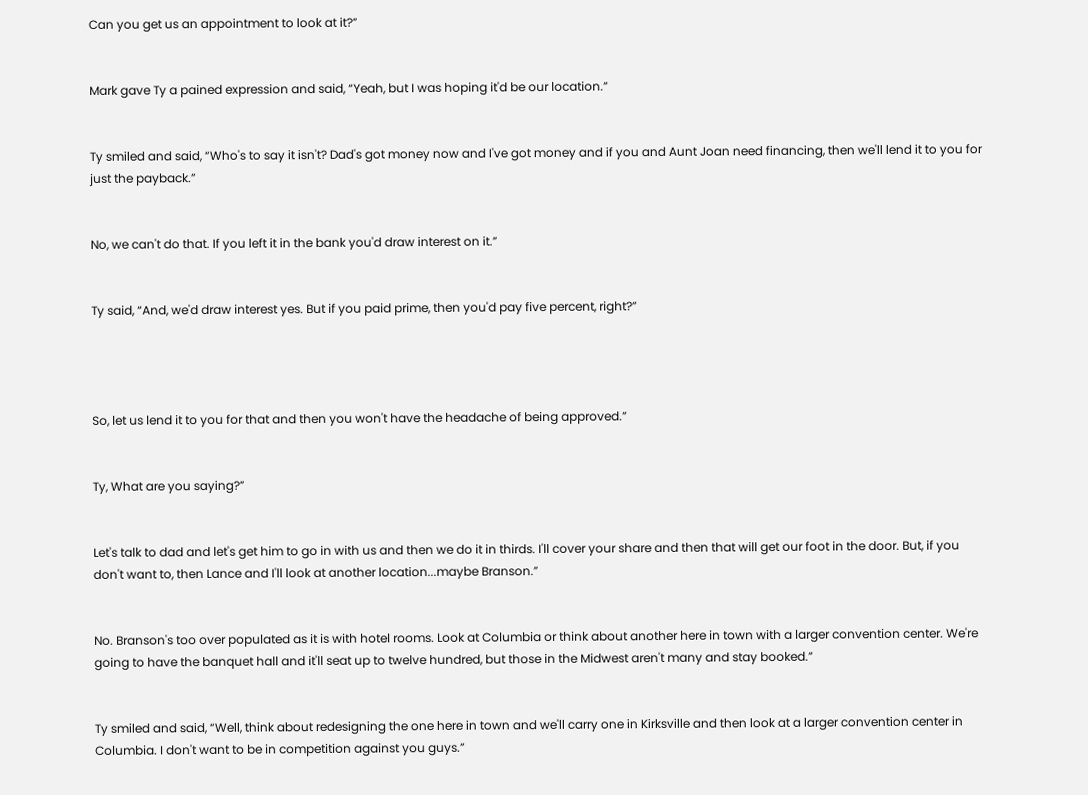Can you get us an appointment to look at it?”


Mark gave Ty a pained expression and said, “Yeah, but I was hoping it'd be our location.”


Ty smiled and said, “Who's to say it isn't? Dad's got money now and I've got money and if you and Aunt Joan need financing, then we'll lend it to you for just the payback.”


No, we can't do that. If you left it in the bank you'd draw interest on it.”


Ty said, “And, we'd draw interest yes. But if you paid prime, then you'd pay five percent, right?”




So, let us lend it to you for that and then you won't have the headache of being approved.”


Ty, What are you saying?”


Let's talk to dad and let's get him to go in with us and then we do it in thirds. I'll cover your share and then that will get our foot in the door. But, if you don't want to, then Lance and I'll look at another location...maybe Branson.”


No. Branson's too over populated as it is with hotel rooms. Look at Columbia or think about another here in town with a larger convention center. We're going to have the banquet hall and it'll seat up to twelve hundred, but those in the Midwest aren't many and stay booked.”


Ty smiled and said, “Well, think about redesigning the one here in town and we'll carry one in Kirksville and then look at a larger convention center in Columbia. I don't want to be in competition against you guys.”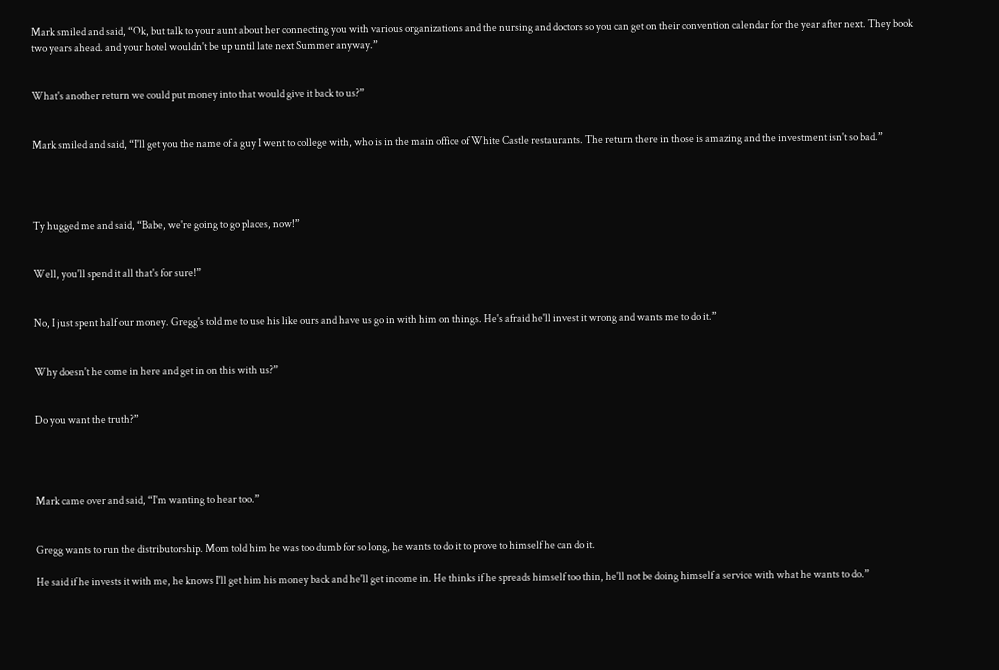Mark smiled and said, “Ok, but talk to your aunt about her connecting you with various organizations and the nursing and doctors so you can get on their convention calendar for the year after next. They book two years ahead. and your hotel wouldn't be up until late next Summer anyway.”


What's another return we could put money into that would give it back to us?”


Mark smiled and said, “I'll get you the name of a guy I went to college with, who is in the main office of White Castle restaurants. The return there in those is amazing and the investment isn't so bad.”




Ty hugged me and said, “Babe, we're going to go places, now!”


Well, you'll spend it all that's for sure!”


No, I just spent half our money. Gregg's told me to use his like ours and have us go in with him on things. He's afraid he'll invest it wrong and wants me to do it.”


Why doesn't he come in here and get in on this with us?”


Do you want the truth?”




Mark came over and said, “I'm wanting to hear too.”


Gregg wants to run the distributorship. Mom told him he was too dumb for so long, he wants to do it to prove to himself he can do it.

He said if he invests it with me, he knows I'll get him his money back and he'll get income in. He thinks if he spreads himself too thin, he'll not be doing himself a service with what he wants to do.”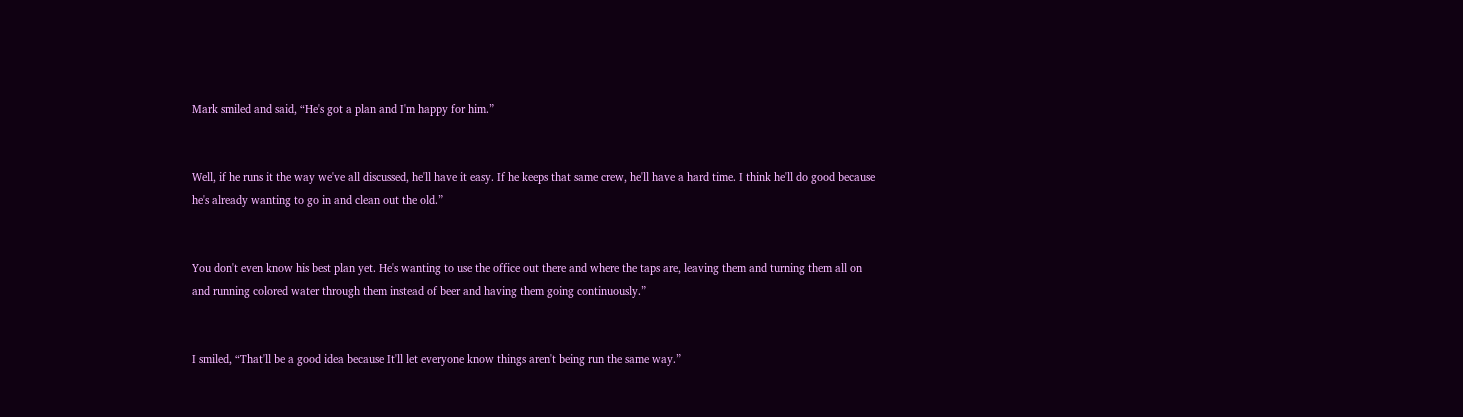Mark smiled and said, “He's got a plan and I'm happy for him.”


Well, if he runs it the way we've all discussed, he'll have it easy. If he keeps that same crew, he'll have a hard time. I think he'll do good because he's already wanting to go in and clean out the old.”


You don't even know his best plan yet. He's wanting to use the office out there and where the taps are, leaving them and turning them all on and running colored water through them instead of beer and having them going continuously.”


I smiled, “That'll be a good idea because It'll let everyone know things aren't being run the same way.”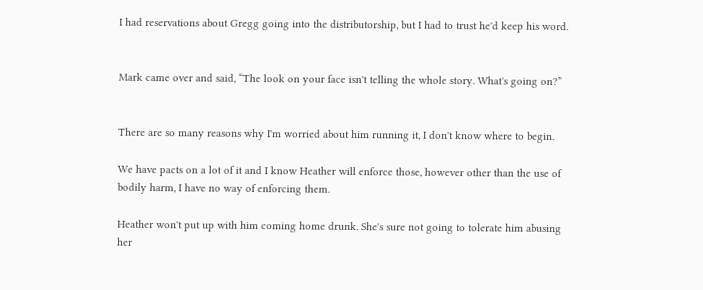I had reservations about Gregg going into the distributorship, but I had to trust he'd keep his word.


Mark came over and said, “The look on your face isn't telling the whole story. What's going on?”


There are so many reasons why I'm worried about him running it, I don't know where to begin.

We have pacts on a lot of it and I know Heather will enforce those, however other than the use of bodily harm, I have no way of enforcing them.

Heather won't put up with him coming home drunk. She's sure not going to tolerate him abusing her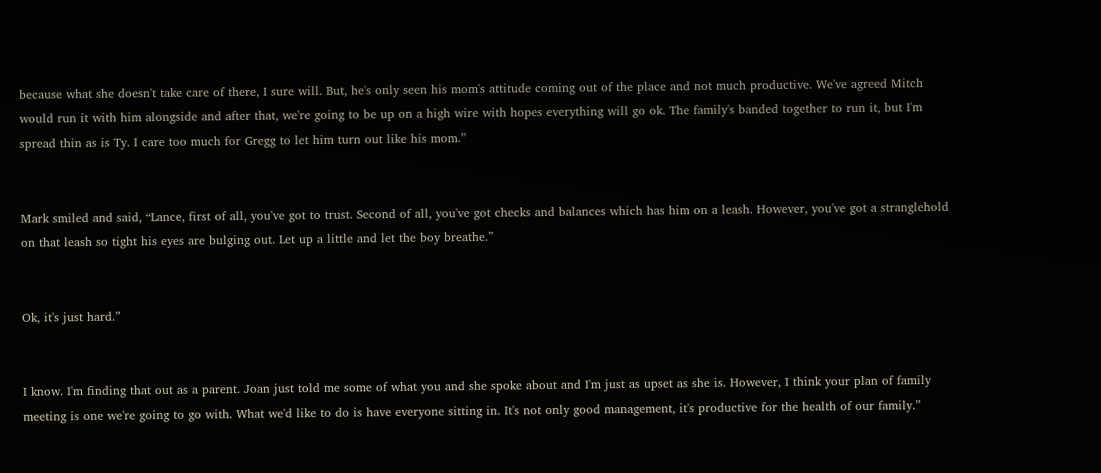because what she doesn't take care of there, I sure will. But, he's only seen his mom's attitude coming out of the place and not much productive. We've agreed Mitch would run it with him alongside and after that, we're going to be up on a high wire with hopes everything will go ok. The family's banded together to run it, but I'm spread thin as is Ty. I care too much for Gregg to let him turn out like his mom.”


Mark smiled and said, “Lance, first of all, you've got to trust. Second of all, you've got checks and balances which has him on a leash. However, you've got a stranglehold on that leash so tight his eyes are bulging out. Let up a little and let the boy breathe.”


Ok, it's just hard.”


I know. I'm finding that out as a parent. Joan just told me some of what you and she spoke about and I'm just as upset as she is. However, I think your plan of family meeting is one we're going to go with. What we'd like to do is have everyone sitting in. It's not only good management, it's productive for the health of our family.”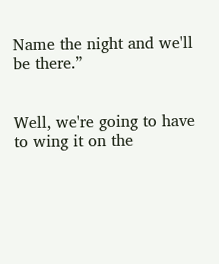Name the night and we'll be there.”


Well, we're going to have to wing it on the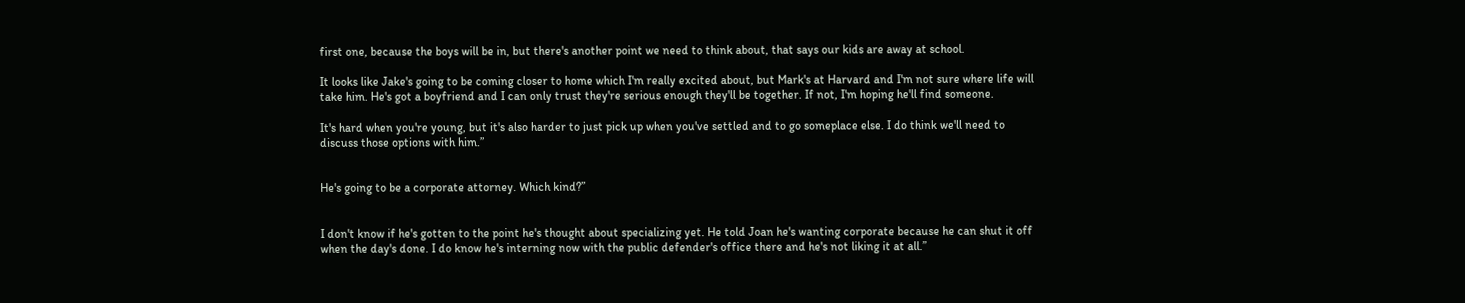first one, because the boys will be in, but there's another point we need to think about, that says our kids are away at school.

It looks like Jake's going to be coming closer to home which I'm really excited about, but Mark's at Harvard and I'm not sure where life will take him. He's got a boyfriend and I can only trust they're serious enough they'll be together. If not, I'm hoping he'll find someone.

It's hard when you're young, but it's also harder to just pick up when you've settled and to go someplace else. I do think we'll need to discuss those options with him.”


He's going to be a corporate attorney. Which kind?”


I don't know if he's gotten to the point he's thought about specializing yet. He told Joan he's wanting corporate because he can shut it off when the day's done. I do know he's interning now with the public defender's office there and he's not liking it at all.”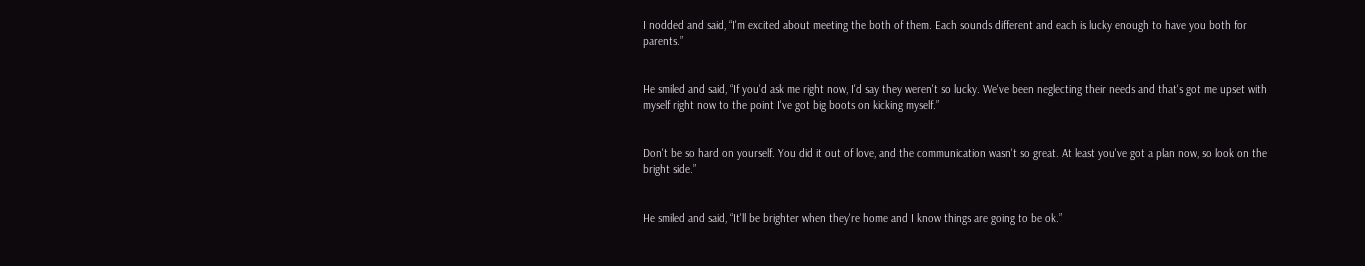I nodded and said, “I'm excited about meeting the both of them. Each sounds different and each is lucky enough to have you both for parents.”


He smiled and said, “If you'd ask me right now, I'd say they weren't so lucky. We've been neglecting their needs and that's got me upset with myself right now to the point I've got big boots on kicking myself.”


Don't be so hard on yourself. You did it out of love, and the communication wasn't so great. At least you've got a plan now, so look on the bright side.”


He smiled and said, “It'll be brighter when they're home and I know things are going to be ok.”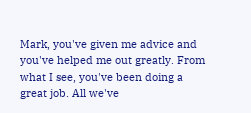Mark, you've given me advice and you've helped me out greatly. From what I see, you've been doing a great job. All we've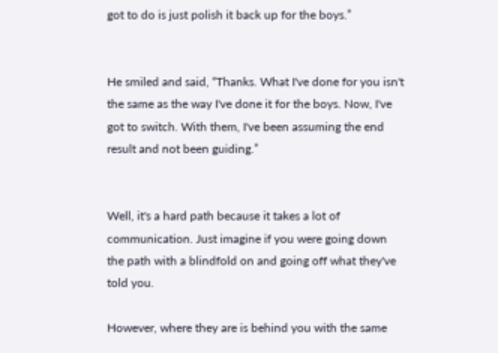got to do is just polish it back up for the boys.”


He smiled and said, “Thanks. What I've done for you isn't the same as the way I've done it for the boys. Now, I've got to switch. With them, I've been assuming the end result and not been guiding.”


Well, it's a hard path because it takes a lot of communication. Just imagine if you were going down the path with a blindfold on and going off what they've told you.

However, where they are is behind you with the same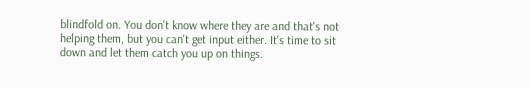blindfold on. You don't know where they are and that's not helping them, but you can't get input either. It's time to sit down and let them catch you up on things.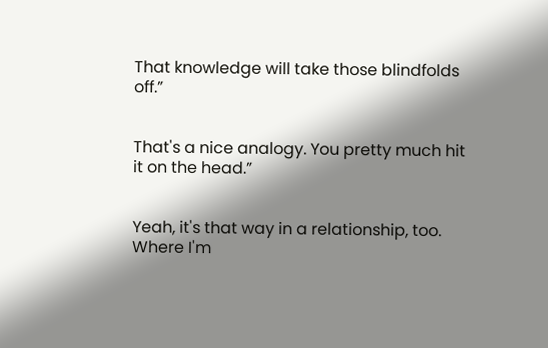That knowledge will take those blindfolds off.”


That's a nice analogy. You pretty much hit it on the head.”


Yeah, it's that way in a relationship, too. Where I'm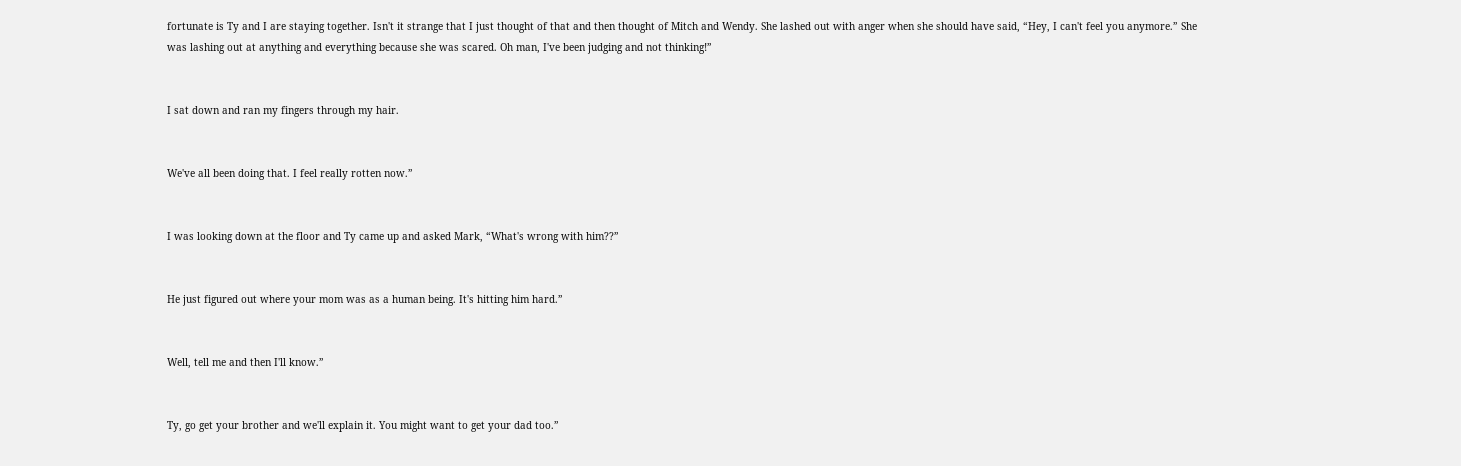fortunate is Ty and I are staying together. Isn't it strange that I just thought of that and then thought of Mitch and Wendy. She lashed out with anger when she should have said, “Hey, I can't feel you anymore.” She was lashing out at anything and everything because she was scared. Oh man, I've been judging and not thinking!”


I sat down and ran my fingers through my hair.


We've all been doing that. I feel really rotten now.”


I was looking down at the floor and Ty came up and asked Mark, “What's wrong with him??”


He just figured out where your mom was as a human being. It's hitting him hard.”


Well, tell me and then I'll know.”


Ty, go get your brother and we'll explain it. You might want to get your dad too.”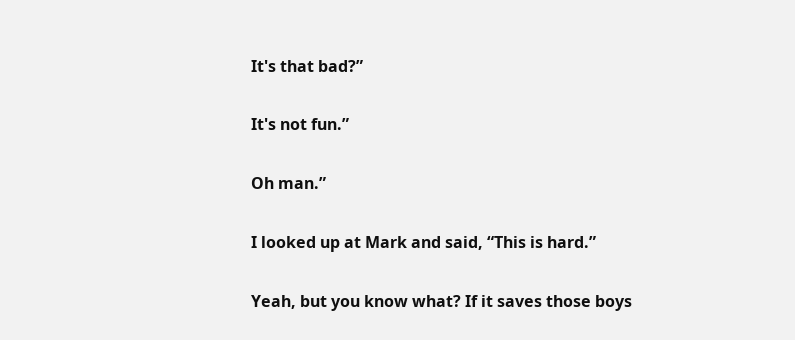It's that bad?”


It's not fun.”


Oh man.”


I looked up at Mark and said, “This is hard.”


Yeah, but you know what? If it saves those boys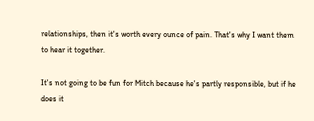relationships, then it's worth every ounce of pain. That's why I want them to hear it together.

It's not going to be fun for Mitch because he's partly responsible, but if he does it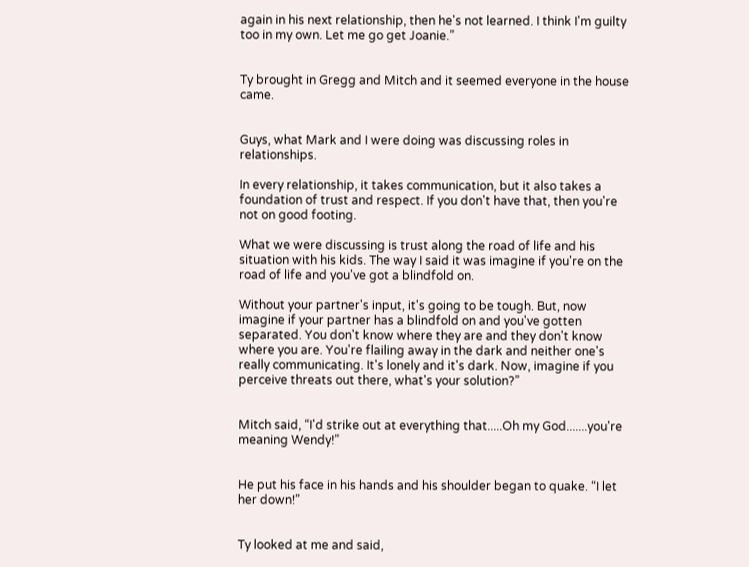again in his next relationship, then he's not learned. I think I'm guilty too in my own. Let me go get Joanie.”


Ty brought in Gregg and Mitch and it seemed everyone in the house came.


Guys, what Mark and I were doing was discussing roles in relationships.

In every relationship, it takes communication, but it also takes a foundation of trust and respect. If you don't have that, then you're not on good footing.

What we were discussing is trust along the road of life and his situation with his kids. The way I said it was imagine if you're on the road of life and you've got a blindfold on.

Without your partner's input, it's going to be tough. But, now imagine if your partner has a blindfold on and you've gotten separated. You don't know where they are and they don't know where you are. You're flailing away in the dark and neither one's really communicating. It's lonely and it's dark. Now, imagine if you perceive threats out there, what's your solution?”


Mitch said, “I'd strike out at everything that.....Oh my God.......you're meaning Wendy!”


He put his face in his hands and his shoulder began to quake. “I let her down!”


Ty looked at me and said,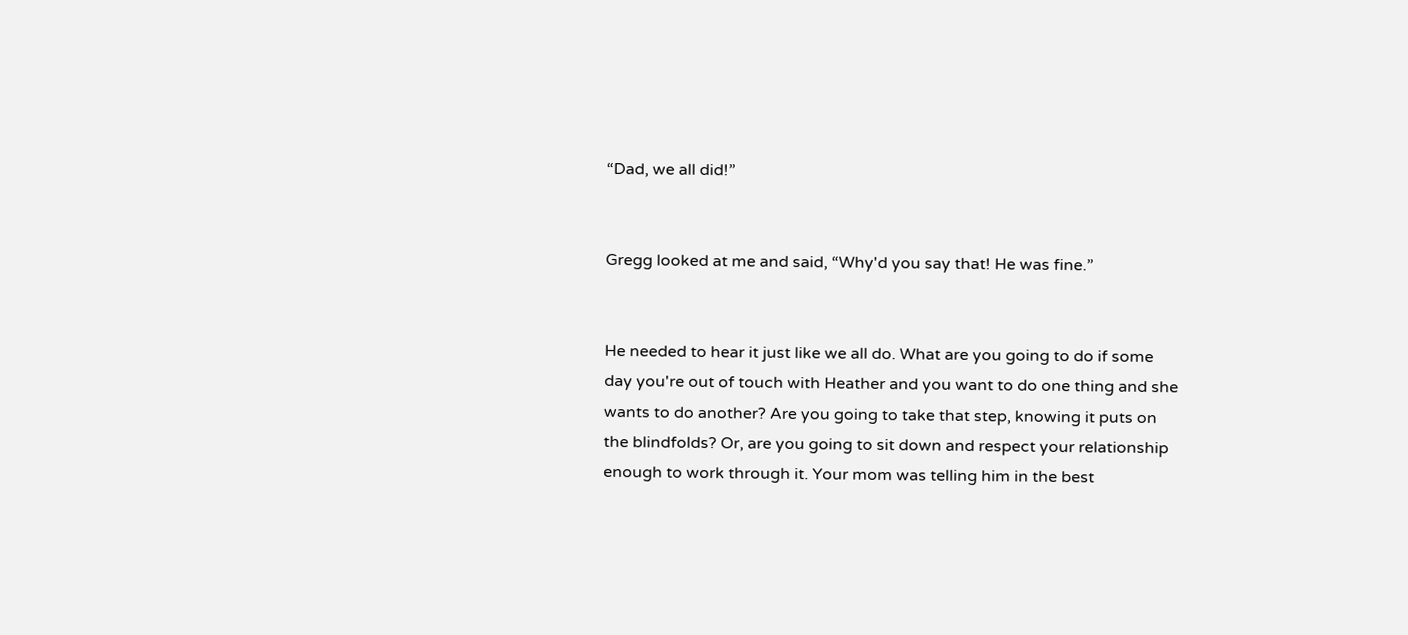“Dad, we all did!”


Gregg looked at me and said, “Why'd you say that! He was fine.”


He needed to hear it just like we all do. What are you going to do if some day you're out of touch with Heather and you want to do one thing and she wants to do another? Are you going to take that step, knowing it puts on the blindfolds? Or, are you going to sit down and respect your relationship enough to work through it. Your mom was telling him in the best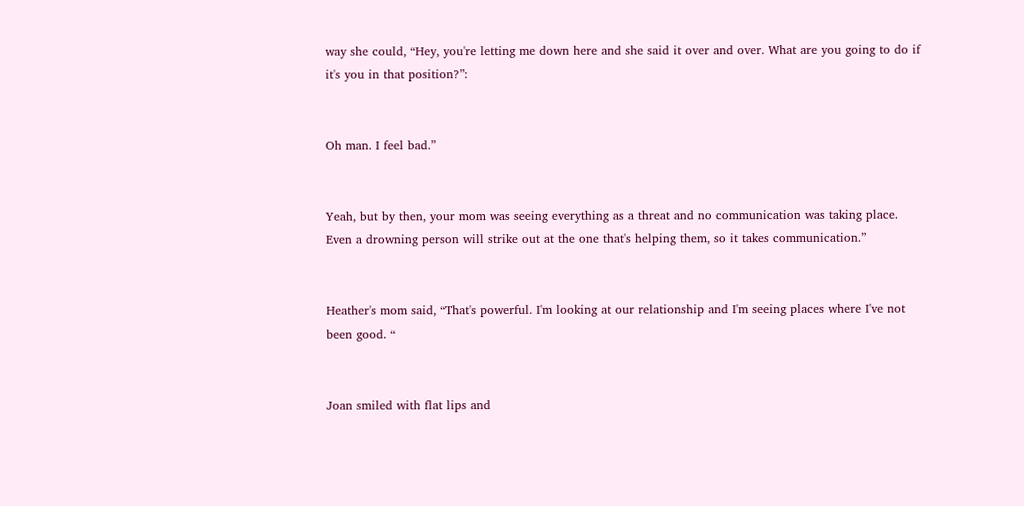way she could, “Hey, you're letting me down here and she said it over and over. What are you going to do if it's you in that position?”:


Oh man. I feel bad.”


Yeah, but by then, your mom was seeing everything as a threat and no communication was taking place. Even a drowning person will strike out at the one that's helping them, so it takes communication.”


Heather's mom said, “That's powerful. I'm looking at our relationship and I'm seeing places where I've not been good. “


Joan smiled with flat lips and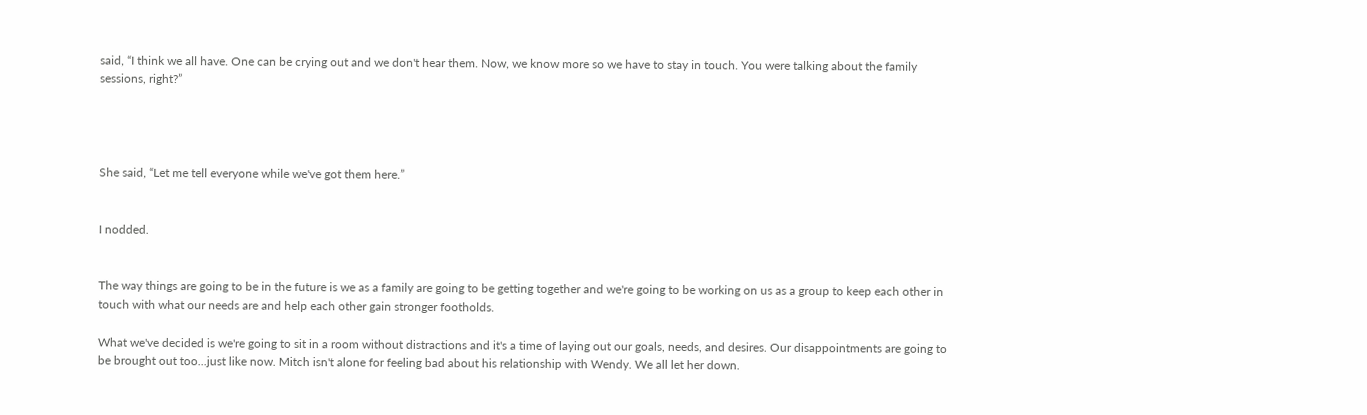said, “I think we all have. One can be crying out and we don't hear them. Now, we know more so we have to stay in touch. You were talking about the family sessions, right?”




She said, “Let me tell everyone while we've got them here.”


I nodded.


The way things are going to be in the future is we as a family are going to be getting together and we're going to be working on us as a group to keep each other in touch with what our needs are and help each other gain stronger footholds.

What we've decided is we're going to sit in a room without distractions and it's a time of laying out our goals, needs, and desires. Our disappointments are going to be brought out too...just like now. Mitch isn't alone for feeling bad about his relationship with Wendy. We all let her down.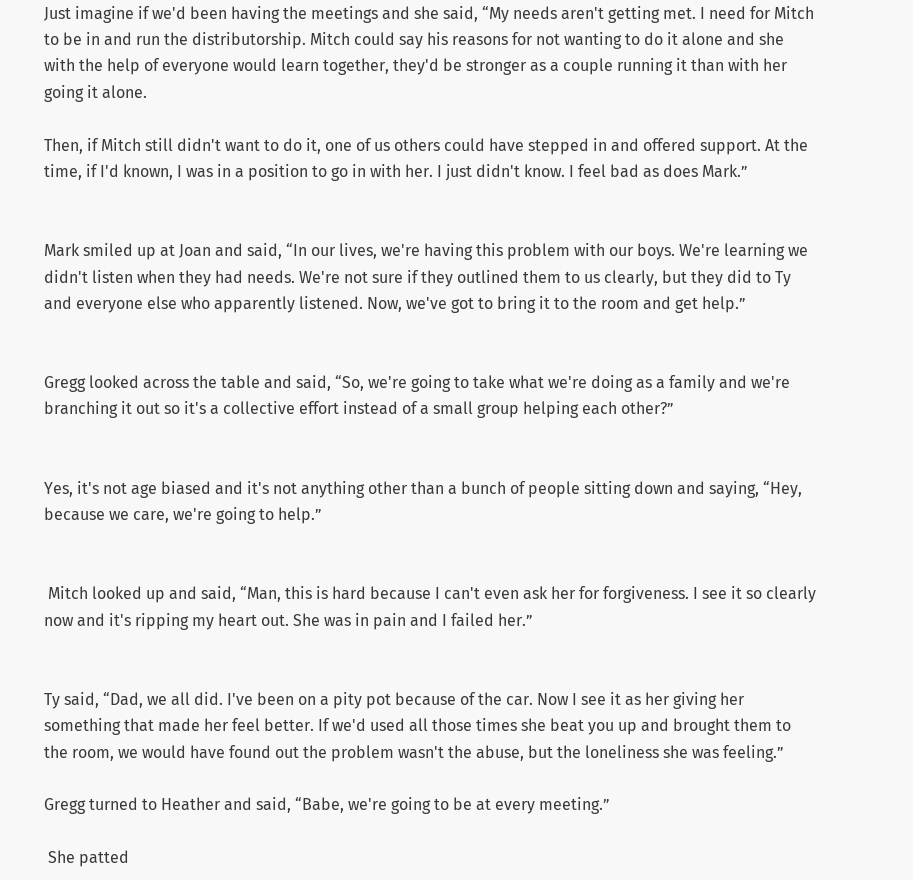Just imagine if we'd been having the meetings and she said, “My needs aren't getting met. I need for Mitch to be in and run the distributorship. Mitch could say his reasons for not wanting to do it alone and she with the help of everyone would learn together, they'd be stronger as a couple running it than with her going it alone.

Then, if Mitch still didn't want to do it, one of us others could have stepped in and offered support. At the time, if I'd known, I was in a position to go in with her. I just didn't know. I feel bad as does Mark.”


Mark smiled up at Joan and said, “In our lives, we're having this problem with our boys. We're learning we didn't listen when they had needs. We're not sure if they outlined them to us clearly, but they did to Ty and everyone else who apparently listened. Now, we've got to bring it to the room and get help.”


Gregg looked across the table and said, “So, we're going to take what we're doing as a family and we're branching it out so it's a collective effort instead of a small group helping each other?”


Yes, it's not age biased and it's not anything other than a bunch of people sitting down and saying, “Hey, because we care, we're going to help.”


 Mitch looked up and said, “Man, this is hard because I can't even ask her for forgiveness. I see it so clearly now and it's ripping my heart out. She was in pain and I failed her.”


Ty said, “Dad, we all did. I've been on a pity pot because of the car. Now I see it as her giving her something that made her feel better. If we'd used all those times she beat you up and brought them to the room, we would have found out the problem wasn't the abuse, but the loneliness she was feeling.”

Gregg turned to Heather and said, “Babe, we're going to be at every meeting.”

 She patted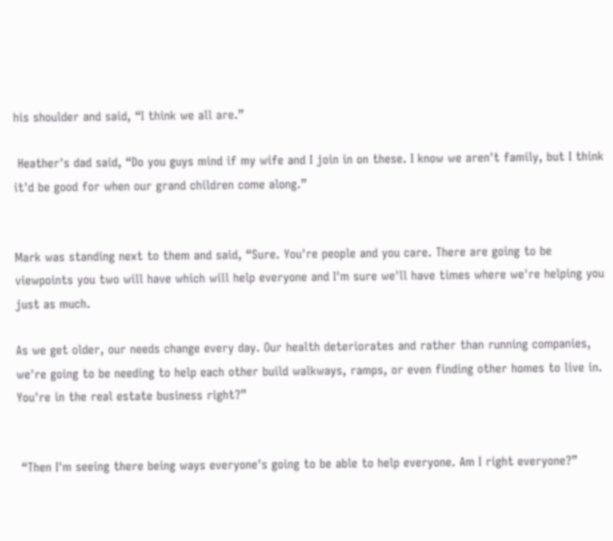his shoulder and said, “I think we all are.”

 Heather's dad said, “Do you guys mind if my wife and I join in on these. I know we aren't family, but I think it'd be good for when our grand children come along.”


Mark was standing next to them and said, “Sure. You're people and you care. There are going to be viewpoints you two will have which will help everyone and I'm sure we'll have times where we're helping you just as much.

As we get older, our needs change every day. Our health deteriorates and rather than running companies, we're going to be needing to help each other build walkways, ramps, or even finding other homes to live in. You're in the real estate business right?”


 “Then I'm seeing there being ways everyone's going to be able to help everyone. Am I right everyone?”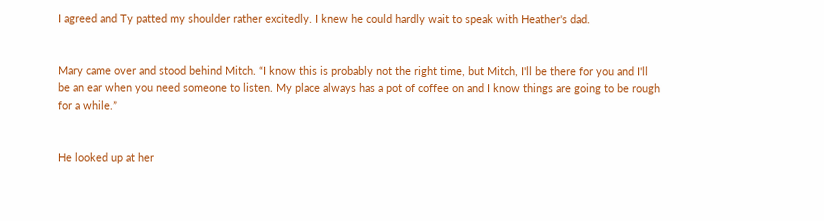I agreed and Ty patted my shoulder rather excitedly. I knew he could hardly wait to speak with Heather's dad.


Mary came over and stood behind Mitch. “I know this is probably not the right time, but Mitch, I'll be there for you and I'll be an ear when you need someone to listen. My place always has a pot of coffee on and I know things are going to be rough for a while.”


He looked up at her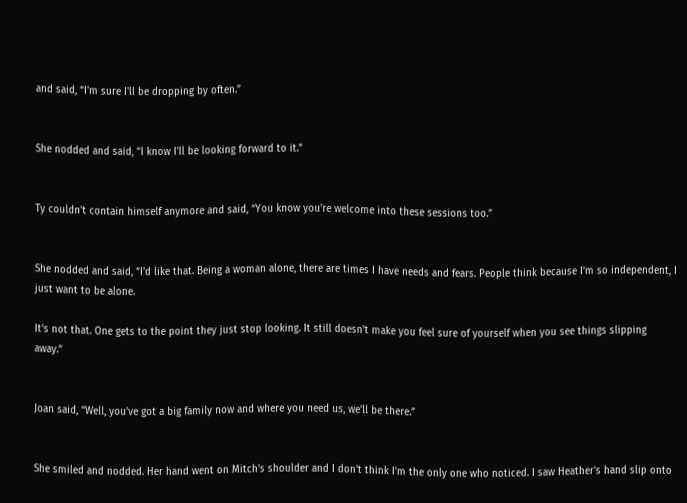and said, “I'm sure I'll be dropping by often.”


She nodded and said, “I know I'll be looking forward to it.”


Ty couldn't contain himself anymore and said, “You know you're welcome into these sessions too.”


She nodded and said, “I'd like that. Being a woman alone, there are times I have needs and fears. People think because I'm so independent, I just want to be alone.

It's not that. One gets to the point they just stop looking. It still doesn't make you feel sure of yourself when you see things slipping away.”


Joan said, “Well, you've got a big family now and where you need us, we'll be there.”


She smiled and nodded. Her hand went on Mitch's shoulder and I don't think I'm the only one who noticed. I saw Heather's hand slip onto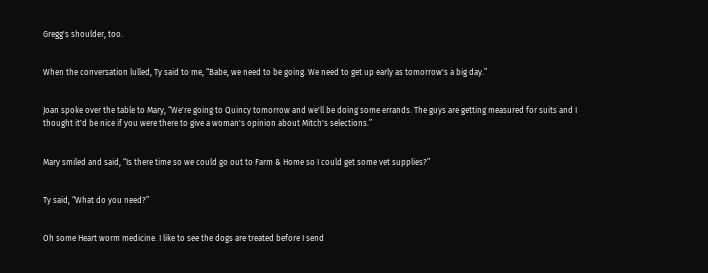Gregg's shoulder, too.


When the conversation lulled, Ty said to me, “Babe, we need to be going. We need to get up early as tomorrow's a big day.”


Joan spoke over the table to Mary, “We're going to Quincy tomorrow and we'll be doing some errands. The guys are getting measured for suits and I thought it'd be nice if you were there to give a woman's opinion about Mitch's selections.”


Mary smiled and said, “Is there time so we could go out to Farm & Home so I could get some vet supplies?”


Ty said, “What do you need?”


Oh some Heart worm medicine. I like to see the dogs are treated before I send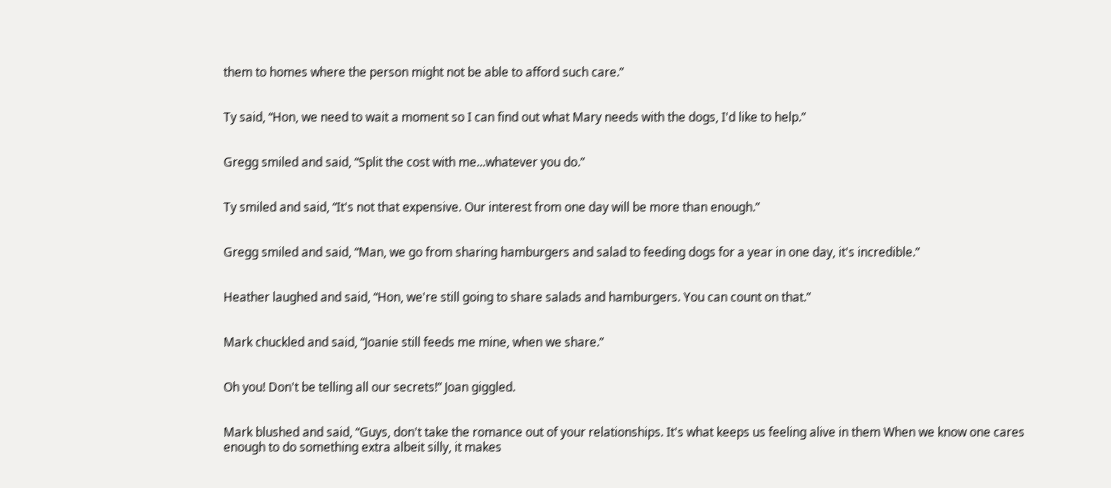them to homes where the person might not be able to afford such care.”


Ty said, “Hon, we need to wait a moment so I can find out what Mary needs with the dogs, I'd like to help.”


Gregg smiled and said, “Split the cost with me...whatever you do.”


Ty smiled and said, “It's not that expensive. Our interest from one day will be more than enough.”


Gregg smiled and said, “Man, we go from sharing hamburgers and salad to feeding dogs for a year in one day, it's incredible.”


Heather laughed and said, “Hon, we're still going to share salads and hamburgers. You can count on that.”


Mark chuckled and said, “Joanie still feeds me mine, when we share.”


Oh you! Don't be telling all our secrets!” Joan giggled.


Mark blushed and said, “Guys, don't take the romance out of your relationships. It's what keeps us feeling alive in them When we know one cares enough to do something extra albeit silly, it makes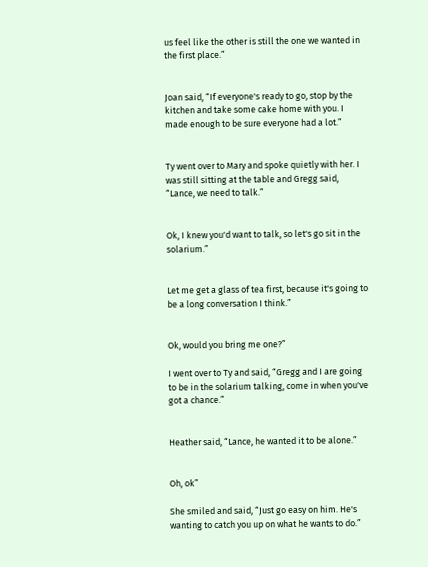us feel like the other is still the one we wanted in the first place.”


Joan said, “If everyone's ready to go, stop by the kitchen and take some cake home with you. I made enough to be sure everyone had a lot.”


Ty went over to Mary and spoke quietly with her. I was still sitting at the table and Gregg said, “Lance, we need to talk.”


Ok, I knew you'd want to talk, so let's go sit in the solarium.”


Let me get a glass of tea first, because it's going to be a long conversation I think.”


Ok, would you bring me one?”

I went over to Ty and said, “Gregg and I are going to be in the solarium talking, come in when you've got a chance.”


Heather said, “Lance, he wanted it to be alone.”


Oh, ok”

She smiled and said, “Just go easy on him. He's wanting to catch you up on what he wants to do.”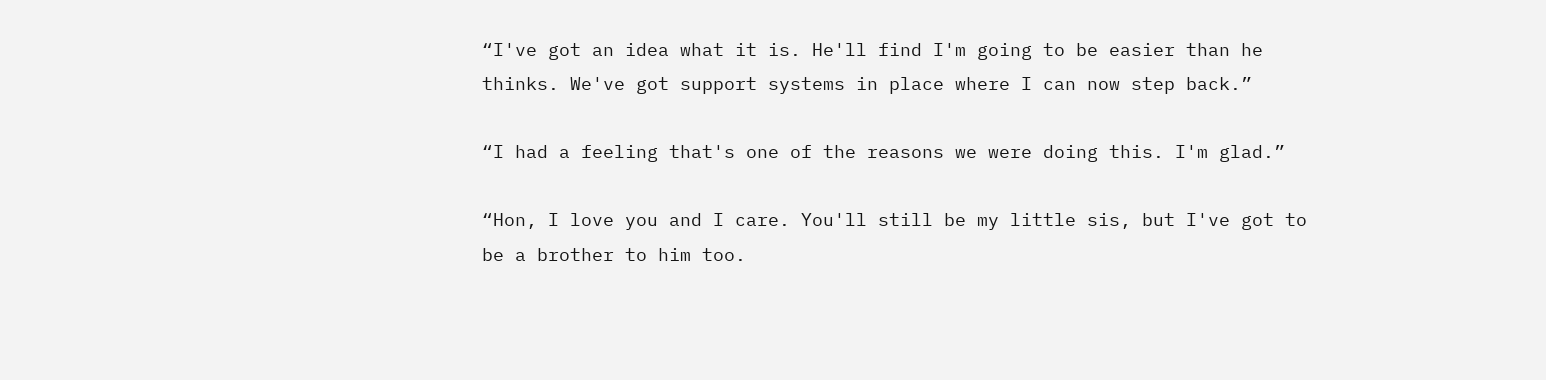“I've got an idea what it is. He'll find I'm going to be easier than he thinks. We've got support systems in place where I can now step back.”

“I had a feeling that's one of the reasons we were doing this. I'm glad.”

“Hon, I love you and I care. You'll still be my little sis, but I've got to be a brother to him too.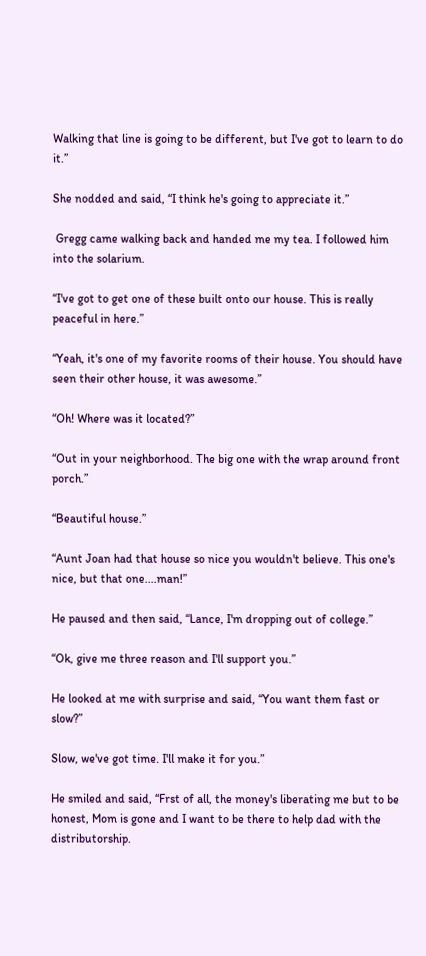Walking that line is going to be different, but I've got to learn to do it.”

She nodded and said, “I think he's going to appreciate it.”

 Gregg came walking back and handed me my tea. I followed him into the solarium.

“I've got to get one of these built onto our house. This is really peaceful in here.”

“Yeah, it's one of my favorite rooms of their house. You should have seen their other house, it was awesome.”

“Oh! Where was it located?”

“Out in your neighborhood. The big one with the wrap around front porch.”

“Beautiful house.”

“Aunt Joan had that house so nice you wouldn't believe. This one's nice, but that one....man!”

He paused and then said, “Lance, I'm dropping out of college.”

“Ok, give me three reason and I'll support you.”

He looked at me with surprise and said, “You want them fast or slow?”

Slow, we've got time. I'll make it for you.”

He smiled and said, “Frst of all, the money's liberating me but to be honest, Mom is gone and I want to be there to help dad with the distributorship.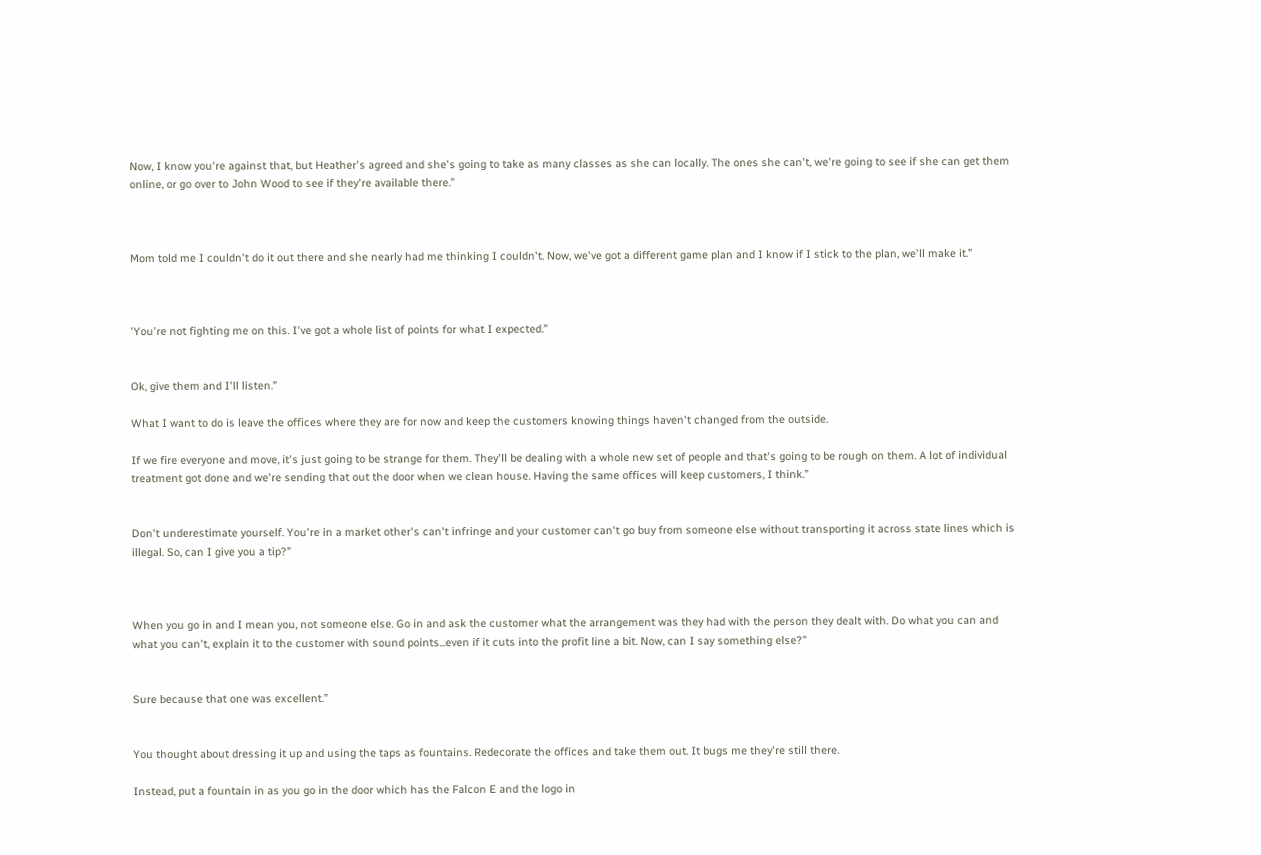Now, I know you're against that, but Heather's agreed and she's going to take as many classes as she can locally. The ones she can't, we're going to see if she can get them online, or go over to John Wood to see if they're available there.”



Mom told me I couldn't do it out there and she nearly had me thinking I couldn't. Now, we've got a different game plan and I know if I stick to the plan, we'll make it.”



'You're not fighting me on this. I've got a whole list of points for what I expected.”


Ok, give them and I'll listen.”

What I want to do is leave the offices where they are for now and keep the customers knowing things haven't changed from the outside.

If we fire everyone and move, it's just going to be strange for them. They'll be dealing with a whole new set of people and that's going to be rough on them. A lot of individual treatment got done and we're sending that out the door when we clean house. Having the same offices will keep customers, I think.”


Don't underestimate yourself. You're in a market other's can't infringe and your customer can't go buy from someone else without transporting it across state lines which is illegal. So, can I give you a tip?”



When you go in and I mean you, not someone else. Go in and ask the customer what the arrangement was they had with the person they dealt with. Do what you can and what you can't, explain it to the customer with sound points...even if it cuts into the profit line a bit. Now, can I say something else?”


Sure because that one was excellent.”


You thought about dressing it up and using the taps as fountains. Redecorate the offices and take them out. It bugs me they're still there.

Instead, put a fountain in as you go in the door which has the Falcon E and the logo in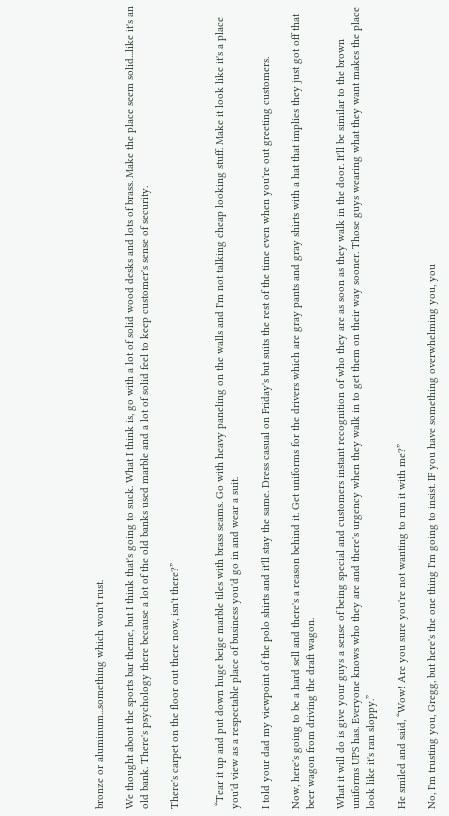bronze or aluminum...something which won't rust.

We thought about the sports bar theme, but I think that's going to suck. What I think is, go with a lot of solid wood desks and lots of brass. Make the place seem solid...like it's an old bank. There's psychology there because a lot of the old banks used marble and a lot of solid feel to keep customer's sense of security.

There's carpet on the floor out there now, isn't there?”


 “Tear it up and put down huge beige marble tiles with brass seams. Go with heavy paneling on the walls and I'm not talking cheap looking stuff. Make it look like it's a place you'd view as a respectable place of business you'd go in and wear a suit.

I told your dad my viewpoint of the polo shirts and it'll stay the same. Dress casual on Friday's but suits the rest of the time even when you're out greeting customers.

Now, here's going to be a hard sell and there's a reason behind it. Get uniforms for the drivers which are gray pants and gray shirts with a hat that implies they just got off that beer wagon from driving the draft wagon.

What it will do is give your guys a sense of being special and customers instant recognition of who they are as soon as they walk in the door. It'll be similar to the brown uniforms UPS has. Everyone knows who they are and there's urgency when they walk in to get them on their way sooner. Those guys wearing what they want makes the place look like it's ran sloppy.”

He smiled and said, “Wow! Are you sure you're not wanting to run it with me?”

No, I'm trusting you, Gregg, but here's the one thing I'm going to insist. IF you have something overwhelming you, you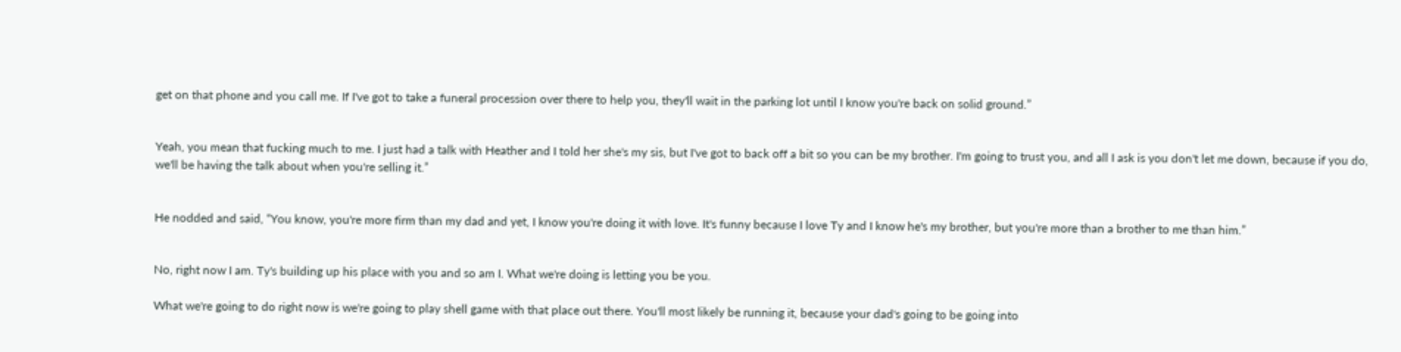get on that phone and you call me. If I've got to take a funeral procession over there to help you, they'll wait in the parking lot until I know you're back on solid ground.”


Yeah, you mean that fucking much to me. I just had a talk with Heather and I told her she's my sis, but I've got to back off a bit so you can be my brother. I'm going to trust you, and all I ask is you don't let me down, because if you do, we'll be having the talk about when you're selling it.”


He nodded and said, “You know, you're more firm than my dad and yet, I know you're doing it with love. It's funny because I love Ty and I know he's my brother, but you're more than a brother to me than him.”


No, right now I am. Ty's building up his place with you and so am I. What we're doing is letting you be you.

What we're going to do right now is we're going to play shell game with that place out there. You'll most likely be running it, because your dad's going to be going into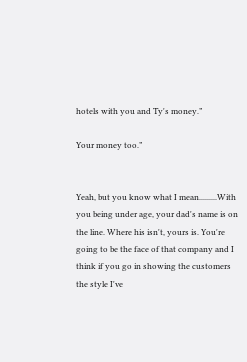hotels with you and Ty's money.”

Your money too.”


Yeah, but you know what I mean.........With you being under age, your dad's name is on the line. Where his isn't, yours is. You're going to be the face of that company and I think if you go in showing the customers the style I've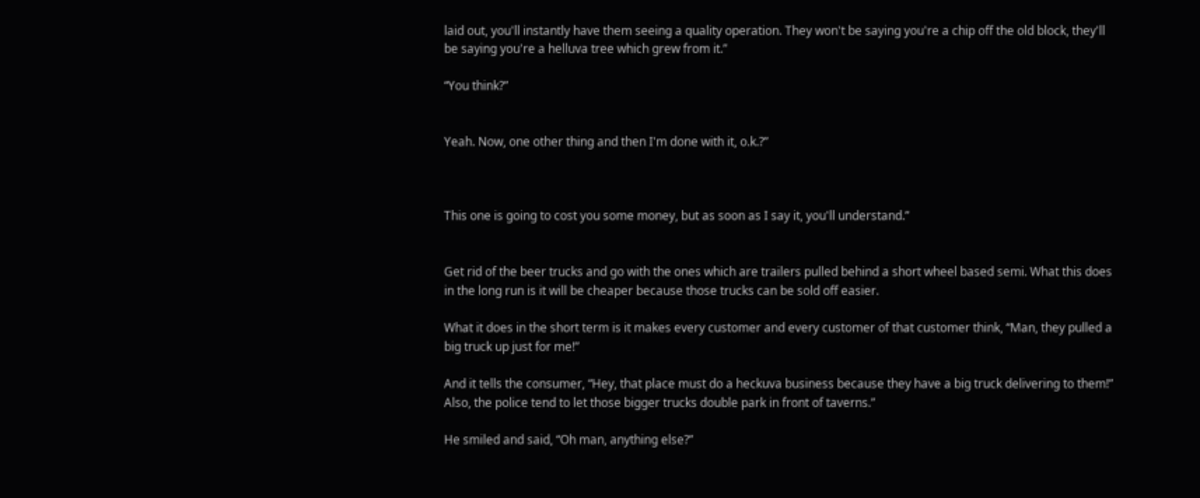laid out, you'll instantly have them seeing a quality operation. They won't be saying you're a chip off the old block, they'll be saying you're a helluva tree which grew from it.”

“You think?”


Yeah. Now, one other thing and then I'm done with it, o.k.?”



This one is going to cost you some money, but as soon as I say it, you'll understand.”


Get rid of the beer trucks and go with the ones which are trailers pulled behind a short wheel based semi. What this does in the long run is it will be cheaper because those trucks can be sold off easier.

What it does in the short term is it makes every customer and every customer of that customer think, “Man, they pulled a big truck up just for me!”

And it tells the consumer, “Hey, that place must do a heckuva business because they have a big truck delivering to them!” Also, the police tend to let those bigger trucks double park in front of taverns.”

He smiled and said, “Oh man, anything else?”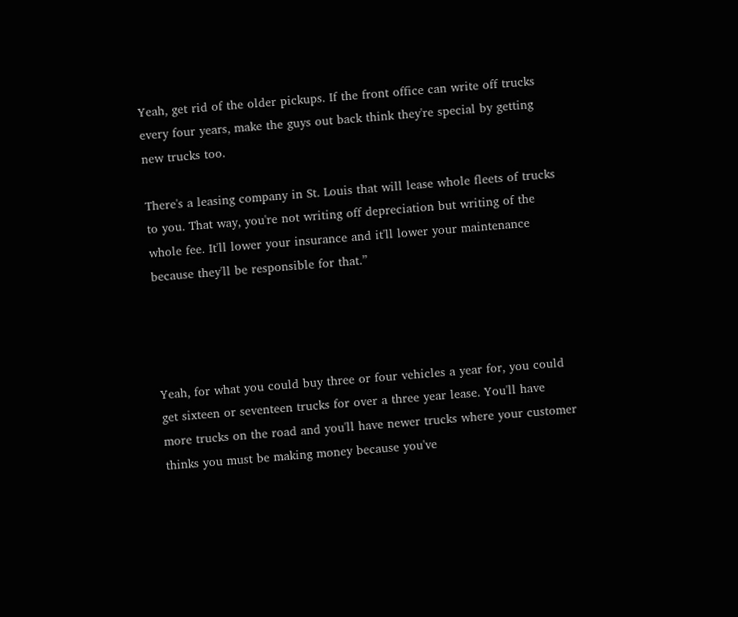Yeah, get rid of the older pickups. If the front office can write off trucks every four years, make the guys out back think they're special by getting new trucks too.

There's a leasing company in St. Louis that will lease whole fleets of trucks to you. That way, you're not writing off depreciation but writing of the whole fee. It'll lower your insurance and it'll lower your maintenance because they'll be responsible for that.”




Yeah, for what you could buy three or four vehicles a year for, you could get sixteen or seventeen trucks for over a three year lease. You'll have more trucks on the road and you'll have newer trucks where your customer thinks you must be making money because you've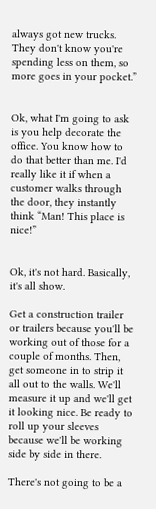always got new trucks. They don't know you're spending less on them, so more goes in your pocket.”


Ok, what I'm going to ask is you help decorate the office. You know how to do that better than me. I'd really like it if when a customer walks through the door, they instantly think “Man! This place is nice!”


Ok, it's not hard. Basically, it's all show.

Get a construction trailer or trailers because you'll be working out of those for a couple of months. Then, get someone in to strip it all out to the walls. We'll measure it up and we'll get it looking nice. Be ready to roll up your sleeves because we'll be working side by side in there.

There's not going to be a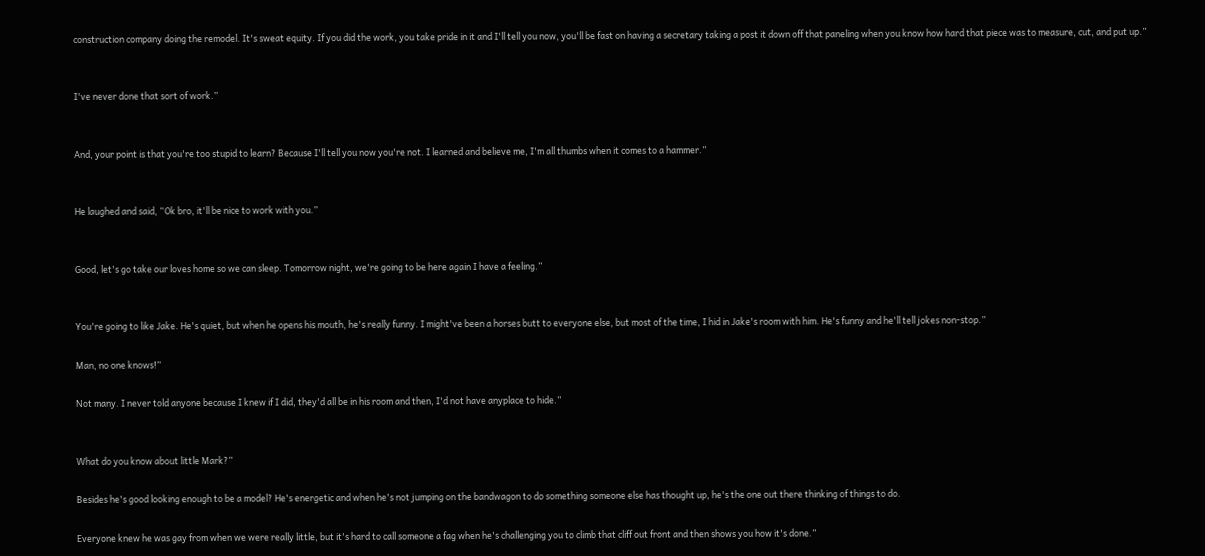construction company doing the remodel. It's sweat equity. If you did the work, you take pride in it and I'll tell you now, you'll be fast on having a secretary taking a post it down off that paneling when you know how hard that piece was to measure, cut, and put up.”


I've never done that sort of work.”


And, your point is that you're too stupid to learn? Because I'll tell you now you're not. I learned and believe me, I'm all thumbs when it comes to a hammer.”


He laughed and said, “Ok bro, it'll be nice to work with you.”


Good, let's go take our loves home so we can sleep. Tomorrow night, we're going to be here again I have a feeling.”


You're going to like Jake. He's quiet, but when he opens his mouth, he's really funny. I might've been a horses butt to everyone else, but most of the time, I hid in Jake's room with him. He's funny and he'll tell jokes non-stop.”

Man, no one knows!”

Not many. I never told anyone because I knew if I did, they'd all be in his room and then, I'd not have anyplace to hide.”


What do you know about little Mark?”

Besides he's good looking enough to be a model? He's energetic and when he's not jumping on the bandwagon to do something someone else has thought up, he's the one out there thinking of things to do.

Everyone knew he was gay from when we were really little, but it's hard to call someone a fag when he's challenging you to climb that cliff out front and then shows you how it's done.”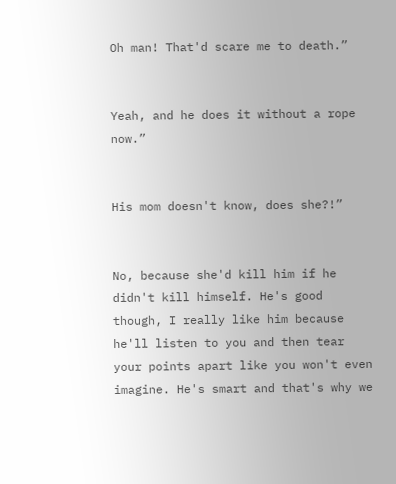Oh man! That'd scare me to death.”


Yeah, and he does it without a rope now.”


His mom doesn't know, does she?!”


No, because she'd kill him if he didn't kill himself. He's good though, I really like him because he'll listen to you and then tear your points apart like you won't even imagine. He's smart and that's why we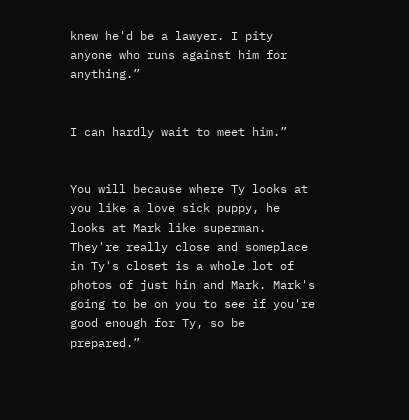knew he'd be a lawyer. I pity anyone who runs against him for anything.”


I can hardly wait to meet him.”


You will because where Ty looks at you like a love sick puppy, he looks at Mark like superman. They're really close and someplace in Ty's closet is a whole lot of photos of just hin and Mark. Mark's going to be on you to see if you're good enough for Ty, so be prepared.”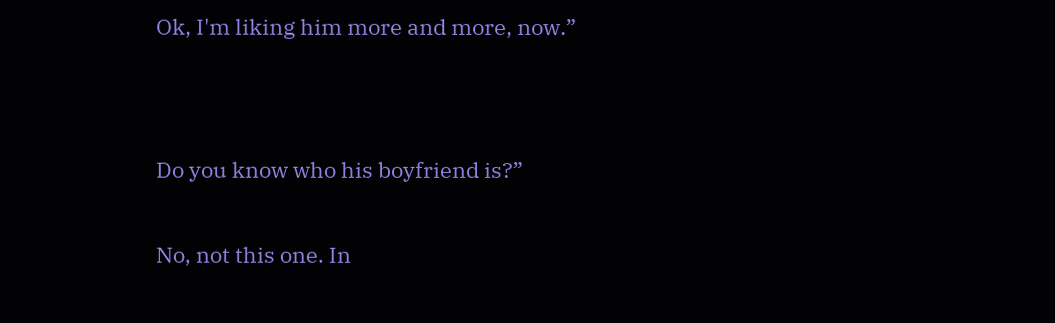Ok, I'm liking him more and more, now.”




Do you know who his boyfriend is?”


No, not this one. In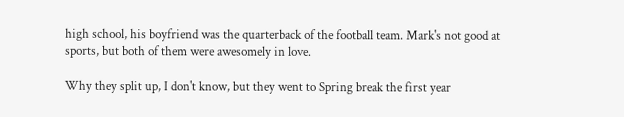high school, his boyfriend was the quarterback of the football team. Mark's not good at sports, but both of them were awesomely in love.

Why they split up, I don't know, but they went to Spring break the first year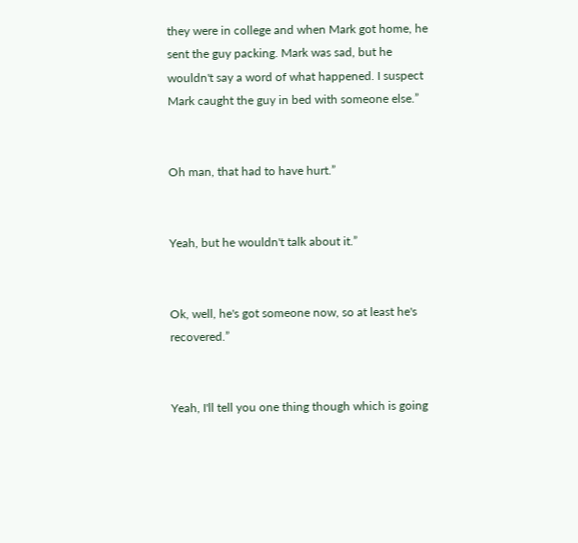they were in college and when Mark got home, he sent the guy packing. Mark was sad, but he wouldn't say a word of what happened. I suspect Mark caught the guy in bed with someone else.”


Oh man, that had to have hurt.”


Yeah, but he wouldn't talk about it.”


Ok, well, he's got someone now, so at least he's recovered.”


Yeah, I'll tell you one thing though which is going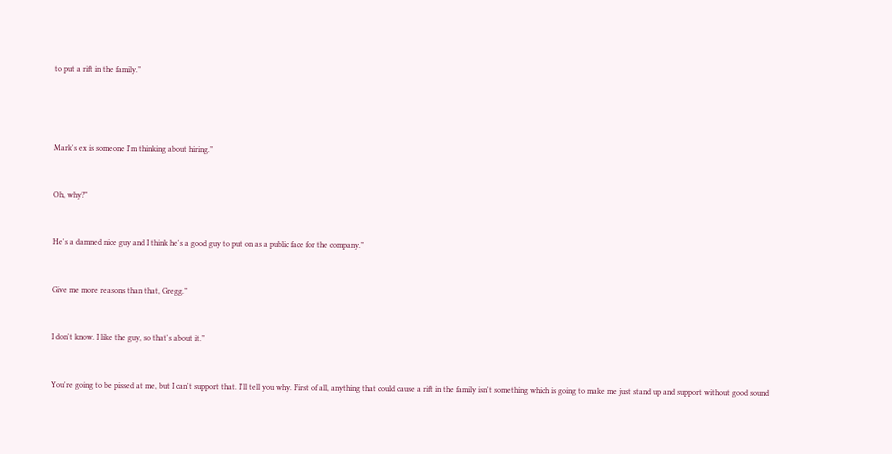to put a rift in the family.”




Mark's ex is someone I'm thinking about hiring.”


Oh, why?”


He's a damned nice guy and I think he's a good guy to put on as a public face for the company.”


Give me more reasons than that, Gregg.”


I don't know. I like the guy, so that's about it.”


You're going to be pissed at me, but I can't support that. I'll tell you why. First of all, anything that could cause a rift in the family isn't something which is going to make me just stand up and support without good sound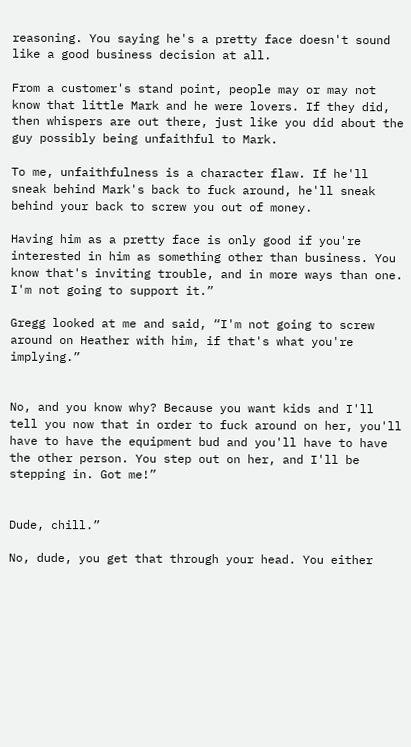reasoning. You saying he's a pretty face doesn't sound like a good business decision at all.

From a customer's stand point, people may or may not know that little Mark and he were lovers. If they did, then whispers are out there, just like you did about the guy possibly being unfaithful to Mark.

To me, unfaithfulness is a character flaw. If he'll sneak behind Mark's back to fuck around, he'll sneak behind your back to screw you out of money.

Having him as a pretty face is only good if you're interested in him as something other than business. You know that's inviting trouble, and in more ways than one. I'm not going to support it.”

Gregg looked at me and said, “I'm not going to screw around on Heather with him, if that's what you're implying.”


No, and you know why? Because you want kids and I'll tell you now that in order to fuck around on her, you'll have to have the equipment bud and you'll have to have the other person. You step out on her, and I'll be stepping in. Got me!”


Dude, chill.”

No, dude, you get that through your head. You either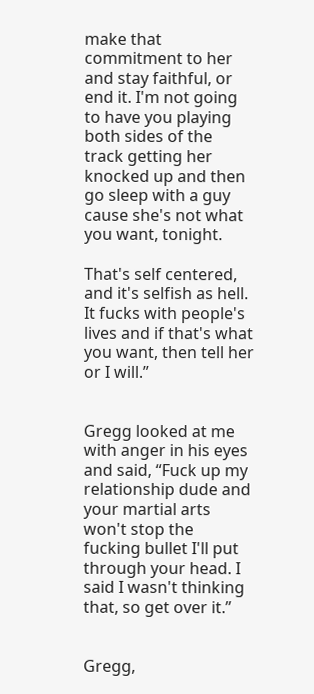make that commitment to her and stay faithful, or end it. I'm not going to have you playing both sides of the track getting her knocked up and then go sleep with a guy cause she's not what you want, tonight.

That's self centered, and it's selfish as hell. It fucks with people's lives and if that's what you want, then tell her or I will.”


Gregg looked at me with anger in his eyes and said, “Fuck up my relationship dude and your martial arts won't stop the fucking bullet I'll put through your head. I said I wasn't thinking that, so get over it.”


Gregg,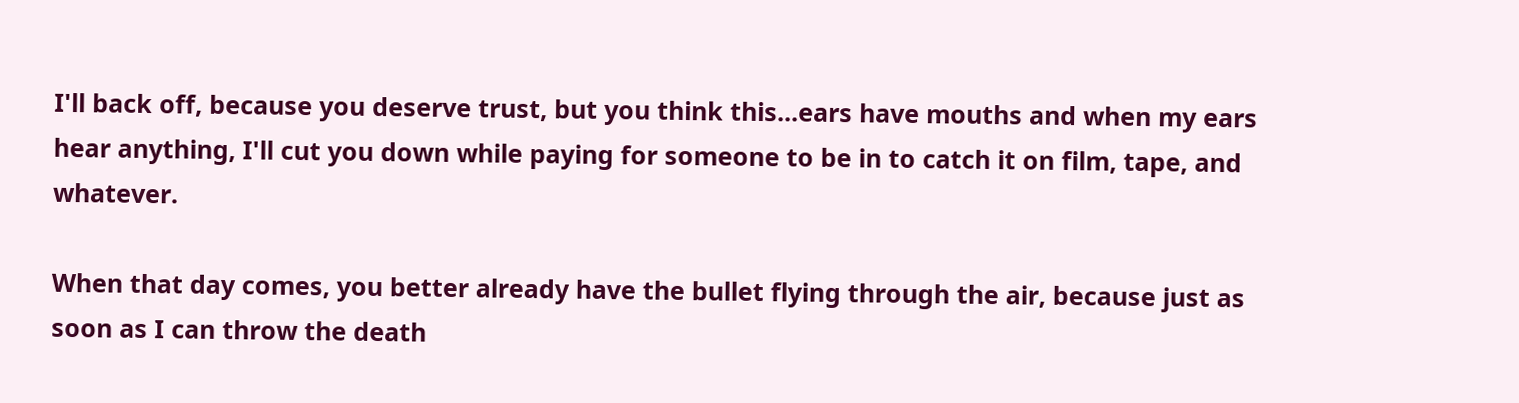I'll back off, because you deserve trust, but you think this...ears have mouths and when my ears hear anything, I'll cut you down while paying for someone to be in to catch it on film, tape, and whatever.

When that day comes, you better already have the bullet flying through the air, because just as soon as I can throw the death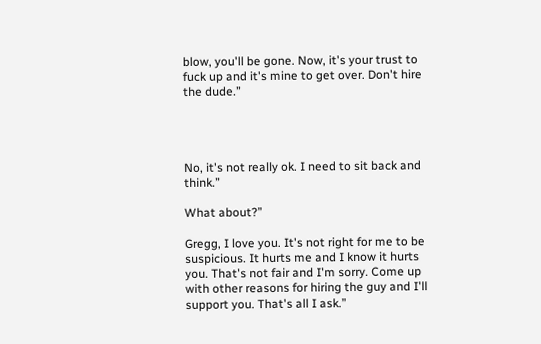blow, you'll be gone. Now, it's your trust to fuck up and it's mine to get over. Don't hire the dude.”




No, it's not really ok. I need to sit back and think.”

What about?”

Gregg, I love you. It's not right for me to be suspicious. It hurts me and I know it hurts you. That's not fair and I'm sorry. Come up with other reasons for hiring the guy and I'll support you. That's all I ask.”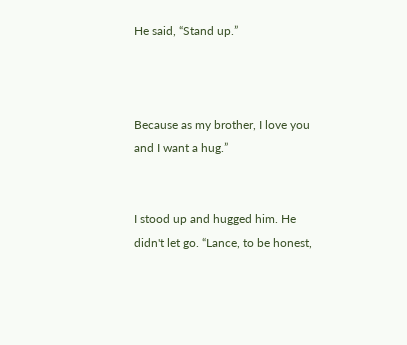He said, “Stand up.”



Because as my brother, I love you and I want a hug.”


I stood up and hugged him. He didn't let go. “Lance, to be honest,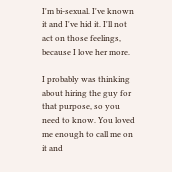I'm bi-sexual. I've known it and I've hid it. I'll not act on those feelings, because I love her more.

I probably was thinking about hiring the guy for that purpose, so you need to know. You loved me enough to call me on it and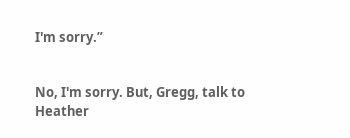I'm sorry.”


No, I'm sorry. But, Gregg, talk to Heather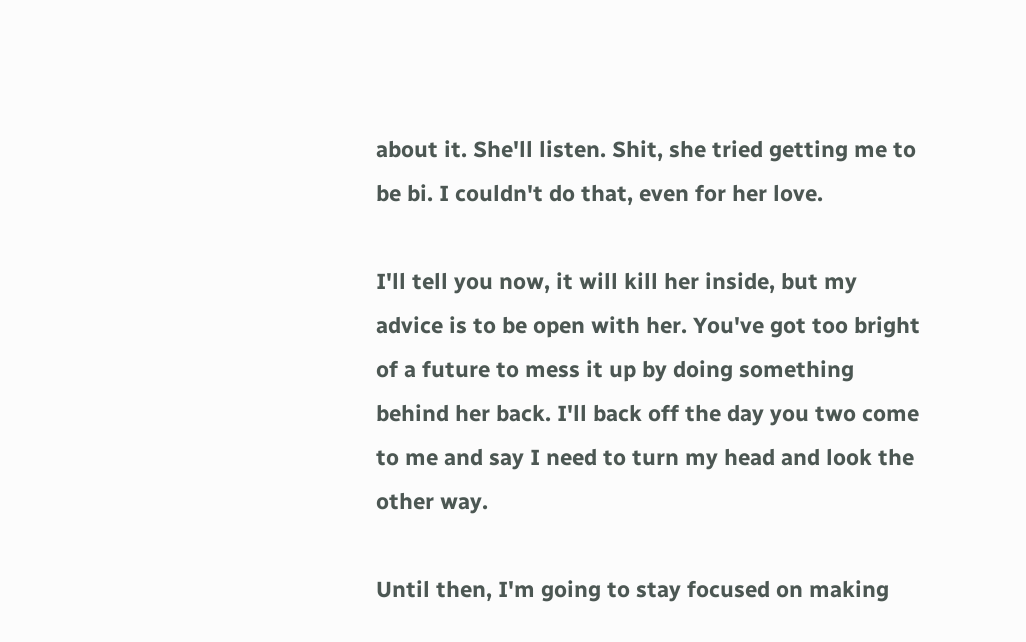about it. She'll listen. Shit, she tried getting me to be bi. I couldn't do that, even for her love.

I'll tell you now, it will kill her inside, but my advice is to be open with her. You've got too bright of a future to mess it up by doing something behind her back. I'll back off the day you two come to me and say I need to turn my head and look the other way.

Until then, I'm going to stay focused on making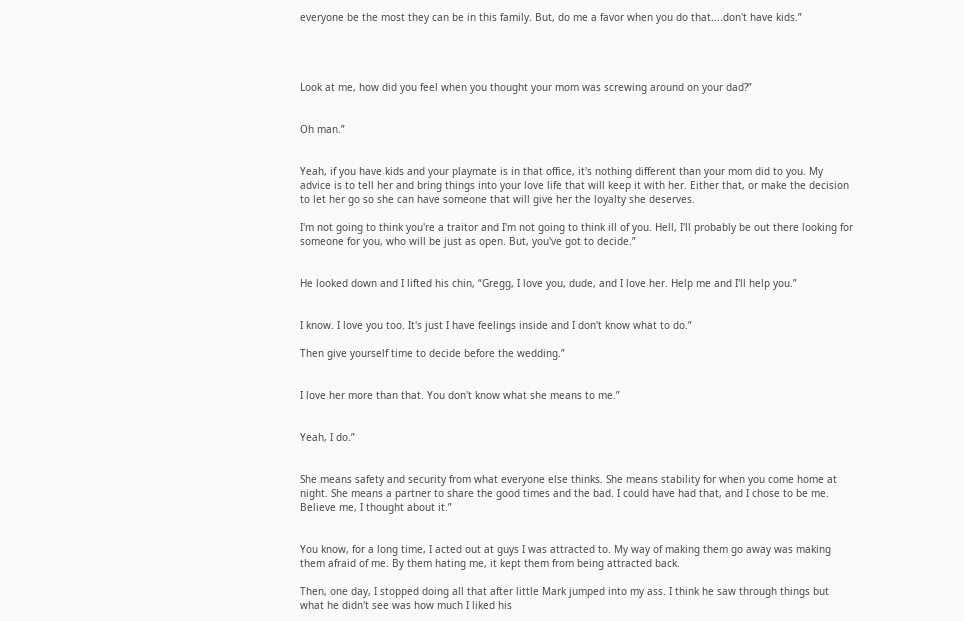everyone be the most they can be in this family. But, do me a favor when you do that....don't have kids.”




Look at me, how did you feel when you thought your mom was screwing around on your dad?”


Oh man.”


Yeah, if you have kids and your playmate is in that office, it's nothing different than your mom did to you. My advice is to tell her and bring things into your love life that will keep it with her. Either that, or make the decision to let her go so she can have someone that will give her the loyalty she deserves.

I'm not going to think you're a traitor and I'm not going to think ill of you. Hell, I'll probably be out there looking for someone for you, who will be just as open. But, you've got to decide.”


He looked down and I lifted his chin, “Gregg, I love you, dude, and I love her. Help me and I'll help you.”


I know. I love you too. It's just I have feelings inside and I don't know what to do.”

Then give yourself time to decide before the wedding.”


I love her more than that. You don't know what she means to me.”


Yeah, I do.”


She means safety and security from what everyone else thinks. She means stability for when you come home at night. She means a partner to share the good times and the bad. I could have had that, and I chose to be me. Believe me, I thought about it.”


You know, for a long time, I acted out at guys I was attracted to. My way of making them go away was making them afraid of me. By them hating me, it kept them from being attracted back.

Then, one day, I stopped doing all that after little Mark jumped into my ass. I think he saw through things but what he didn't see was how much I liked his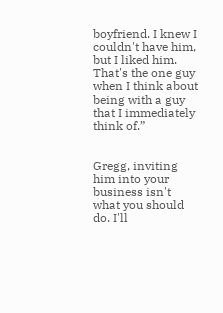boyfriend. I knew I couldn't have him, but I liked him. That's the one guy when I think about being with a guy that I immediately think of.”


Gregg, inviting him into your business isn't what you should do. I'll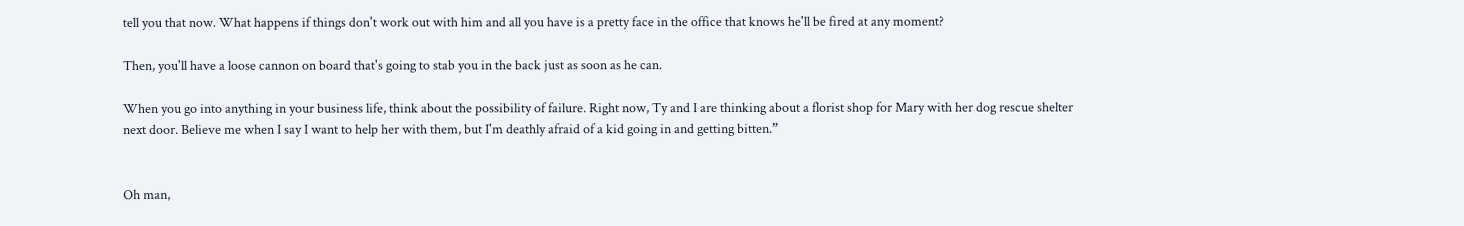tell you that now. What happens if things don't work out with him and all you have is a pretty face in the office that knows he'll be fired at any moment?

Then, you'll have a loose cannon on board that's going to stab you in the back just as soon as he can.

When you go into anything in your business life, think about the possibility of failure. Right now, Ty and I are thinking about a florist shop for Mary with her dog rescue shelter next door. Believe me when I say I want to help her with them, but I'm deathly afraid of a kid going in and getting bitten.”


Oh man,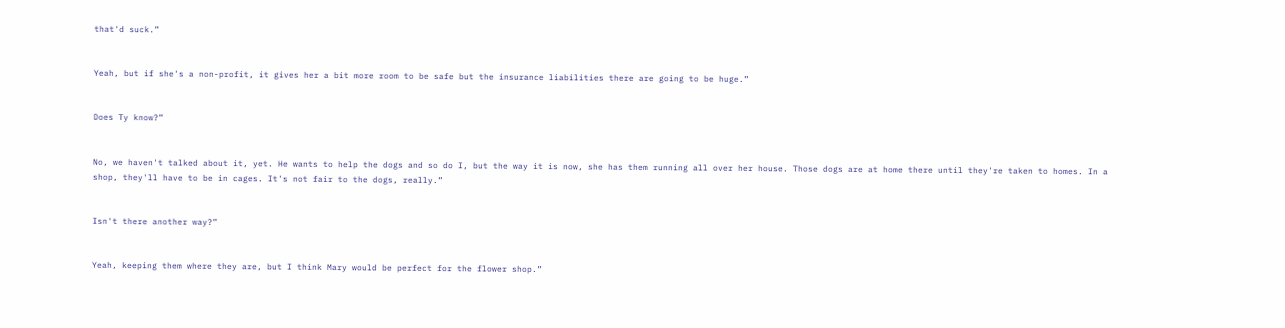that'd suck.”


Yeah, but if she's a non-profit, it gives her a bit more room to be safe but the insurance liabilities there are going to be huge.”


Does Ty know?”


No, we haven't talked about it, yet. He wants to help the dogs and so do I, but the way it is now, she has them running all over her house. Those dogs are at home there until they're taken to homes. In a shop, they'll have to be in cages. It's not fair to the dogs, really.”


Isn't there another way?”


Yeah, keeping them where they are, but I think Mary would be perfect for the flower shop.”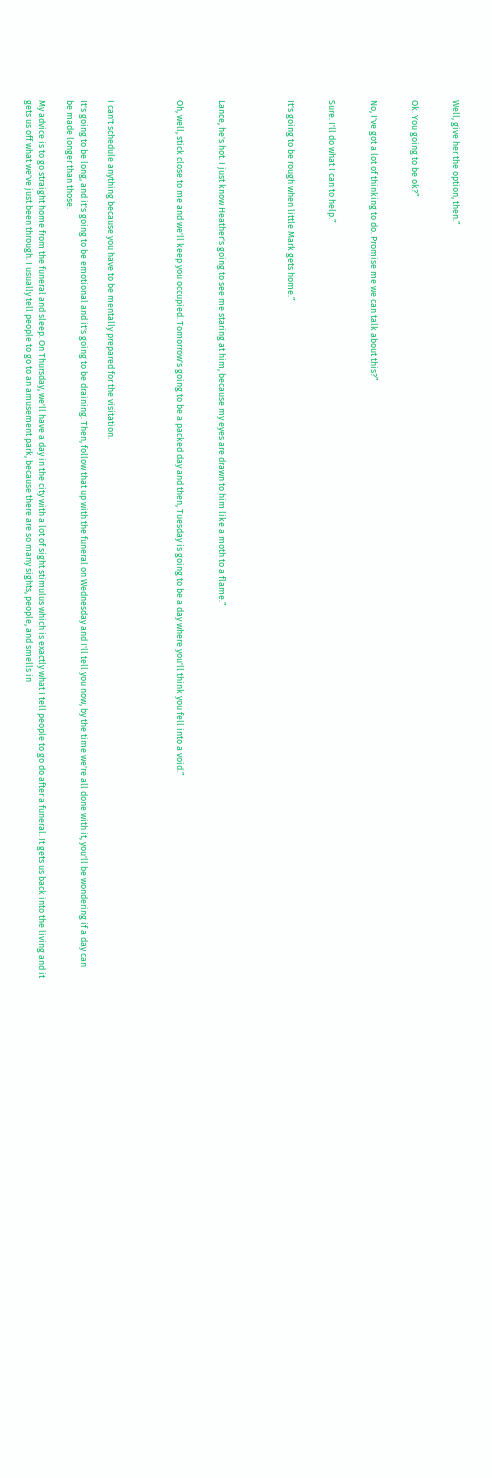Well, give her the option, then.”


Ok. You going to be ok?”


No, I've got a lot of thinking to do. Promise me we can talk about this?”


Sure. I'll do what I can to help.”


It's going to be rough when little Mark gets home.”




Lance, he's hot. I just know Heather's going to see me staring at him, because my eyes are drawn to him like a moth to a flame.”


Oh, well, stick close to me and we'll keep you occupied. Tomorrow's going to be a packed day and then, Tuesday is going to be a day where you'll think you fell into a void.”




I can't schedule anything because you have to be mentally prepared for the visitation.

It's going to be long, and it's going to be emotional and it's going to be draining. Then, follow that up with the funeral on Wednesday and I'll tell you now, by the time we're all done with it, you'll be wondering if a day can be made longer than those.

My advice is to go straight home from the funeral and sleep. On Thursday, we'll have a day in the city with a lot of sight stimulus which is exactly what I tell people to go do after a funeral. It gets us back into the living and it gets us off what we've just been through. I usually tell people to go to an amusement park, because there are so many sights, people, and smells in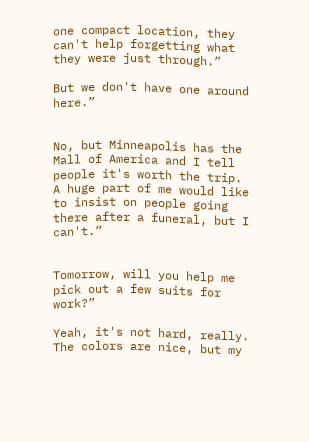one compact location, they can't help forgetting what they were just through.”

But we don't have one around here.”


No, but Minneapolis has the Mall of America and I tell people it's worth the trip. A huge part of me would like to insist on people going there after a funeral, but I can't.”


Tomorrow, will you help me pick out a few suits for work?”

Yeah, it's not hard, really. The colors are nice, but my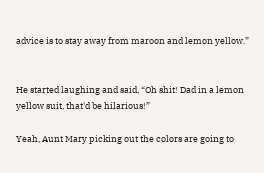advice is to stay away from maroon and lemon yellow.”


He started laughing and said, “Oh shit! Dad in a lemon yellow suit, that'd be hilarious!”

Yeah, Aunt Mary picking out the colors are going to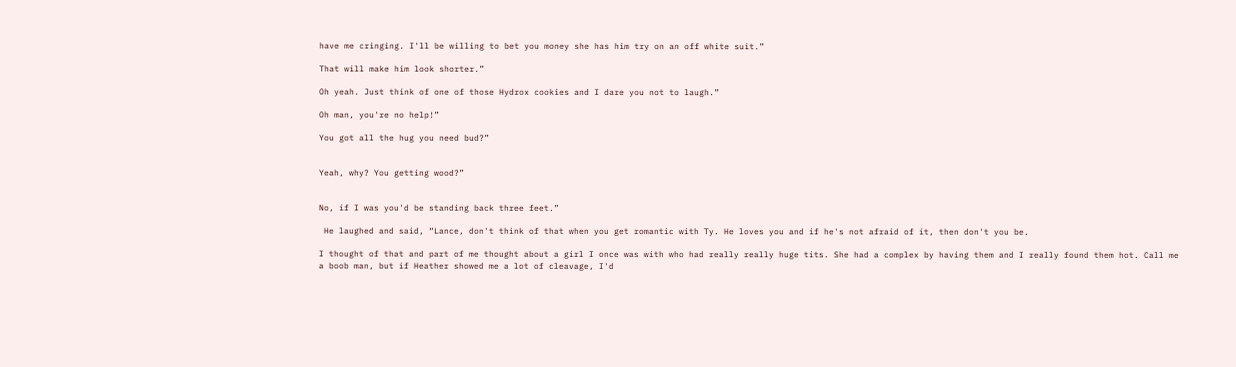have me cringing. I'll be willing to bet you money she has him try on an off white suit.”

That will make him look shorter.”

Oh yeah. Just think of one of those Hydrox cookies and I dare you not to laugh.”

Oh man, you're no help!”

You got all the hug you need bud?”


Yeah, why? You getting wood?”


No, if I was you'd be standing back three feet.”

 He laughed and said, “Lance, don't think of that when you get romantic with Ty. He loves you and if he's not afraid of it, then don't you be.

I thought of that and part of me thought about a girl I once was with who had really really huge tits. She had a complex by having them and I really found them hot. Call me a boob man, but if Heather showed me a lot of cleavage, I'd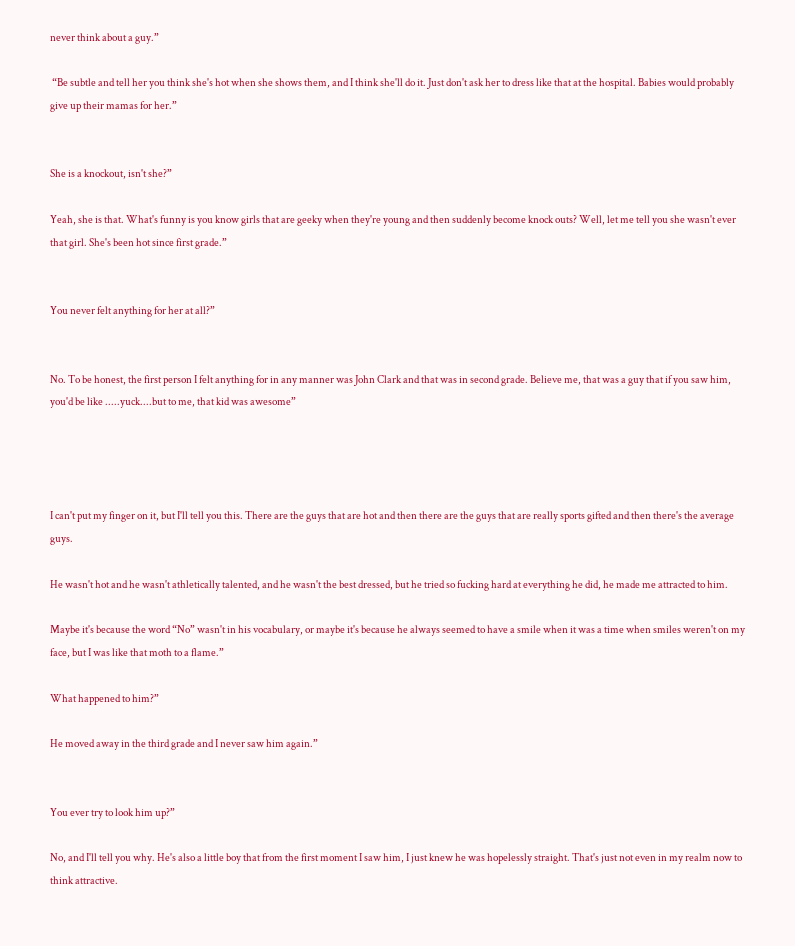never think about a guy.”

 “Be subtle and tell her you think she's hot when she shows them, and I think she'll do it. Just don't ask her to dress like that at the hospital. Babies would probably give up their mamas for her.”


She is a knockout, isn't she?”

Yeah, she is that. What's funny is you know girls that are geeky when they're young and then suddenly become knock outs? Well, let me tell you she wasn't ever that girl. She's been hot since first grade.”


You never felt anything for her at all?”


No. To be honest, the first person I felt anything for in any manner was John Clark and that was in second grade. Believe me, that was a guy that if you saw him, you'd be like .....yuck....but to me, that kid was awesome”




I can't put my finger on it, but I'll tell you this. There are the guys that are hot and then there are the guys that are really sports gifted and then there's the average guys.

He wasn't hot and he wasn't athletically talented, and he wasn't the best dressed, but he tried so fucking hard at everything he did, he made me attracted to him.

Maybe it's because the word “No” wasn't in his vocabulary, or maybe it's because he always seemed to have a smile when it was a time when smiles weren't on my face, but I was like that moth to a flame.”

What happened to him?”

He moved away in the third grade and I never saw him again.”


You ever try to look him up?”

No, and I'll tell you why. He's also a little boy that from the first moment I saw him, I just knew he was hopelessly straight. That's just not even in my realm now to think attractive.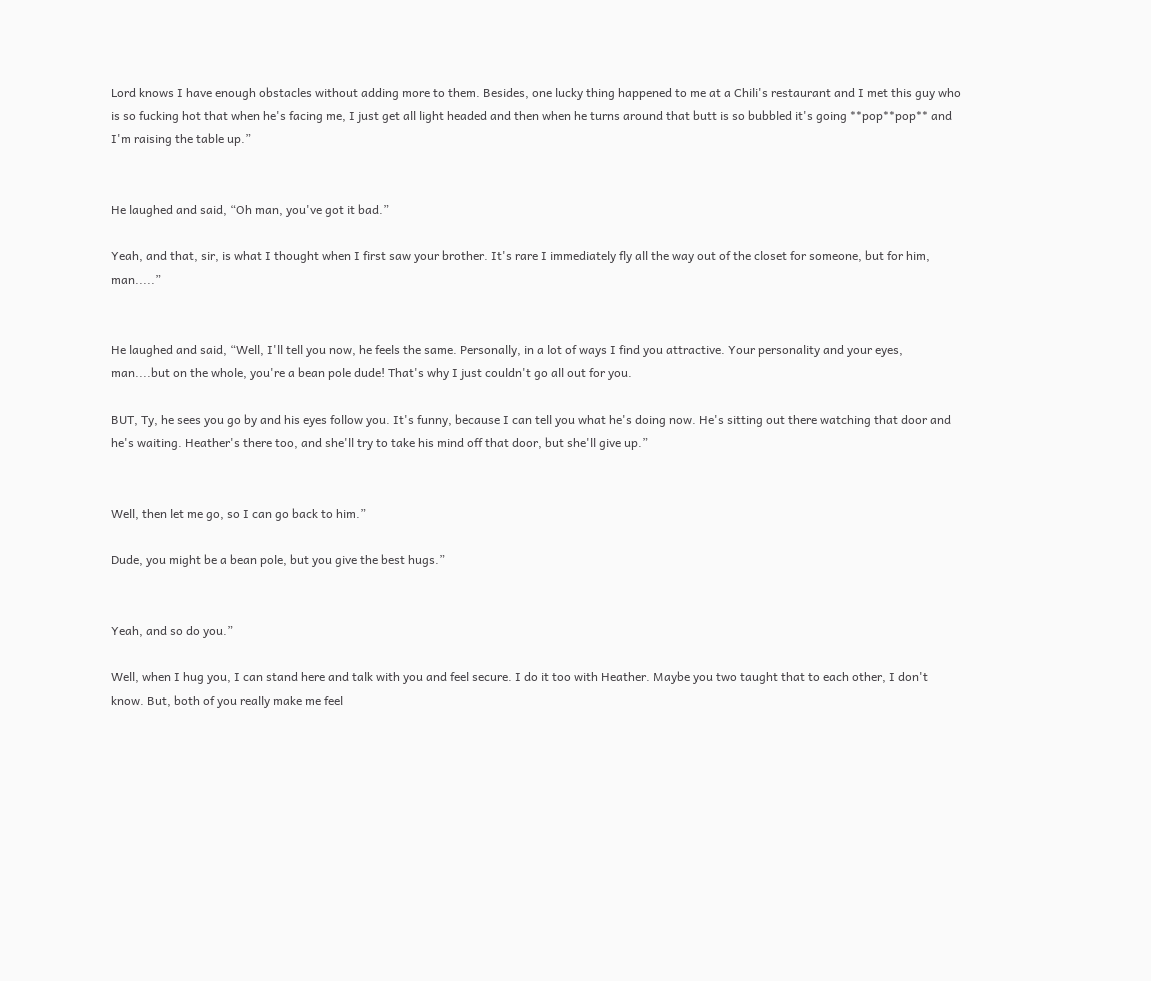Lord knows I have enough obstacles without adding more to them. Besides, one lucky thing happened to me at a Chili's restaurant and I met this guy who is so fucking hot that when he's facing me, I just get all light headed and then when he turns around that butt is so bubbled it's going **pop**pop** and I'm raising the table up.”


He laughed and said, “Oh man, you've got it bad.”

Yeah, and that, sir, is what I thought when I first saw your brother. It's rare I immediately fly all the way out of the closet for someone, but for him, man.....”


He laughed and said, “Well, I'll tell you now, he feels the same. Personally, in a lot of ways I find you attractive. Your personality and your eyes, man....but on the whole, you're a bean pole dude! That's why I just couldn't go all out for you.

BUT, Ty, he sees you go by and his eyes follow you. It's funny, because I can tell you what he's doing now. He's sitting out there watching that door and he's waiting. Heather's there too, and she'll try to take his mind off that door, but she'll give up.”


Well, then let me go, so I can go back to him.”

Dude, you might be a bean pole, but you give the best hugs.”


Yeah, and so do you.”

Well, when I hug you, I can stand here and talk with you and feel secure. I do it too with Heather. Maybe you two taught that to each other, I don't know. But, both of you really make me feel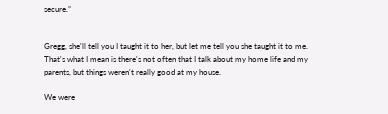secure.”


Gregg, she'll tell you I taught it to her, but let me tell you she taught it to me. That's what I mean is there's not often that I talk about my home life and my parents, but things weren't really good at my house.

We were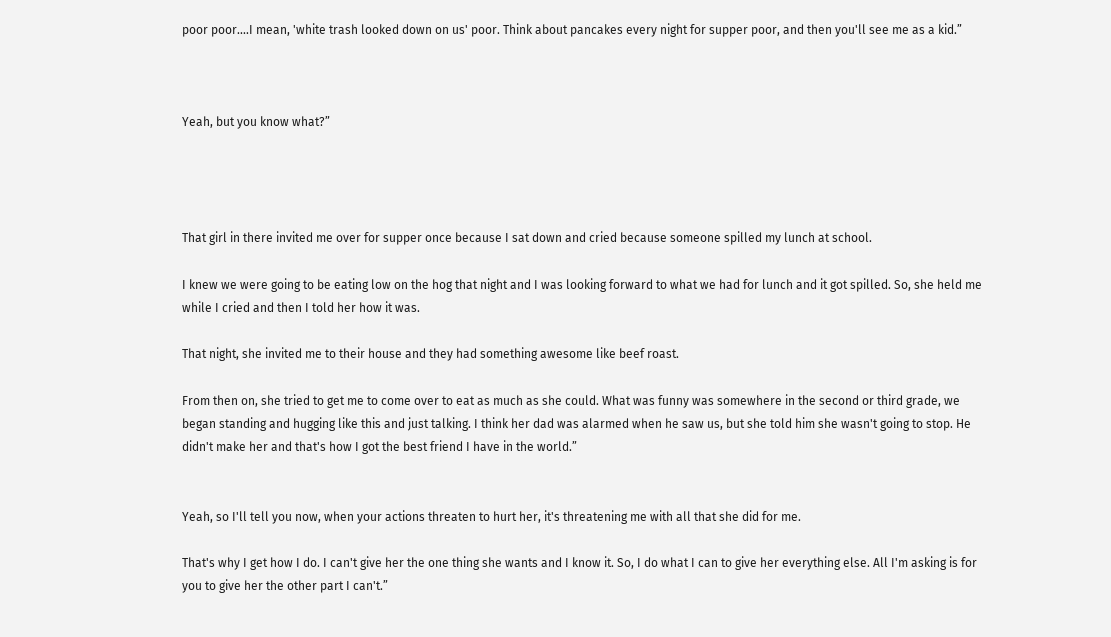poor poor....I mean, 'white trash looked down on us' poor. Think about pancakes every night for supper poor, and then you'll see me as a kid.”



Yeah, but you know what?”




That girl in there invited me over for supper once because I sat down and cried because someone spilled my lunch at school.

I knew we were going to be eating low on the hog that night and I was looking forward to what we had for lunch and it got spilled. So, she held me while I cried and then I told her how it was.

That night, she invited me to their house and they had something awesome like beef roast.

From then on, she tried to get me to come over to eat as much as she could. What was funny was somewhere in the second or third grade, we began standing and hugging like this and just talking. I think her dad was alarmed when he saw us, but she told him she wasn't going to stop. He didn't make her and that's how I got the best friend I have in the world.”


Yeah, so I'll tell you now, when your actions threaten to hurt her, it's threatening me with all that she did for me.

That's why I get how I do. I can't give her the one thing she wants and I know it. So, I do what I can to give her everything else. All I'm asking is for you to give her the other part I can't.”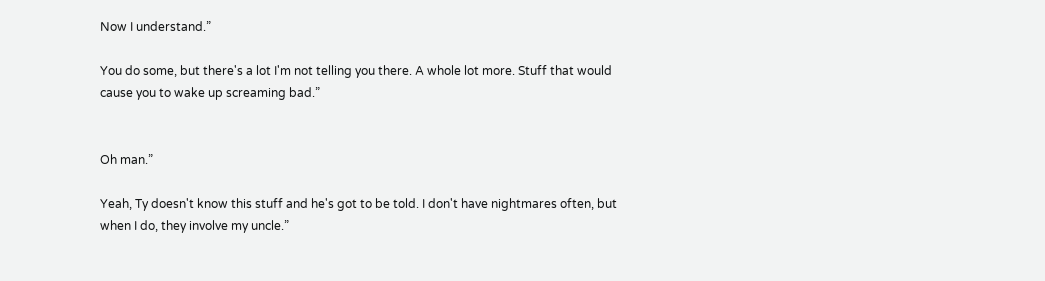Now I understand.”

You do some, but there's a lot I'm not telling you there. A whole lot more. Stuff that would cause you to wake up screaming bad.”


Oh man.”

Yeah, Ty doesn't know this stuff and he's got to be told. I don't have nightmares often, but when I do, they involve my uncle.”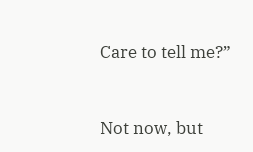Care to tell me?”


Not now, but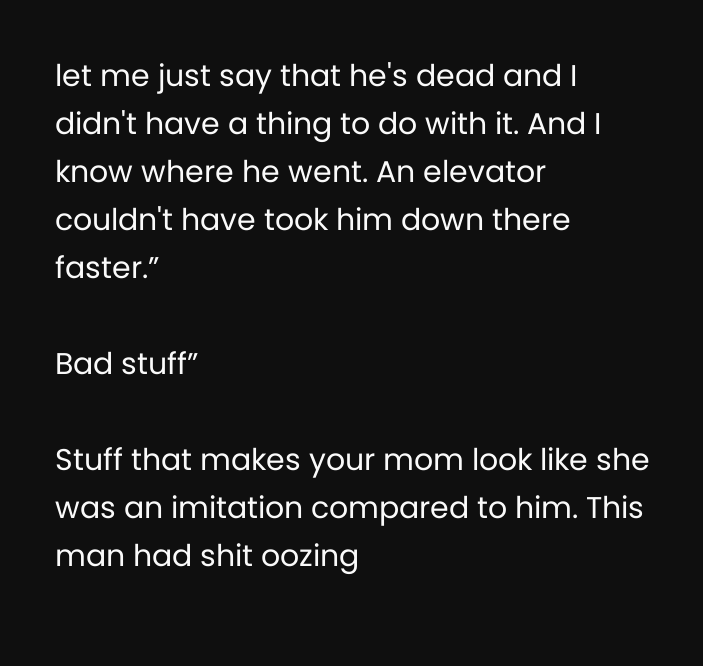let me just say that he's dead and I didn't have a thing to do with it. And I know where he went. An elevator couldn't have took him down there faster.”

Bad stuff”

Stuff that makes your mom look like she was an imitation compared to him. This man had shit oozing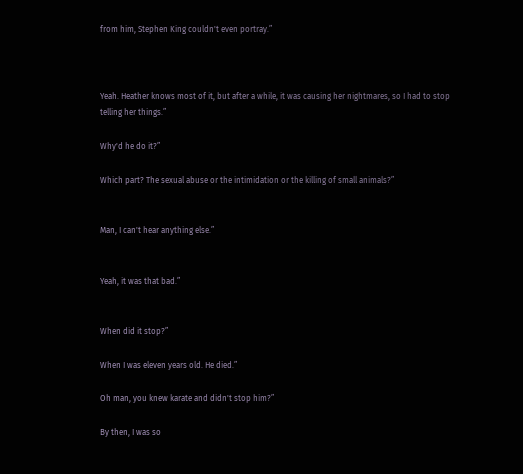from him, Stephen King couldn't even portray.”



Yeah. Heather knows most of it, but after a while, it was causing her nightmares, so I had to stop telling her things.”

Why'd he do it?”

Which part? The sexual abuse or the intimidation or the killing of small animals?”


Man, I can't hear anything else.”


Yeah, it was that bad.”


When did it stop?”

When I was eleven years old. He died.”

Oh man, you knew karate and didn't stop him?”

By then, I was so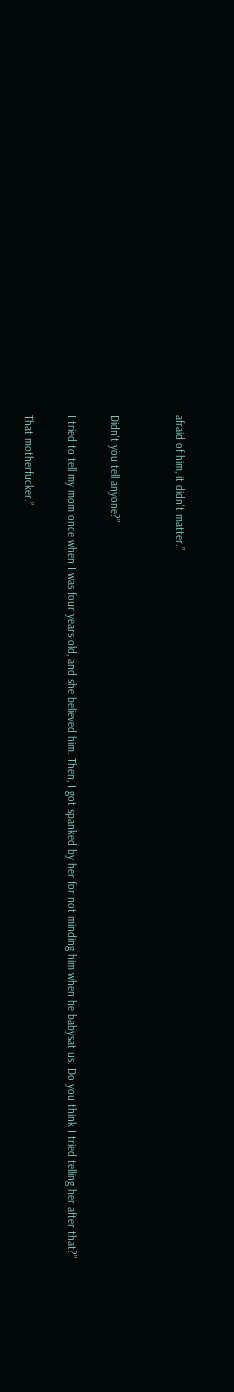afraid of him, it didn't matter.”


Didn't you tell anyone?”

I tried to tell my mom once when I was four years old, and she believed him. Then, I got spanked by her for not minding him when he babysat us. Do you think I tried telling her after that?”

That motherfucker.”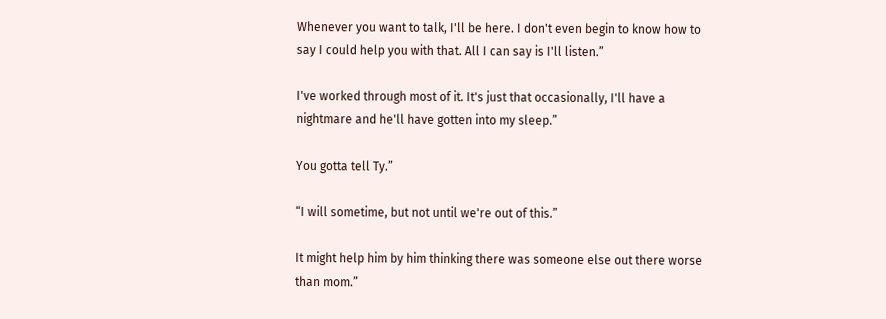Whenever you want to talk, I'll be here. I don't even begin to know how to say I could help you with that. All I can say is I'll listen.”

I've worked through most of it. It's just that occasionally, I'll have a nightmare and he'll have gotten into my sleep.”

You gotta tell Ty.”

“I will sometime, but not until we're out of this.”

It might help him by him thinking there was someone else out there worse than mom.”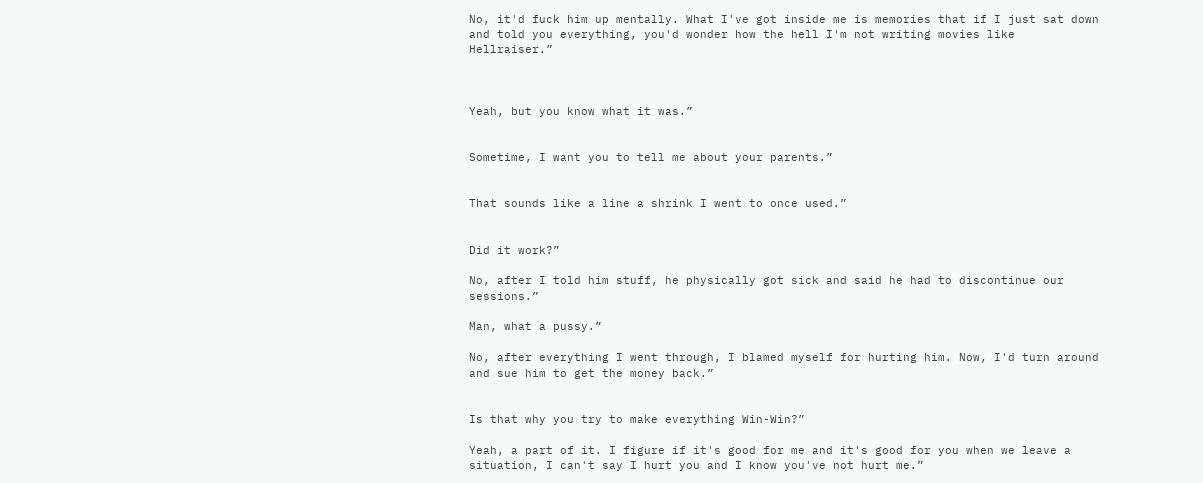No, it'd fuck him up mentally. What I've got inside me is memories that if I just sat down and told you everything, you'd wonder how the hell I'm not writing movies like Hellraiser.”



Yeah, but you know what it was.”


Sometime, I want you to tell me about your parents.”


That sounds like a line a shrink I went to once used.”


Did it work?”

No, after I told him stuff, he physically got sick and said he had to discontinue our sessions.”

Man, what a pussy.”

No, after everything I went through, I blamed myself for hurting him. Now, I'd turn around and sue him to get the money back.”


Is that why you try to make everything Win-Win?”

Yeah, a part of it. I figure if it's good for me and it's good for you when we leave a situation, I can't say I hurt you and I know you've not hurt me.”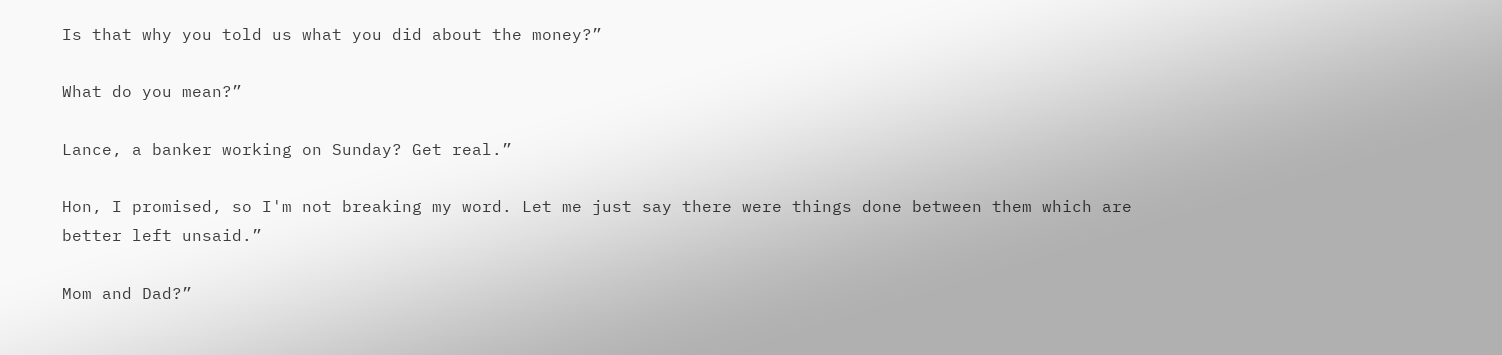Is that why you told us what you did about the money?”

What do you mean?”

Lance, a banker working on Sunday? Get real.”

Hon, I promised, so I'm not breaking my word. Let me just say there were things done between them which are better left unsaid.”

Mom and Dad?”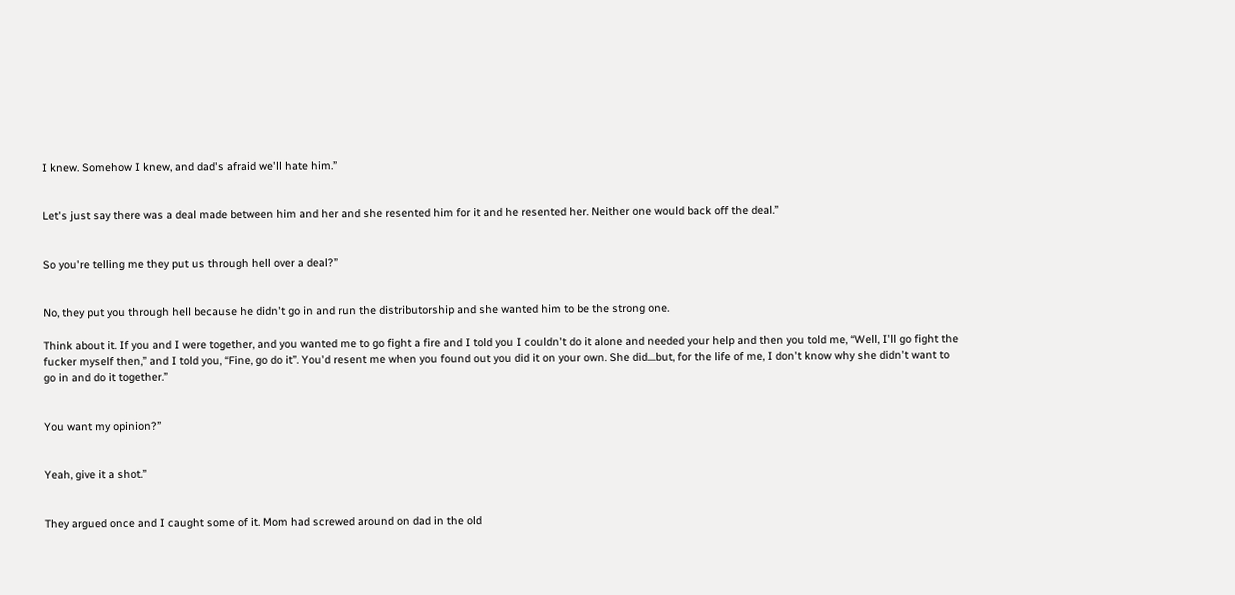I knew. Somehow I knew, and dad's afraid we'll hate him.”


Let's just say there was a deal made between him and her and she resented him for it and he resented her. Neither one would back off the deal.”


So you're telling me they put us through hell over a deal?”


No, they put you through hell because he didn't go in and run the distributorship and she wanted him to be the strong one.

Think about it. If you and I were together, and you wanted me to go fight a fire and I told you I couldn't do it alone and needed your help and then you told me, “Well, I'll go fight the fucker myself then,” and I told you, “Fine, go do it”. You'd resent me when you found out you did it on your own. She did....but, for the life of me, I don't know why she didn't want to go in and do it together.”


You want my opinion?”


Yeah, give it a shot.”


They argued once and I caught some of it. Mom had screwed around on dad in the old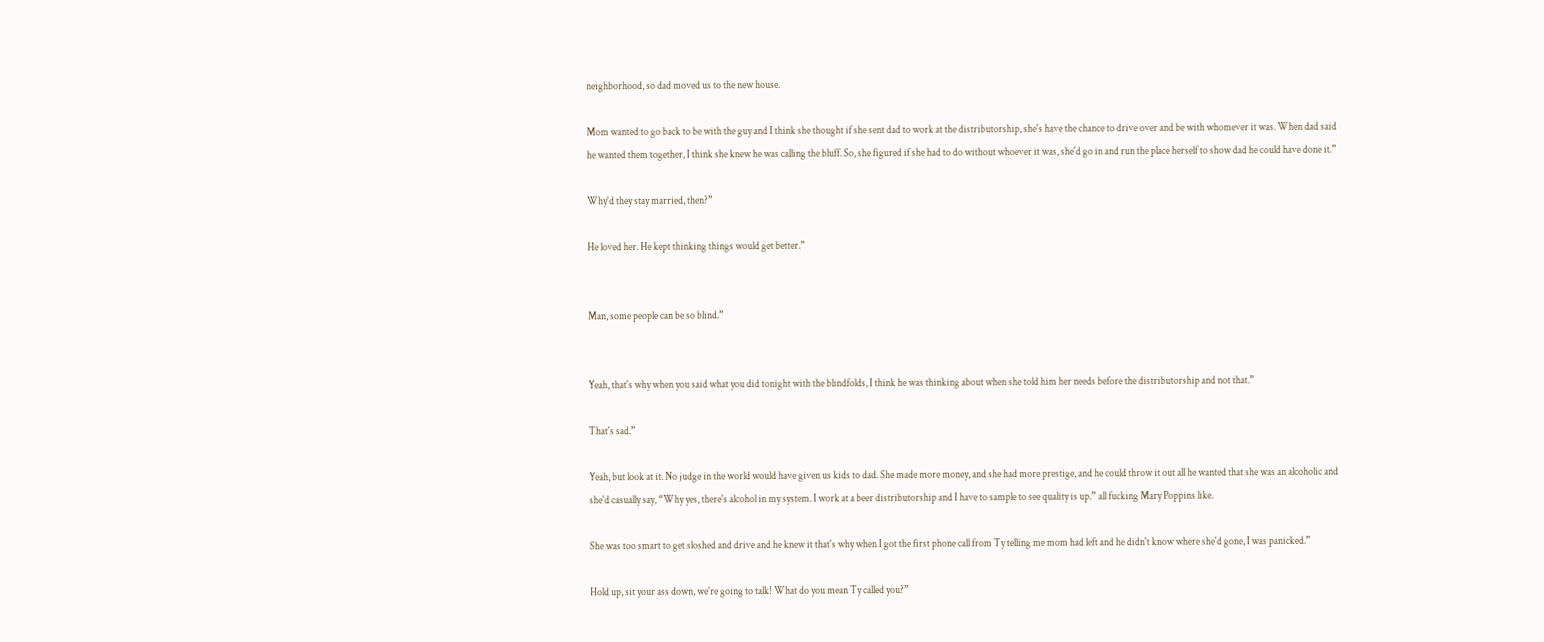neighborhood, so dad moved us to the new house.

Mom wanted to go back to be with the guy and I think she thought if she sent dad to work at the distributorship, she's have the chance to drive over and be with whomever it was. When dad said he wanted them together, I think she knew he was calling the bluff. So, she figured if she had to do without whoever it was, she'd go in and run the place herself to show dad he could have done it.”

Why'd they stay married, then?”

He loved her. He kept thinking things would get better.”


Man, some people can be so blind.”


Yeah, that's why when you said what you did tonight with the blindfolds, I think he was thinking about when she told him her needs before the distributorship and not that.”

That's sad.”

Yeah, but look at it. No judge in the world would have given us kids to dad. She made more money, and she had more prestige, and he could throw it out all he wanted that she was an alcoholic and she'd casually say, “Why yes, there's alcohol in my system. I work at a beer distributorship and I have to sample to see quality is up.” all fucking Mary Poppins like.

She was too smart to get sloshed and drive and he knew it that's why when I got the first phone call from Ty telling me mom had left and he didn't know where she'd gone, I was panicked.”

Hold up, sit your ass down, we're going to talk! What do you mean Ty called you?”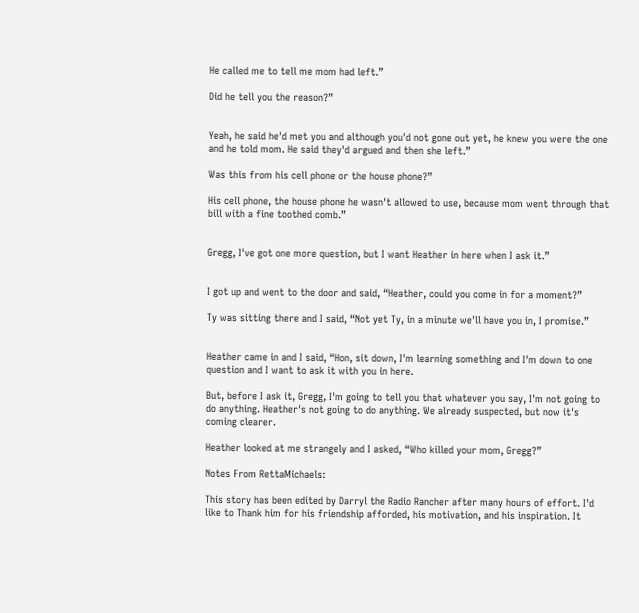He called me to tell me mom had left.”

Did he tell you the reason?”


Yeah, he said he'd met you and although you'd not gone out yet, he knew you were the one and he told mom. He said they'd argued and then she left.”

Was this from his cell phone or the house phone?”

His cell phone, the house phone he wasn't allowed to use, because mom went through that bill with a fine toothed comb.”


Gregg, I've got one more question, but I want Heather in here when I ask it.”


I got up and went to the door and said, “Heather, could you come in for a moment?”

Ty was sitting there and I said, “Not yet Ty, in a minute we'll have you in, I promise.”


Heather came in and I said, “Hon, sit down, I'm learning something and I'm down to one question and I want to ask it with you in here.

But, before I ask it, Gregg, I'm going to tell you that whatever you say, I'm not going to do anything. Heather's not going to do anything. We already suspected, but now it's coming clearer.

Heather looked at me strangely and I asked, “Who killed your mom, Gregg?”

Notes From RettaMichaels:

This story has been edited by Darryl the Radio Rancher after many hours of effort. I'd like to Thank him for his friendship afforded, his motivation, and his inspiration. It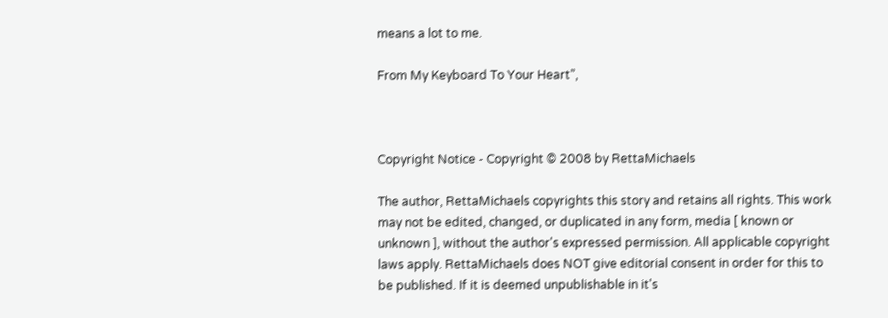means a lot to me.

From My Keyboard To Your Heart”,



Copyright Notice - Copyright © 2008 by RettaMichaels

The author, RettaMichaels copyrights this story and retains all rights. This work may not be edited, changed, or duplicated in any form, media [ known or unknown ], without the author's expressed permission. All applicable copyright laws apply. RettaMichaels does NOT give editorial consent in order for this to be published. If it is deemed unpublishable in it's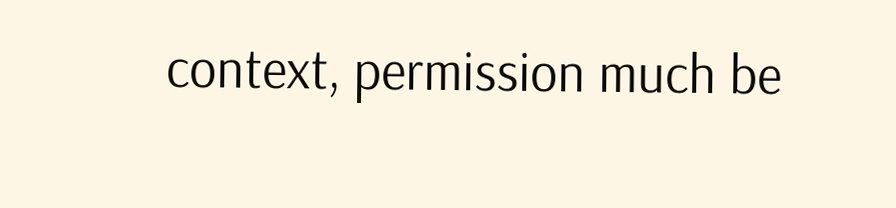context, permission much be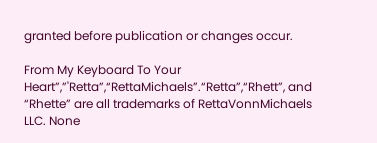granted before publication or changes occur.

From My Keyboard To Your Heart”,”'Retta”,“RettaMichaels”.“Retta”,“Rhett”, and “Rhette” are all trademarks of RettaVonnMichaels LLC. None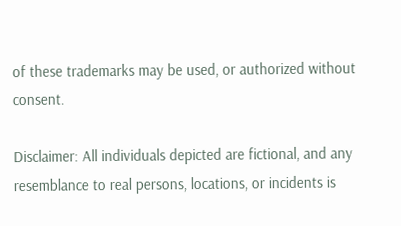of these trademarks may be used, or authorized without consent.

Disclaimer: All individuals depicted are fictional, and any resemblance to real persons, locations, or incidents is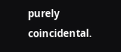purely coincidental.